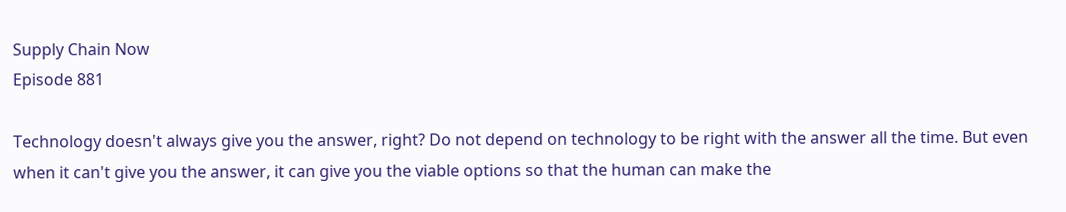Supply Chain Now
Episode 881

Technology doesn't always give you the answer, right? Do not depend on technology to be right with the answer all the time. But even when it can't give you the answer, it can give you the viable options so that the human can make the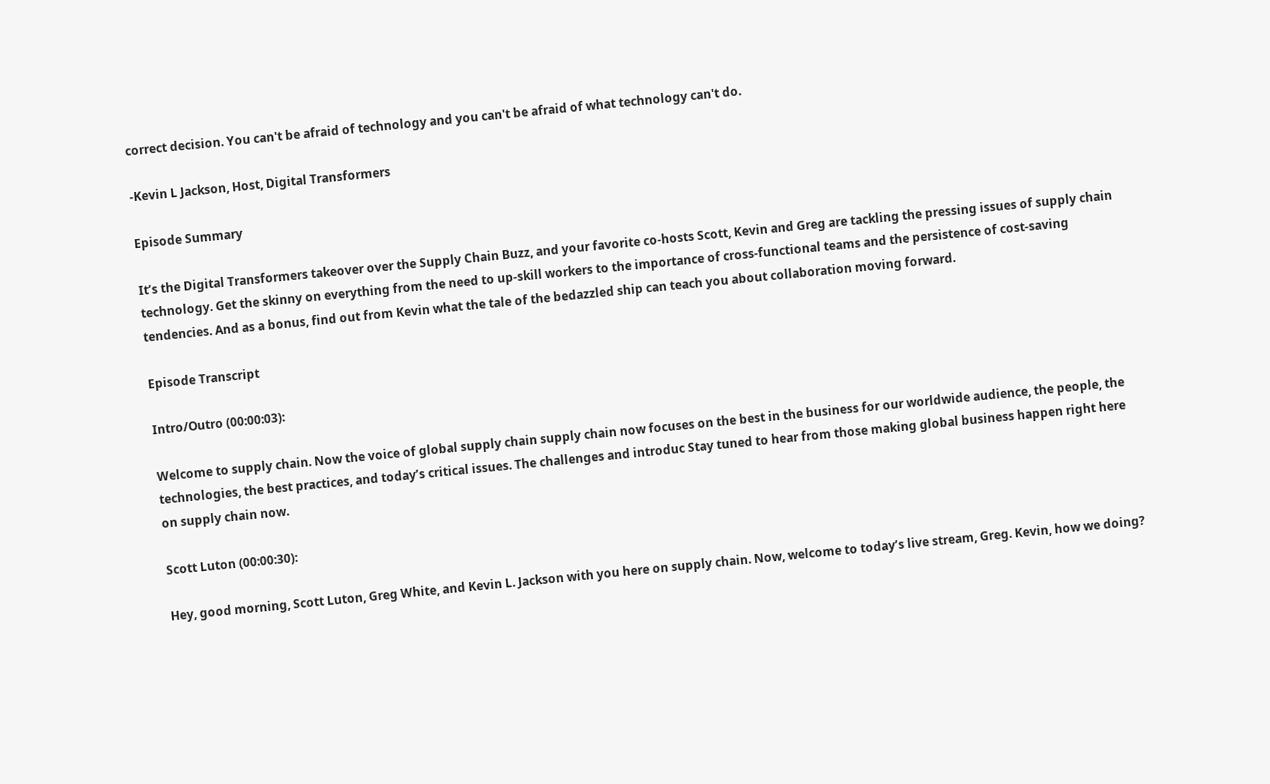correct decision. You can't be afraid of technology and you can't be afraid of what technology can't do.

-Kevin L Jackson, Host, Digital Transformers

Episode Summary

It’s the Digital Transformers takeover over the Supply Chain Buzz, and your favorite co-hosts Scott, Kevin and Greg are tackling the pressing issues of supply chain technology. Get the skinny on everything from the need to up-skill workers to the importance of cross-functional teams and the persistence of cost-saving tendencies. And as a bonus, find out from Kevin what the tale of the bedazzled ship can teach you about collaboration moving forward.

Episode Transcript

Intro/Outro (00:00:03):

Welcome to supply chain. Now the voice of global supply chain supply chain now focuses on the best in the business for our worldwide audience, the people, the technologies, the best practices, and today’s critical issues. The challenges and introduc Stay tuned to hear from those making global business happen right here on supply chain now.

Scott Luton (00:00:30):

Hey, good morning, Scott Luton, Greg White, and Kevin L. Jackson with you here on supply chain. Now, welcome to today’s live stream, Greg. Kevin, how we doing?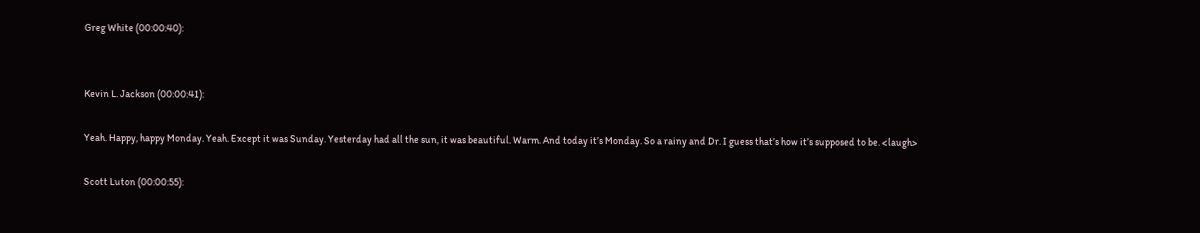Greg White (00:00:40):


Kevin L. Jackson (00:00:41):

Yeah. Happy, happy Monday. Yeah. Except it was Sunday. Yesterday had all the sun, it was beautiful. Warm. And today it’s Monday. So a rainy and Dr. I guess that’s how it’s supposed to be. <laugh>

Scott Luton (00:00:55):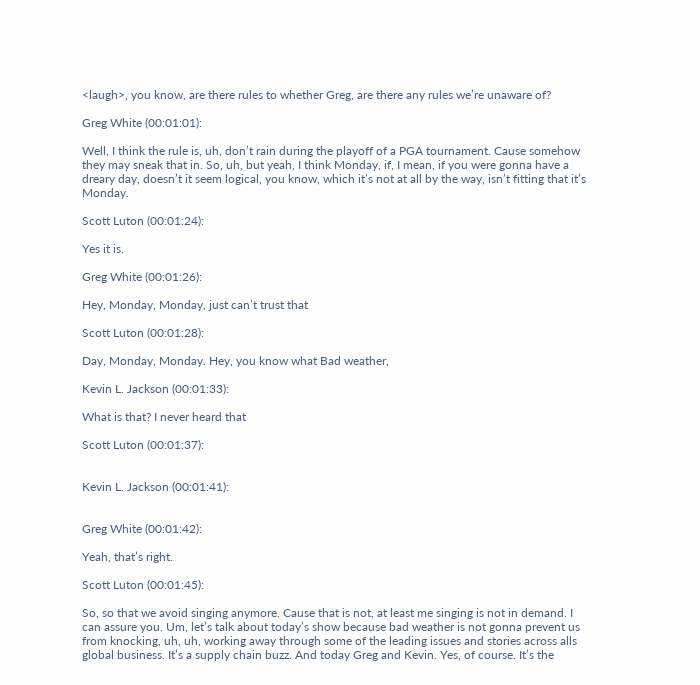<laugh>, you know, are there rules to whether Greg, are there any rules we’re unaware of?

Greg White (00:01:01):

Well, I think the rule is, uh, don’t rain during the playoff of a PGA tournament. Cause somehow they may sneak that in. So, uh, but yeah, I think Monday, if, I mean, if you were gonna have a dreary day, doesn’t it seem logical, you know, which it’s not at all by the way, isn’t fitting that it’s Monday.

Scott Luton (00:01:24):

Yes it is.

Greg White (00:01:26):

Hey, Monday, Monday, just can’t trust that

Scott Luton (00:01:28):

Day, Monday, Monday. Hey, you know what Bad weather,

Kevin L. Jackson (00:01:33):

What is that? I never heard that

Scott Luton (00:01:37):


Kevin L. Jackson (00:01:41):


Greg White (00:01:42):

Yeah, that’s right.

Scott Luton (00:01:45):

So, so that we avoid singing anymore. Cause that is not, at least me singing is not in demand. I can assure you. Um, let’s talk about today’s show because bad weather is not gonna prevent us from knocking, uh, uh, working away through some of the leading issues and stories across alls global business. It’s a supply chain buzz. And today Greg and Kevin. Yes, of course. It’s the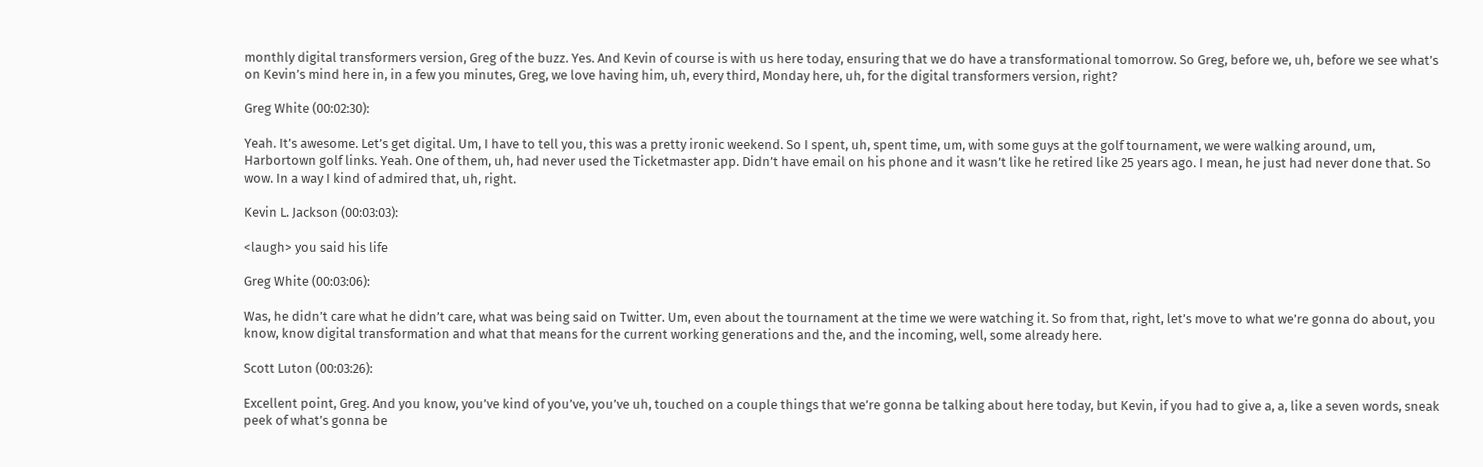monthly digital transformers version, Greg of the buzz. Yes. And Kevin of course is with us here today, ensuring that we do have a transformational tomorrow. So Greg, before we, uh, before we see what’s on Kevin’s mind here in, in a few you minutes, Greg, we love having him, uh, every third, Monday here, uh, for the digital transformers version, right?

Greg White (00:02:30):

Yeah. It’s awesome. Let’s get digital. Um, I have to tell you, this was a pretty ironic weekend. So I spent, uh, spent time, um, with some guys at the golf tournament, we were walking around, um, Harbortown golf links. Yeah. One of them, uh, had never used the Ticketmaster app. Didn’t have email on his phone and it wasn’t like he retired like 25 years ago. I mean, he just had never done that. So wow. In a way I kind of admired that, uh, right.

Kevin L. Jackson (00:03:03):

<laugh> you said his life

Greg White (00:03:06):

Was, he didn’t care what he didn’t care, what was being said on Twitter. Um, even about the tournament at the time we were watching it. So from that, right, let’s move to what we’re gonna do about, you know, know digital transformation and what that means for the current working generations and the, and the incoming, well, some already here.

Scott Luton (00:03:26):

Excellent point, Greg. And you know, you’ve kind of you’ve, you’ve uh, touched on a couple things that we’re gonna be talking about here today, but Kevin, if you had to give a, a, like a seven words, sneak peek of what’s gonna be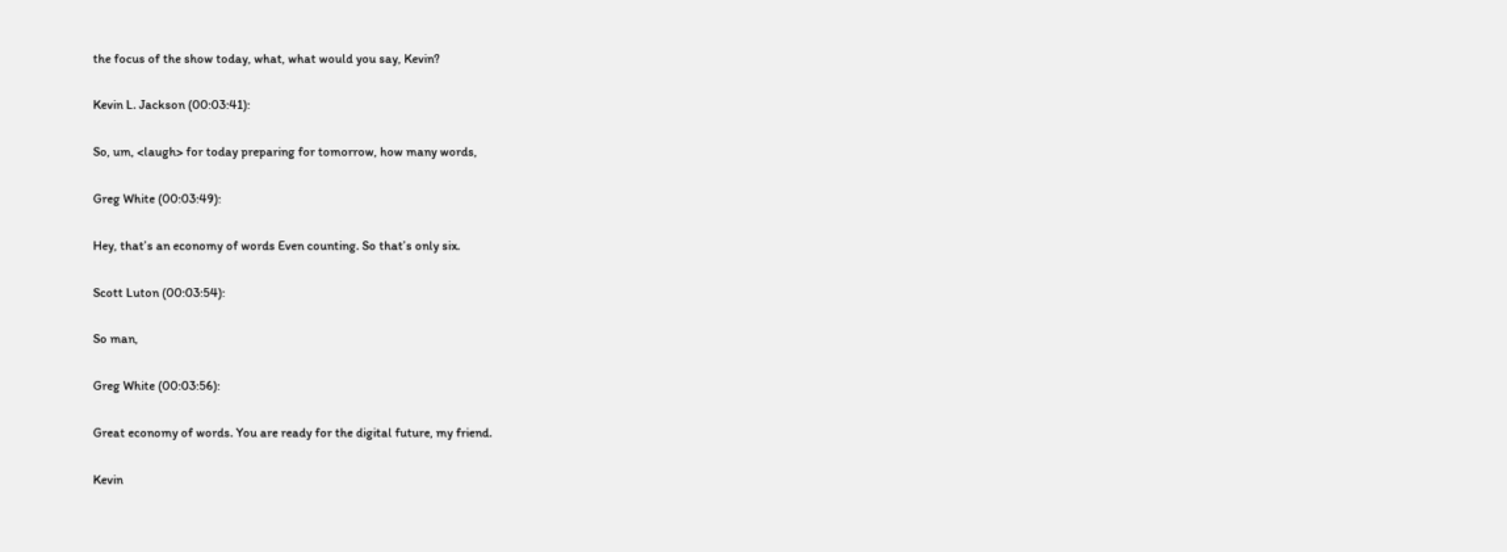the focus of the show today, what, what would you say, Kevin?

Kevin L. Jackson (00:03:41):

So, um, <laugh> for today preparing for tomorrow, how many words,

Greg White (00:03:49):

Hey, that’s an economy of words Even counting. So that’s only six.

Scott Luton (00:03:54):

So man,

Greg White (00:03:56):

Great economy of words. You are ready for the digital future, my friend.

Kevin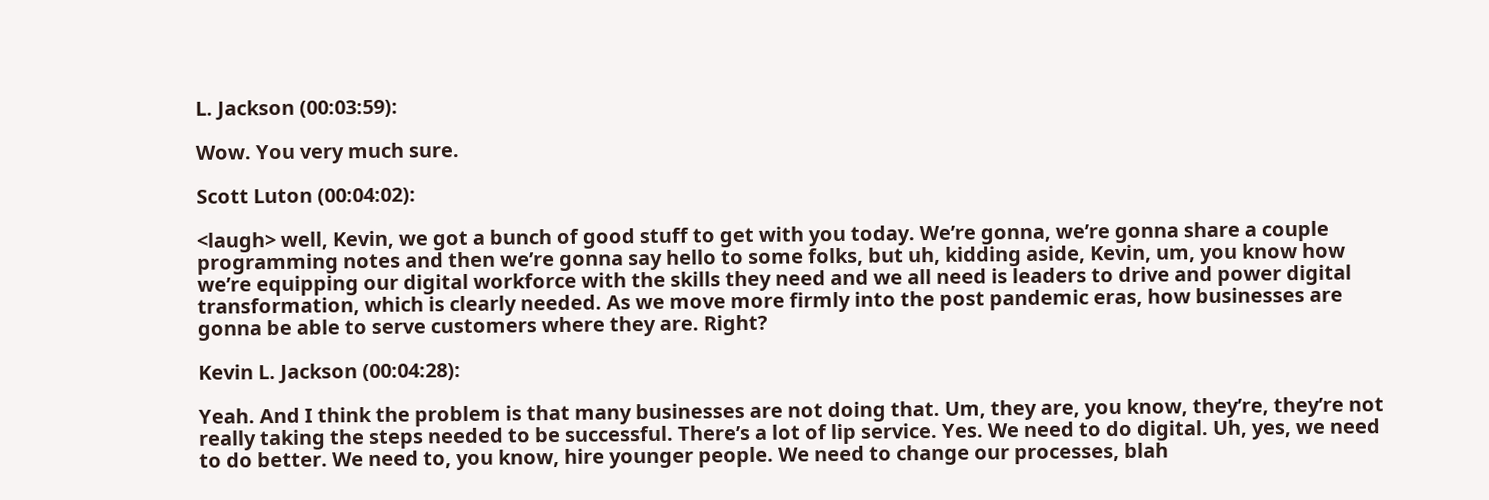L. Jackson (00:03:59):

Wow. You very much sure.

Scott Luton (00:04:02):

<laugh> well, Kevin, we got a bunch of good stuff to get with you today. We’re gonna, we’re gonna share a couple programming notes and then we’re gonna say hello to some folks, but uh, kidding aside, Kevin, um, you know how we’re equipping our digital workforce with the skills they need and we all need is leaders to drive and power digital transformation, which is clearly needed. As we move more firmly into the post pandemic eras, how businesses are gonna be able to serve customers where they are. Right?

Kevin L. Jackson (00:04:28):

Yeah. And I think the problem is that many businesses are not doing that. Um, they are, you know, they’re, they’re not really taking the steps needed to be successful. There’s a lot of lip service. Yes. We need to do digital. Uh, yes, we need to do better. We need to, you know, hire younger people. We need to change our processes, blah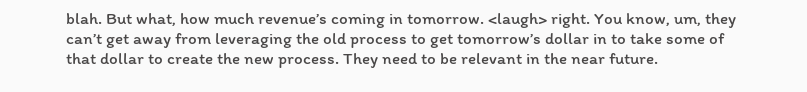blah. But what, how much revenue’s coming in tomorrow. <laugh> right. You know, um, they can’t get away from leveraging the old process to get tomorrow’s dollar in to take some of that dollar to create the new process. They need to be relevant in the near future.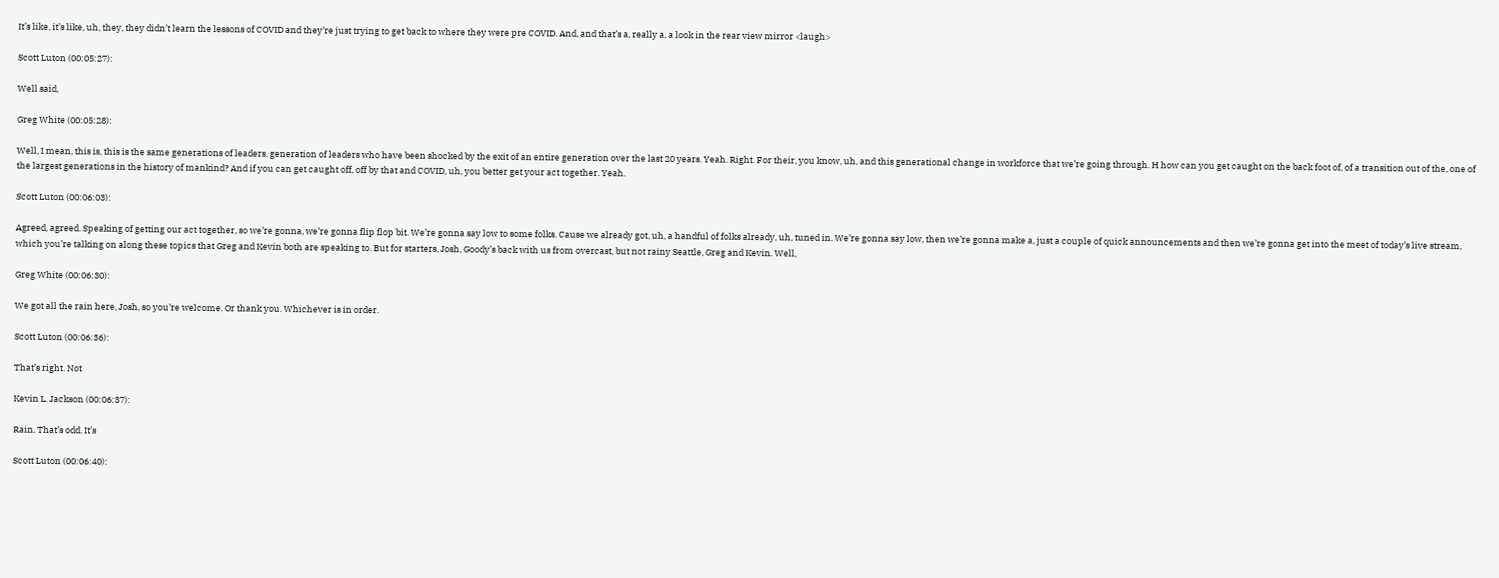It’s like, it’s like, uh, they, they didn’t learn the lessons of COVID and they’re just trying to get back to where they were pre COVID. And, and that’s a, really a, a look in the rear view mirror <laugh>

Scott Luton (00:05:27):

Well said,

Greg White (00:05:28):

Well, I mean, this is, this is the same generations of leaders, generation of leaders who have been shocked by the exit of an entire generation over the last 20 years. Yeah. Right. For their, you know, uh, and this generational change in workforce that we’re going through. H how can you get caught on the back foot of, of a transition out of the, one of the largest generations in the history of mankind? And if you can get caught off, off by that and COVID, uh, you better get your act together. Yeah.

Scott Luton (00:06:03):

Agreed, agreed. Speaking of getting our act together, so we’re gonna, we’re gonna flip flop bit. We’re gonna say low to some folks. Cause we already got, uh, a handful of folks already, uh, tuned in. We’re gonna say low, then we’re gonna make a, just a couple of quick announcements and then we’re gonna get into the meet of today’s live stream, which you’re talking on along these topics that Greg and Kevin both are speaking to. But for starters, Josh, Goody’s back with us from overcast, but not rainy Seattle, Greg and Kevin. Well,

Greg White (00:06:30):

We got all the rain here, Josh, so you’re welcome. Or thank you. Whichever is in order.

Scott Luton (00:06:36):

That’s right. Not

Kevin L. Jackson (00:06:37):

Rain. That’s odd. It’s

Scott Luton (00:06:40):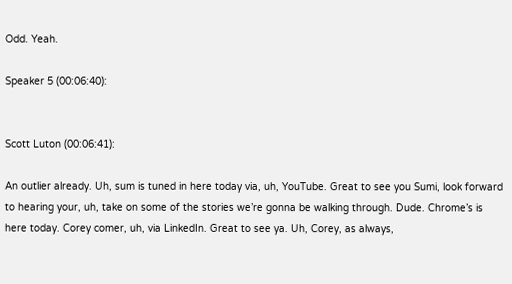Odd. Yeah.

Speaker 5 (00:06:40):


Scott Luton (00:06:41):

An outlier already. Uh, sum is tuned in here today via, uh, YouTube. Great to see you Sumi, look forward to hearing your, uh, take on some of the stories we’re gonna be walking through. Dude. Chrome’s is here today. Corey comer, uh, via LinkedIn. Great to see ya. Uh, Corey, as always,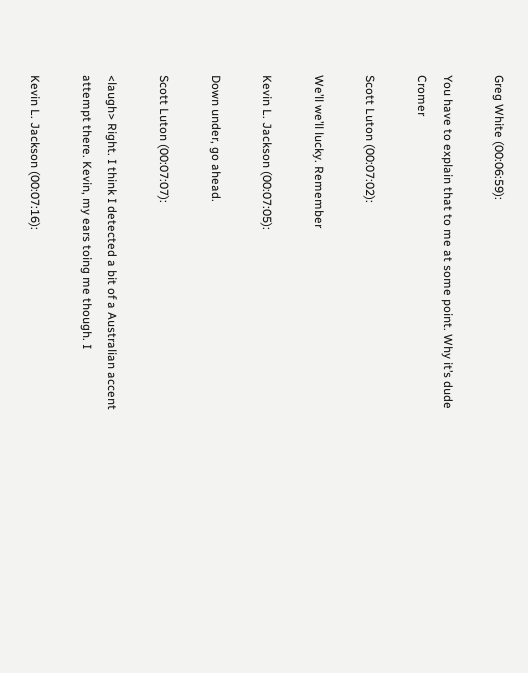Greg White (00:06:59):

You have to explain that to me at some point. Why it’s dude Cromer

Scott Luton (00:07:02):

We’ll we’ll lucky. Remember

Kevin L. Jackson (00:07:05):

Down under, go ahead.

Scott Luton (00:07:07):

<laugh> Right. I think I detected a bit of a Australian accent attempt there. Kevin, my ears toing me though. I

Kevin L. Jackson (00:07:16):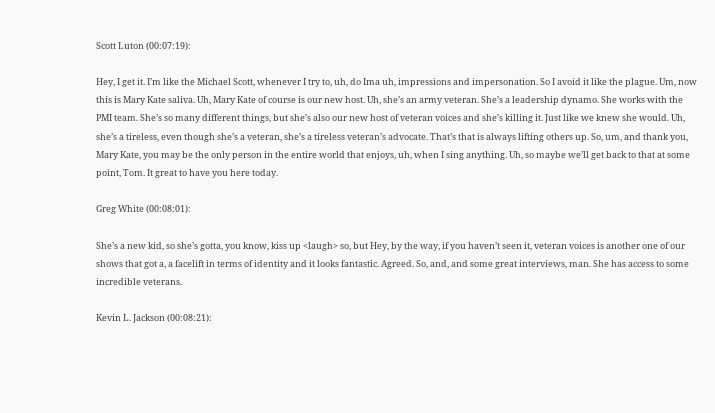Scott Luton (00:07:19):

Hey, I get it. I’m like the Michael Scott, whenever I try to, uh, do Ima uh, impressions and impersonation. So I avoid it like the plague. Um, now this is Mary Kate saliva. Uh, Mary Kate of course is our new host. Uh, she’s an army veteran. She’s a leadership dynamo. She works with the PMI team. She’s so many different things, but she’s also our new host of veteran voices and she’s killing it. Just like we knew she would. Uh, she’s a tireless, even though she’s a veteran, she’s a tireless veteran’s advocate. That’s that is always lifting others up. So, um, and thank you, Mary Kate, you may be the only person in the entire world that enjoys, uh, when I sing anything. Uh, so maybe we’ll get back to that at some point, Tom. It great to have you here today.

Greg White (00:08:01):

She’s a new kid, so she’s gotta, you know, kiss up <laugh> so, but Hey, by the way, if you haven’t seen it, veteran voices is another one of our shows that got a, a facelift in terms of identity and it looks fantastic. Agreed. So, and, and some great interviews, man. She has access to some incredible veterans.

Kevin L. Jackson (00:08:21):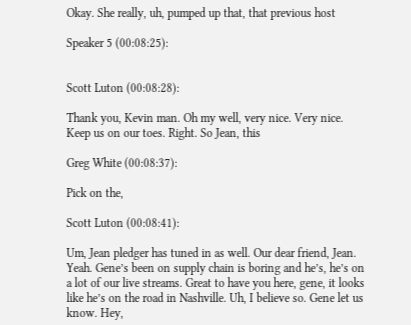Okay. She really, uh, pumped up that, that previous host

Speaker 5 (00:08:25):


Scott Luton (00:08:28):

Thank you, Kevin man. Oh my well, very nice. Very nice. Keep us on our toes. Right. So Jean, this

Greg White (00:08:37):

Pick on the,

Scott Luton (00:08:41):

Um, Jean pledger has tuned in as well. Our dear friend, Jean. Yeah. Gene’s been on supply chain is boring and he’s, he’s on a lot of our live streams. Great to have you here, gene, it looks like he’s on the road in Nashville. Uh, I believe so. Gene let us know. Hey,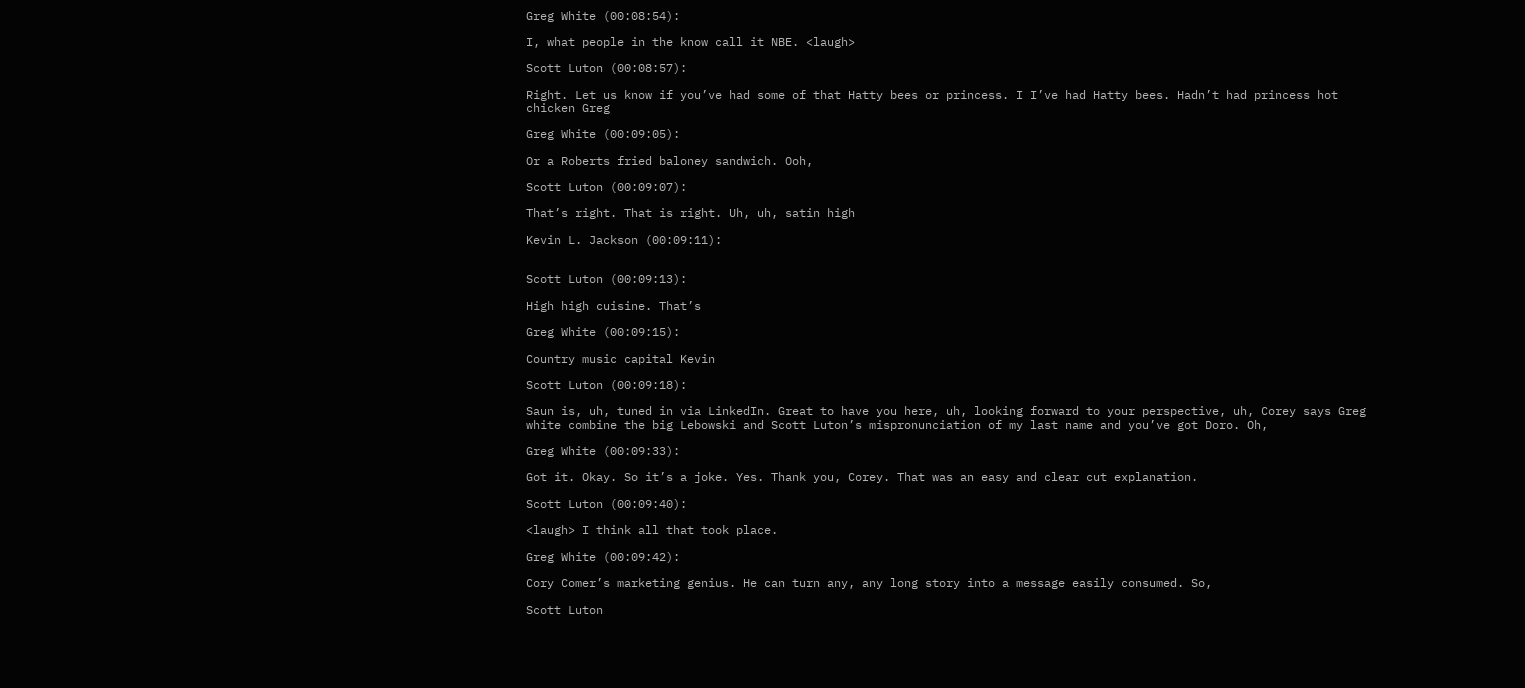Greg White (00:08:54):

I, what people in the know call it NBE. <laugh>

Scott Luton (00:08:57):

Right. Let us know if you’ve had some of that Hatty bees or princess. I I’ve had Hatty bees. Hadn’t had princess hot chicken Greg

Greg White (00:09:05):

Or a Roberts fried baloney sandwich. Ooh,

Scott Luton (00:09:07):

That’s right. That is right. Uh, uh, satin high

Kevin L. Jackson (00:09:11):


Scott Luton (00:09:13):

High high cuisine. That’s

Greg White (00:09:15):

Country music capital Kevin

Scott Luton (00:09:18):

Saun is, uh, tuned in via LinkedIn. Great to have you here, uh, looking forward to your perspective, uh, Corey says Greg white combine the big Lebowski and Scott Luton’s mispronunciation of my last name and you’ve got Doro. Oh,

Greg White (00:09:33):

Got it. Okay. So it’s a joke. Yes. Thank you, Corey. That was an easy and clear cut explanation.

Scott Luton (00:09:40):

<laugh> I think all that took place.

Greg White (00:09:42):

Cory Comer’s marketing genius. He can turn any, any long story into a message easily consumed. So,

Scott Luton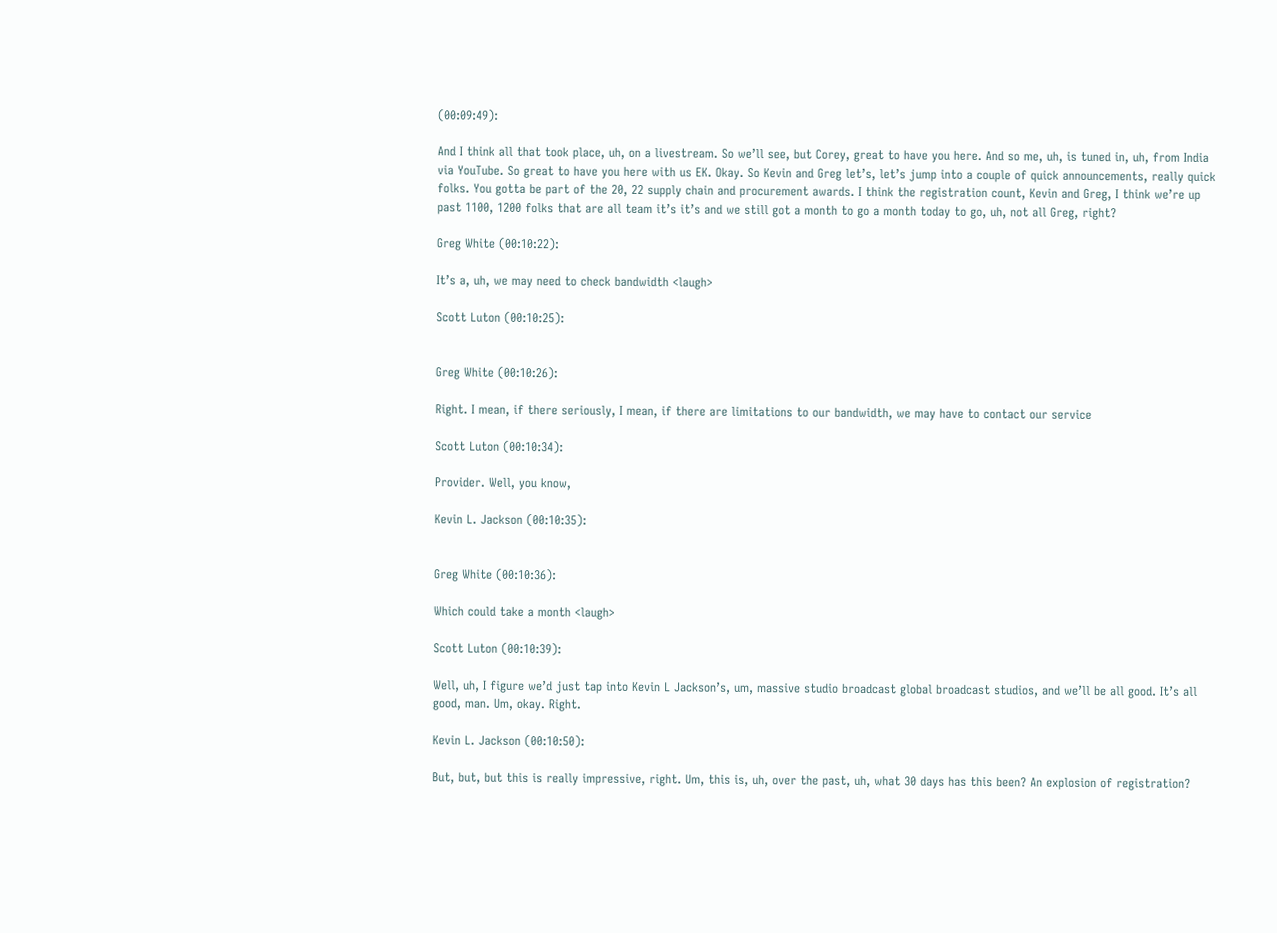(00:09:49):

And I think all that took place, uh, on a livestream. So we’ll see, but Corey, great to have you here. And so me, uh, is tuned in, uh, from India via YouTube. So great to have you here with us EK. Okay. So Kevin and Greg let’s, let’s jump into a couple of quick announcements, really quick folks. You gotta be part of the 20, 22 supply chain and procurement awards. I think the registration count, Kevin and Greg, I think we’re up past 1100, 1200 folks that are all team it’s it’s and we still got a month to go a month today to go, uh, not all Greg, right?

Greg White (00:10:22):

It’s a, uh, we may need to check bandwidth <laugh>

Scott Luton (00:10:25):


Greg White (00:10:26):

Right. I mean, if there seriously, I mean, if there are limitations to our bandwidth, we may have to contact our service

Scott Luton (00:10:34):

Provider. Well, you know,

Kevin L. Jackson (00:10:35):


Greg White (00:10:36):

Which could take a month <laugh>

Scott Luton (00:10:39):

Well, uh, I figure we’d just tap into Kevin L Jackson’s, um, massive studio broadcast global broadcast studios, and we’ll be all good. It’s all good, man. Um, okay. Right.

Kevin L. Jackson (00:10:50):

But, but, but this is really impressive, right. Um, this is, uh, over the past, uh, what 30 days has this been? An explosion of registration?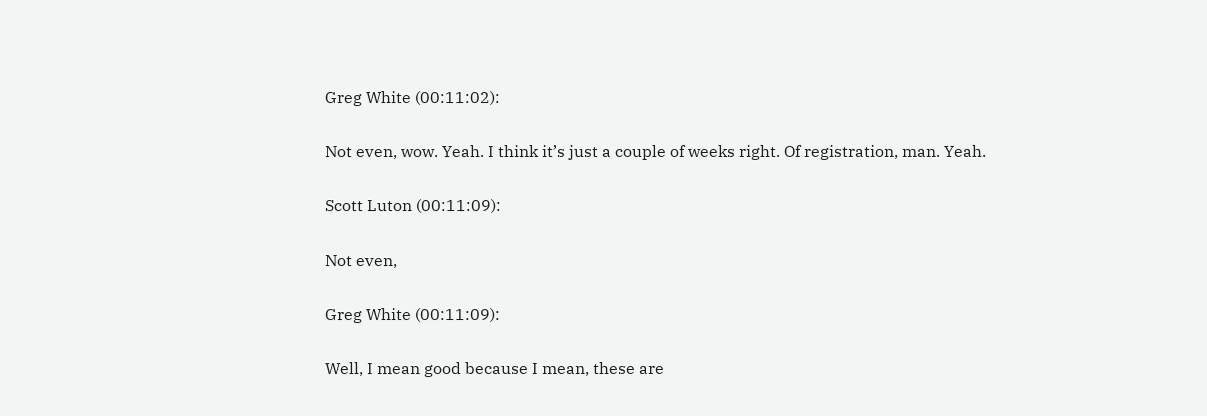Greg White (00:11:02):

Not even, wow. Yeah. I think it’s just a couple of weeks right. Of registration, man. Yeah.

Scott Luton (00:11:09):

Not even,

Greg White (00:11:09):

Well, I mean good because I mean, these are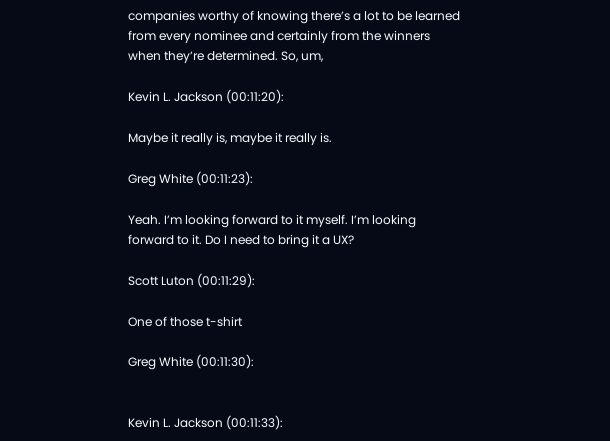companies worthy of knowing there’s a lot to be learned from every nominee and certainly from the winners when they’re determined. So, um,

Kevin L. Jackson (00:11:20):

Maybe it really is, maybe it really is.

Greg White (00:11:23):

Yeah. I’m looking forward to it myself. I’m looking forward to it. Do I need to bring it a UX?

Scott Luton (00:11:29):

One of those t-shirt

Greg White (00:11:30):


Kevin L. Jackson (00:11:33):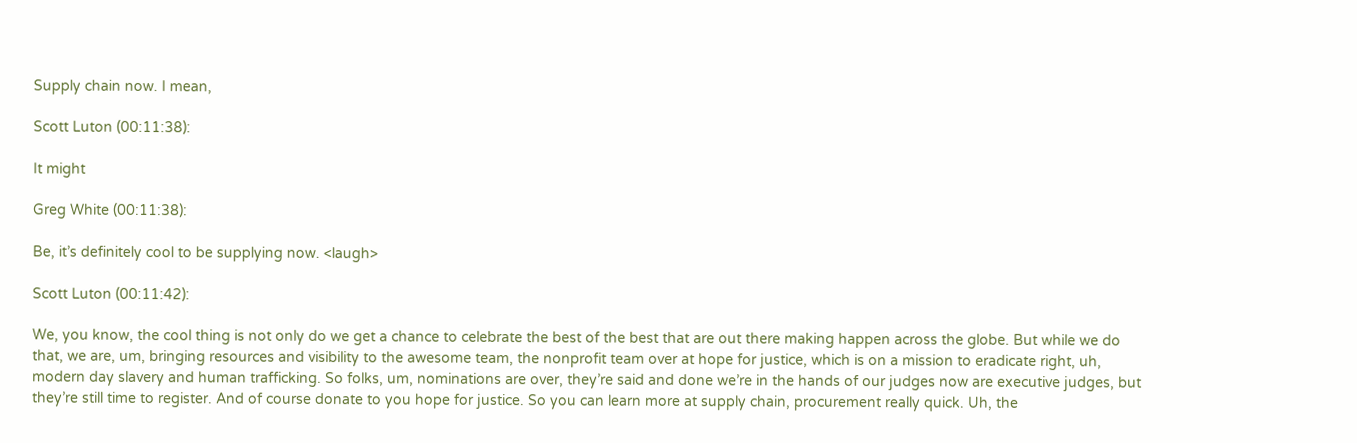Supply chain now. I mean,

Scott Luton (00:11:38):

It might

Greg White (00:11:38):

Be, it’s definitely cool to be supplying now. <laugh>

Scott Luton (00:11:42):

We, you know, the cool thing is not only do we get a chance to celebrate the best of the best that are out there making happen across the globe. But while we do that, we are, um, bringing resources and visibility to the awesome team, the nonprofit team over at hope for justice, which is on a mission to eradicate right, uh, modern day slavery and human trafficking. So folks, um, nominations are over, they’re said and done we’re in the hands of our judges now are executive judges, but they’re still time to register. And of course donate to you hope for justice. So you can learn more at supply chain, procurement really quick. Uh, the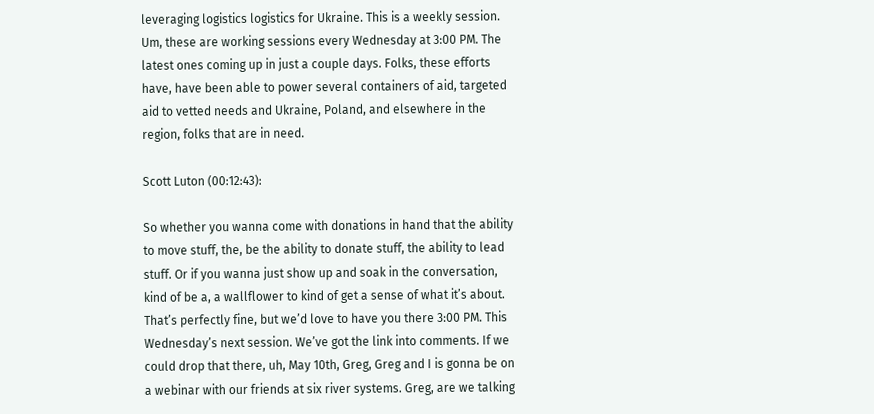leveraging logistics logistics for Ukraine. This is a weekly session. Um, these are working sessions every Wednesday at 3:00 PM. The latest ones coming up in just a couple days. Folks, these efforts have, have been able to power several containers of aid, targeted aid to vetted needs and Ukraine, Poland, and elsewhere in the region, folks that are in need.

Scott Luton (00:12:43):

So whether you wanna come with donations in hand that the ability to move stuff, the, be the ability to donate stuff, the ability to lead stuff. Or if you wanna just show up and soak in the conversation, kind of be a, a wallflower to kind of get a sense of what it’s about. That’s perfectly fine, but we’d love to have you there 3:00 PM. This Wednesday’s next session. We’ve got the link into comments. If we could drop that there, uh, May 10th, Greg, Greg and I is gonna be on a webinar with our friends at six river systems. Greg, are we talking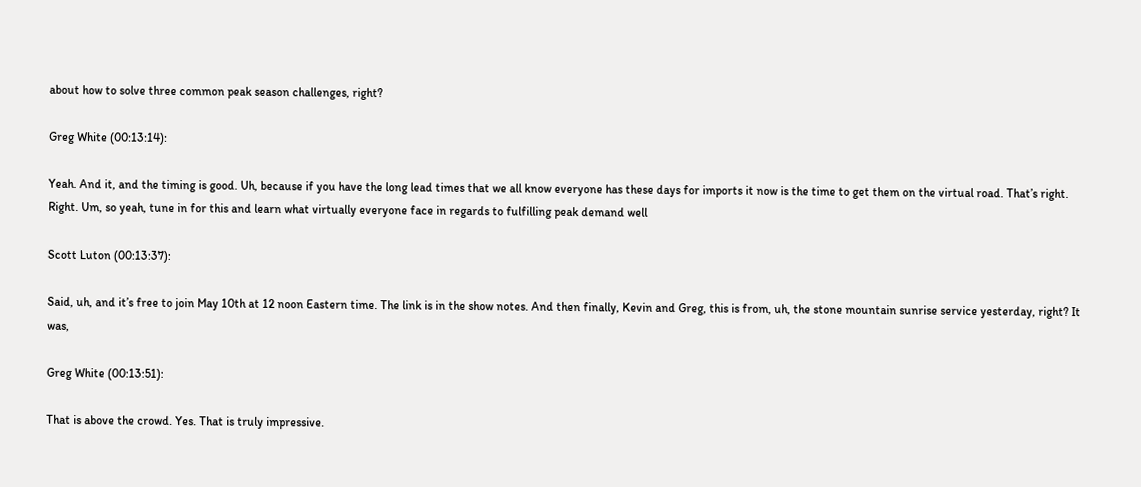about how to solve three common peak season challenges, right?

Greg White (00:13:14):

Yeah. And it, and the timing is good. Uh, because if you have the long lead times that we all know everyone has these days for imports it now is the time to get them on the virtual road. That’s right. Right. Um, so yeah, tune in for this and learn what virtually everyone face in regards to fulfilling peak demand well

Scott Luton (00:13:37):

Said, uh, and it’s free to join May 10th at 12 noon Eastern time. The link is in the show notes. And then finally, Kevin and Greg, this is from, uh, the stone mountain sunrise service yesterday, right? It was,

Greg White (00:13:51):

That is above the crowd. Yes. That is truly impressive.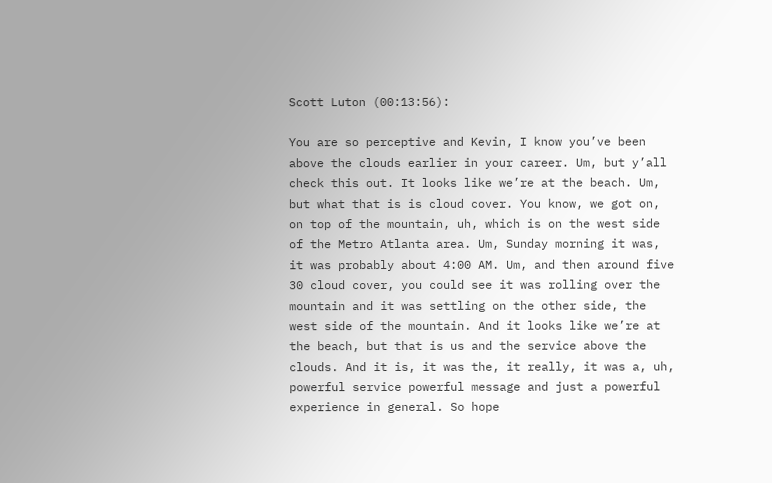Scott Luton (00:13:56):

You are so perceptive and Kevin, I know you’ve been above the clouds earlier in your career. Um, but y’all check this out. It looks like we’re at the beach. Um, but what that is is cloud cover. You know, we got on, on top of the mountain, uh, which is on the west side of the Metro Atlanta area. Um, Sunday morning it was, it was probably about 4:00 AM. Um, and then around five 30 cloud cover, you could see it was rolling over the mountain and it was settling on the other side, the west side of the mountain. And it looks like we’re at the beach, but that is us and the service above the clouds. And it is, it was the, it really, it was a, uh, powerful service powerful message and just a powerful experience in general. So hope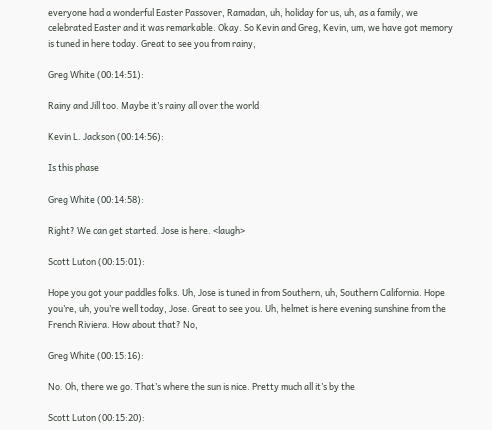everyone had a wonderful Easter Passover, Ramadan, uh, holiday for us, uh, as a family, we celebrated Easter and it was remarkable. Okay. So Kevin and Greg, Kevin, um, we have got memory is tuned in here today. Great to see you from rainy,

Greg White (00:14:51):

Rainy and Jill too. Maybe it’s rainy all over the world

Kevin L. Jackson (00:14:56):

Is this phase

Greg White (00:14:58):

Right? We can get started. Jose is here. <laugh>

Scott Luton (00:15:01):

Hope you got your paddles folks. Uh, Jose is tuned in from Southern, uh, Southern California. Hope you’re, uh, you’re well today, Jose. Great to see you. Uh, helmet is here evening sunshine from the French Riviera. How about that? No,

Greg White (00:15:16):

No. Oh, there we go. That’s where the sun is nice. Pretty much all it’s by the

Scott Luton (00:15:20):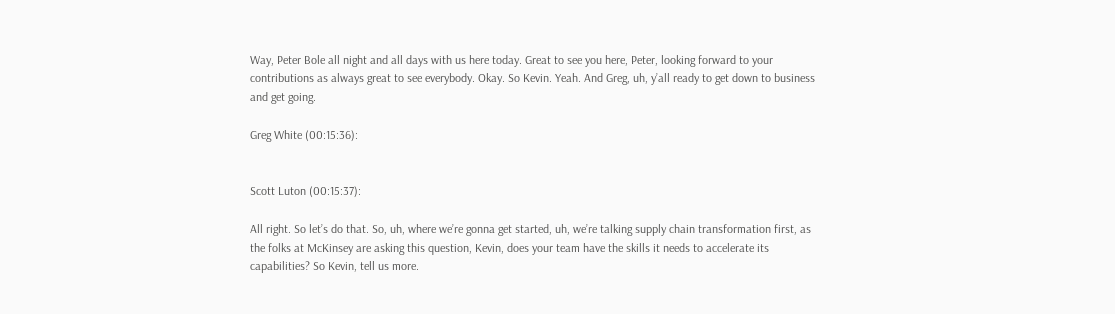Way, Peter Bole all night and all days with us here today. Great to see you here, Peter, looking forward to your contributions as always great to see everybody. Okay. So Kevin. Yeah. And Greg, uh, y’all ready to get down to business and get going.

Greg White (00:15:36):


Scott Luton (00:15:37):

All right. So let’s do that. So, uh, where we’re gonna get started, uh, we’re talking supply chain transformation first, as the folks at McKinsey are asking this question, Kevin, does your team have the skills it needs to accelerate its capabilities? So Kevin, tell us more.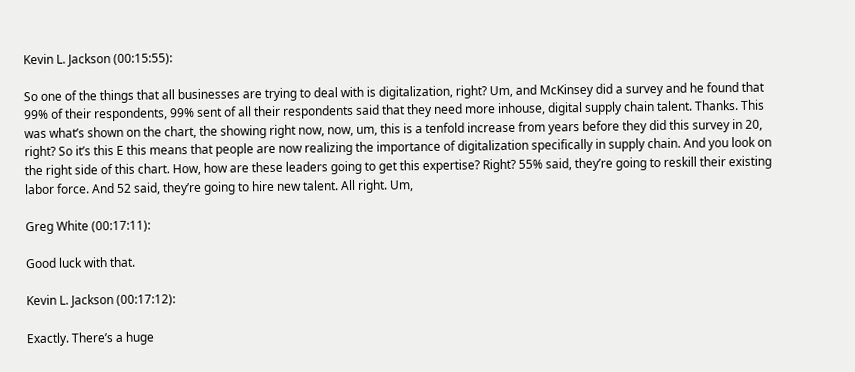Kevin L. Jackson (00:15:55):

So one of the things that all businesses are trying to deal with is digitalization, right? Um, and McKinsey did a survey and he found that 99% of their respondents, 99% sent of all their respondents said that they need more inhouse, digital supply chain talent. Thanks. This was what’s shown on the chart, the showing right now, now, um, this is a tenfold increase from years before they did this survey in 20, right? So it’s this E this means that people are now realizing the importance of digitalization specifically in supply chain. And you look on the right side of this chart. How, how are these leaders going to get this expertise? Right? 55% said, they’re going to reskill their existing labor force. And 52 said, they’re going to hire new talent. All right. Um,

Greg White (00:17:11):

Good luck with that.

Kevin L. Jackson (00:17:12):

Exactly. There’s a huge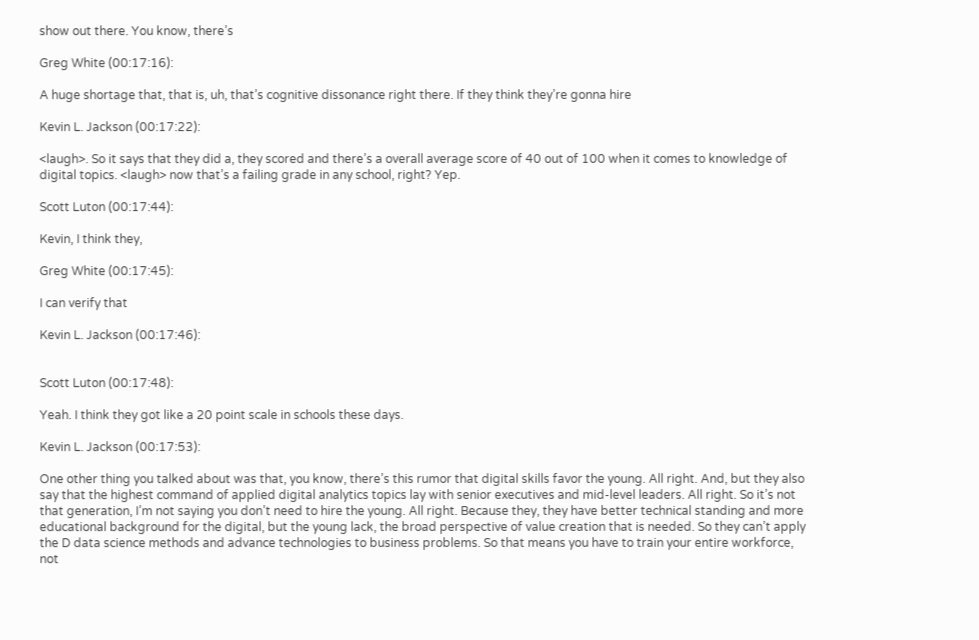show out there. You know, there’s

Greg White (00:17:16):

A huge shortage that, that is, uh, that’s cognitive dissonance right there. If they think they’re gonna hire

Kevin L. Jackson (00:17:22):

<laugh>. So it says that they did a, they scored and there’s a overall average score of 40 out of 100 when it comes to knowledge of digital topics. <laugh> now that’s a failing grade in any school, right? Yep.

Scott Luton (00:17:44):

Kevin, I think they,

Greg White (00:17:45):

I can verify that

Kevin L. Jackson (00:17:46):


Scott Luton (00:17:48):

Yeah. I think they got like a 20 point scale in schools these days.

Kevin L. Jackson (00:17:53):

One other thing you talked about was that, you know, there’s this rumor that digital skills favor the young. All right. And, but they also say that the highest command of applied digital analytics topics lay with senior executives and mid-level leaders. All right. So it’s not that generation, I’m not saying you don’t need to hire the young. All right. Because they, they have better technical standing and more educational background for the digital, but the young lack, the broad perspective of value creation that is needed. So they can’t apply the D data science methods and advance technologies to business problems. So that means you have to train your entire workforce, not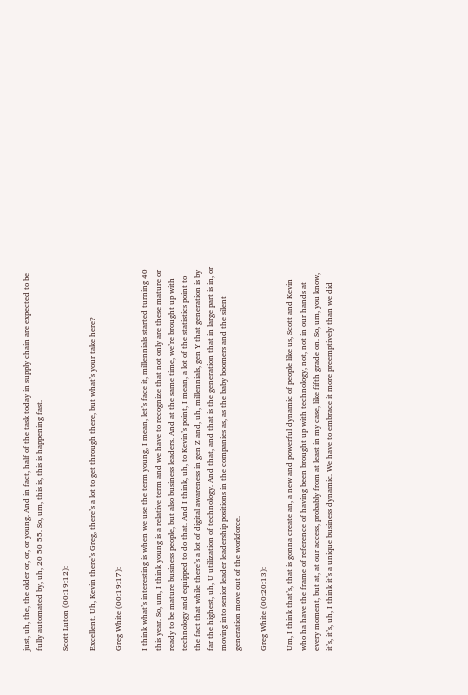just, uh, the, the older or, or, or young. And in fact, half of the task today in supply chain are expected to be fully automated by, uh, 20 50 55. So, um, this is, this is happening fast.

Scott Luton (00:19:12):

Excellent. Uh, Kevin there’s Greg, there’s a lot to get through there, but what’s your take here?

Greg White (00:19:17):

I think what’s interesting is when we use the term young, I mean, let’s face it, millennials started turning 40 this year. So, um, I think young is a relative term and we have to recognize that not only are these mature or ready to be mature business people, but also business leaders. And at the same time, we’re brought up with technology and equipped to do that. And I think, uh, to Kevin’s point, I mean, a lot of the statistics point to the fact that while there’s a lot of digital awareness in gen Z and, uh, millennials, gen Y that generation is by far the highest, uh, U utilization of technology. And that, and that is the generation that in large part is in, or moving into senior leader leadership positions in the companies as, as the baby boomers and the silent generation move out of the workforce.

Greg White (00:20:13):

Um, I think that’s, that is gonna create an, a new and powerful dynamic of people like us, Scott and Kevin who ha have the frame of reference of having been brought up with technology, not, not in our hands at every moment, but at, at our access, probably from at least in my case, like fifth grade on. So, um, you know, it’s, it’s, uh, I think it’s a unique business dynamic. We have to embrace it more preemptively than we did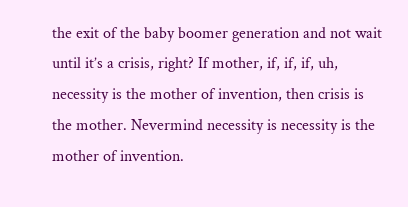the exit of the baby boomer generation and not wait until it’s a crisis, right? If mother, if, if, if, uh, necessity is the mother of invention, then crisis is the mother. Nevermind necessity is necessity is the mother of invention.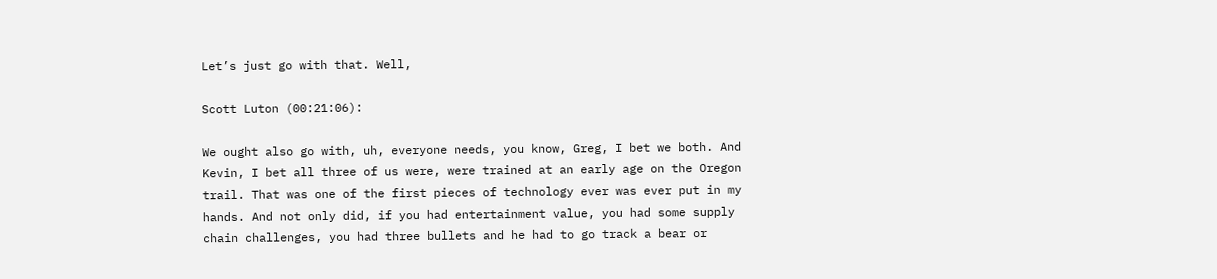Let’s just go with that. Well,

Scott Luton (00:21:06):

We ought also go with, uh, everyone needs, you know, Greg, I bet we both. And Kevin, I bet all three of us were, were trained at an early age on the Oregon trail. That was one of the first pieces of technology ever was ever put in my hands. And not only did, if you had entertainment value, you had some supply chain challenges, you had three bullets and he had to go track a bear or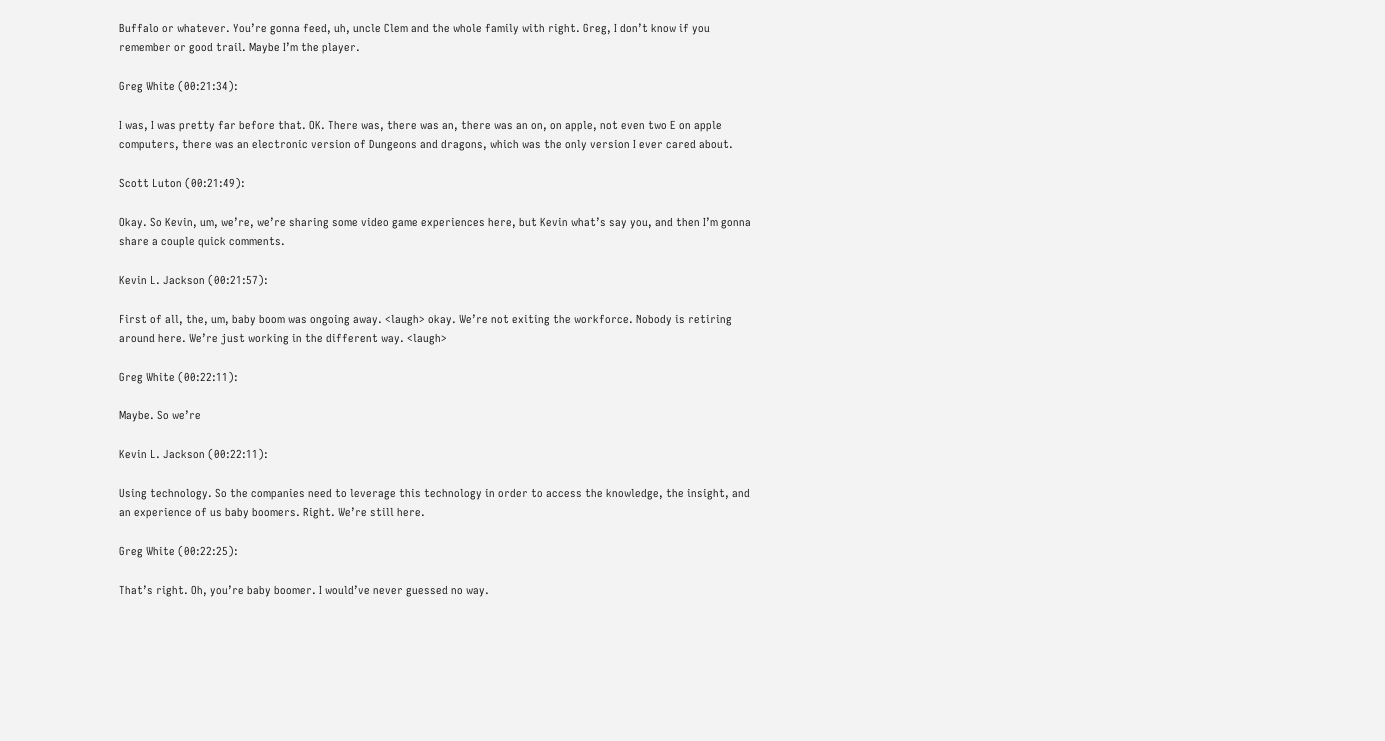Buffalo or whatever. You’re gonna feed, uh, uncle Clem and the whole family with right. Greg, I don’t know if you remember or good trail. Maybe I’m the player.

Greg White (00:21:34):

I was, I was pretty far before that. OK. There was, there was an, there was an on, on apple, not even two E on apple computers, there was an electronic version of Dungeons and dragons, which was the only version I ever cared about.

Scott Luton (00:21:49):

Okay. So Kevin, um, we’re, we’re sharing some video game experiences here, but Kevin what’s say you, and then I’m gonna share a couple quick comments.

Kevin L. Jackson (00:21:57):

First of all, the, um, baby boom was ongoing away. <laugh> okay. We’re not exiting the workforce. Nobody is retiring around here. We’re just working in the different way. <laugh>

Greg White (00:22:11):

Maybe. So we’re

Kevin L. Jackson (00:22:11):

Using technology. So the companies need to leverage this technology in order to access the knowledge, the insight, and an experience of us baby boomers. Right. We’re still here.

Greg White (00:22:25):

That’s right. Oh, you’re baby boomer. I would’ve never guessed no way.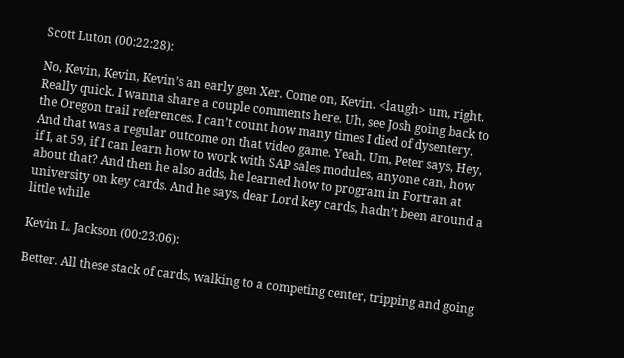Scott Luton (00:22:28):

No, Kevin, Kevin, Kevin’s an early gen Xer. Come on, Kevin. <laugh> um, right. Really quick. I wanna share a couple comments here. Uh, see Josh going back to the Oregon trail references. I can’t count how many times I died of dysentery. And that was a regular outcome on that video game. Yeah. Um, Peter says, Hey, if I, at 59, if I can learn how to work with SAP sales modules, anyone can, how about that? And then he also adds, he learned how to program in Fortran at university on key cards. And he says, dear Lord key cards, hadn’t been around a little while

Kevin L. Jackson (00:23:06):

Better. All these stack of cards, walking to a competing center, tripping and going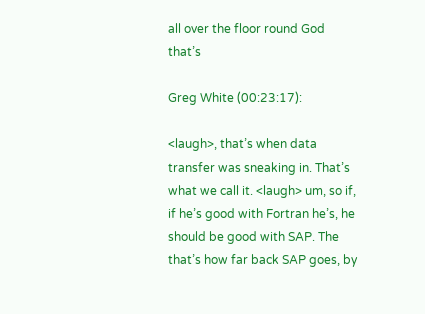all over the floor round God that’s

Greg White (00:23:17):

<laugh>, that’s when data transfer was sneaking in. That’s what we call it. <laugh> um, so if, if he’s good with Fortran he’s, he should be good with SAP. The that’s how far back SAP goes, by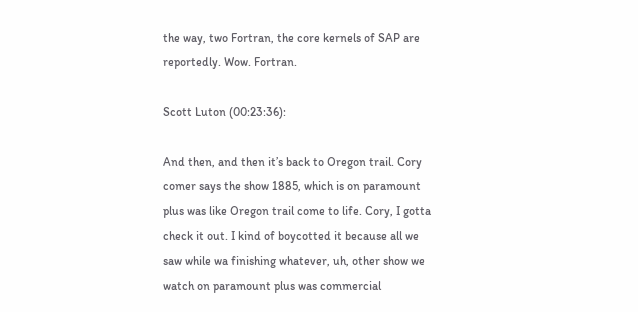the way, two Fortran, the core kernels of SAP are reportedly. Wow. Fortran.

Scott Luton (00:23:36):

And then, and then it’s back to Oregon trail. Cory comer says the show 1885, which is on paramount plus was like Oregon trail come to life. Cory, I gotta check it out. I kind of boycotted it because all we saw while wa finishing whatever, uh, other show we watch on paramount plus was commercial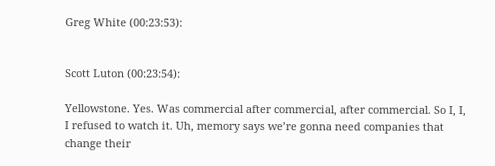Greg White (00:23:53):


Scott Luton (00:23:54):

Yellowstone. Yes. Was commercial after commercial, after commercial. So I, I, I refused to watch it. Uh, memory says we’re gonna need companies that change their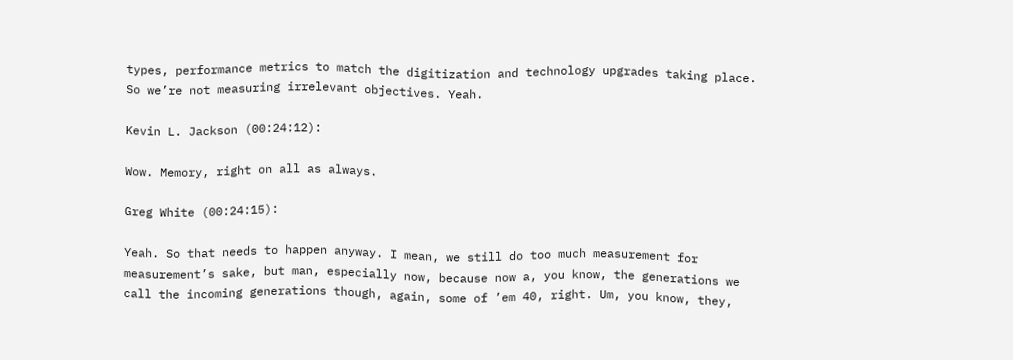types, performance metrics to match the digitization and technology upgrades taking place. So we’re not measuring irrelevant objectives. Yeah.

Kevin L. Jackson (00:24:12):

Wow. Memory, right on all as always.

Greg White (00:24:15):

Yeah. So that needs to happen anyway. I mean, we still do too much measurement for measurement’s sake, but man, especially now, because now a, you know, the generations we call the incoming generations though, again, some of ’em 40, right. Um, you know, they,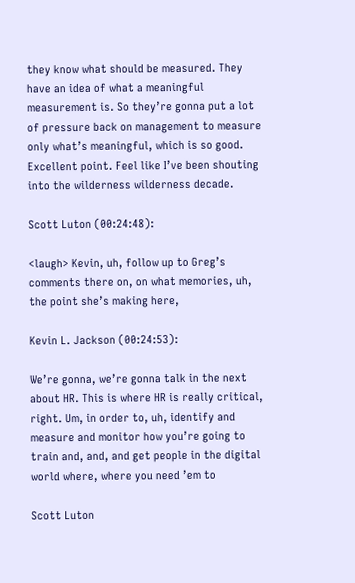they know what should be measured. They have an idea of what a meaningful measurement is. So they’re gonna put a lot of pressure back on management to measure only what’s meaningful, which is so good. Excellent point. Feel like I’ve been shouting into the wilderness wilderness decade.

Scott Luton (00:24:48):

<laugh> Kevin, uh, follow up to Greg’s comments there on, on what memories, uh, the point she’s making here,

Kevin L. Jackson (00:24:53):

We’re gonna, we’re gonna talk in the next about HR. This is where HR is really critical, right. Um, in order to, uh, identify and measure and monitor how you’re going to train and, and, and get people in the digital world where, where you need ’em to

Scott Luton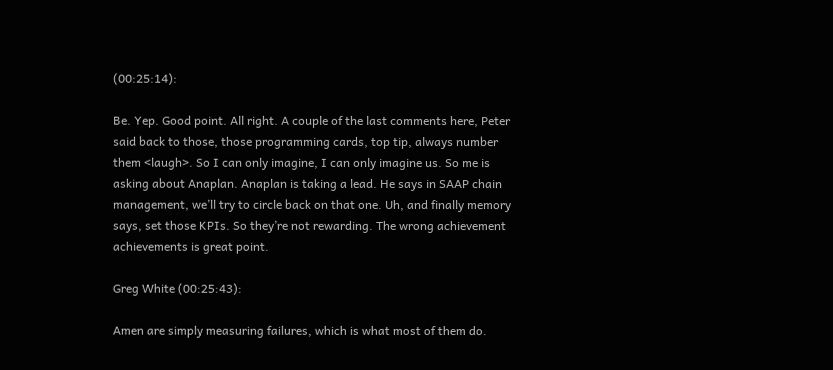(00:25:14):

Be. Yep. Good point. All right. A couple of the last comments here, Peter said back to those, those programming cards, top tip, always number them <laugh>. So I can only imagine, I can only imagine us. So me is asking about Anaplan. Anaplan is taking a lead. He says in SAAP chain management, we’ll try to circle back on that one. Uh, and finally memory says, set those KPIs. So they’re not rewarding. The wrong achievement achievements is great point.

Greg White (00:25:43):

Amen are simply measuring failures, which is what most of them do.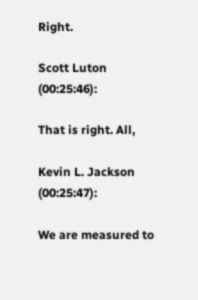Right.

Scott Luton (00:25:46):

That is right. All,

Kevin L. Jackson (00:25:47):

We are measured to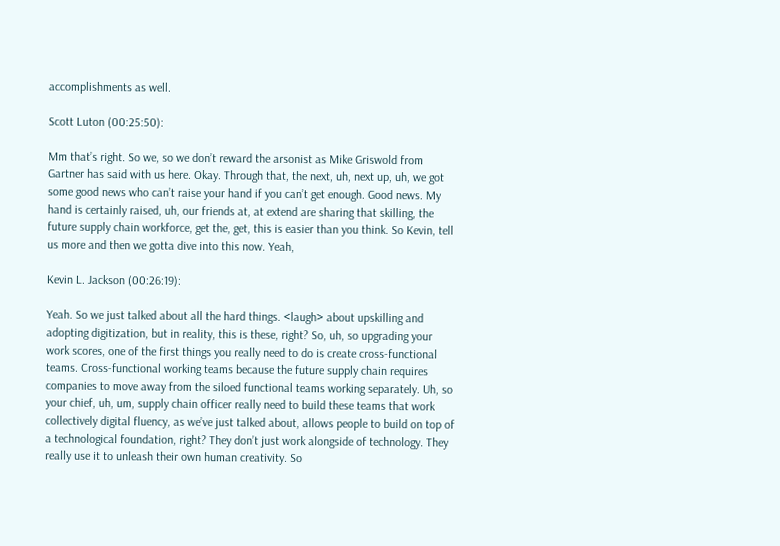accomplishments as well.

Scott Luton (00:25:50):

Mm that’s right. So we, so we don’t reward the arsonist as Mike Griswold from Gartner has said with us here. Okay. Through that, the next, uh, next up, uh, we got some good news who can’t raise your hand if you can’t get enough. Good news. My hand is certainly raised, uh, our friends at, at extend are sharing that skilling, the future supply chain workforce, get the, get, this is easier than you think. So Kevin, tell us more and then we gotta dive into this now. Yeah,

Kevin L. Jackson (00:26:19):

Yeah. So we just talked about all the hard things. <laugh> about upskilling and adopting digitization, but in reality, this is these, right? So, uh, so upgrading your work scores, one of the first things you really need to do is create cross-functional teams. Cross-functional working teams because the future supply chain requires companies to move away from the siloed functional teams working separately. Uh, so your chief, uh, um, supply chain officer really need to build these teams that work collectively digital fluency, as we’ve just talked about, allows people to build on top of a technological foundation, right? They don’t just work alongside of technology. They really use it to unleash their own human creativity. So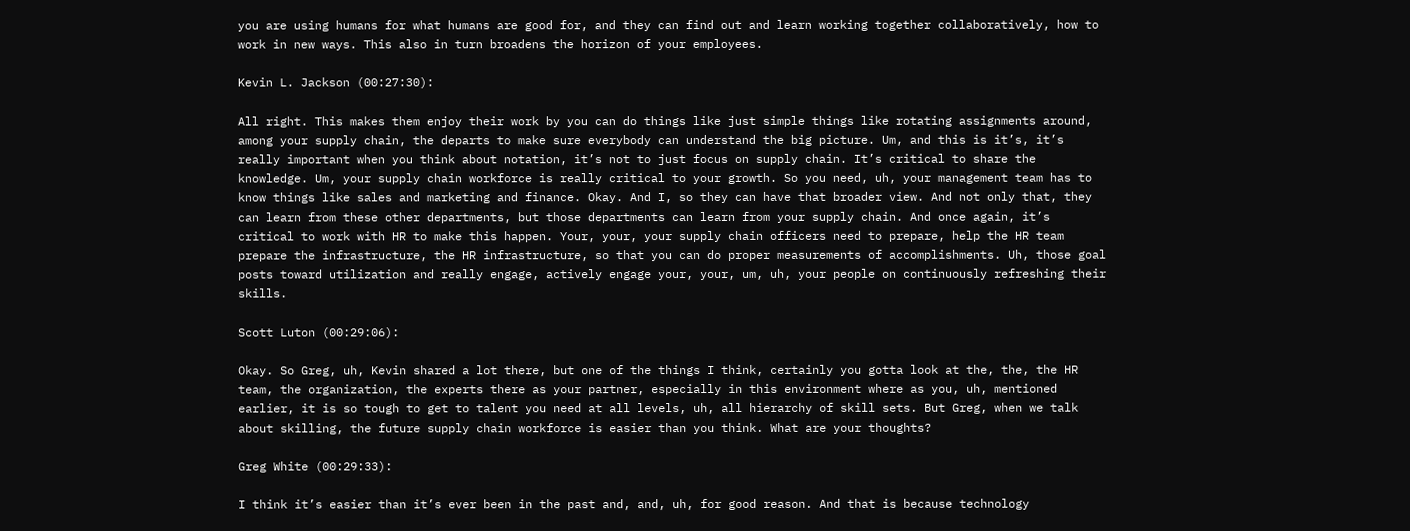you are using humans for what humans are good for, and they can find out and learn working together collaboratively, how to work in new ways. This also in turn broadens the horizon of your employees.

Kevin L. Jackson (00:27:30):

All right. This makes them enjoy their work by you can do things like just simple things like rotating assignments around, among your supply chain, the departs to make sure everybody can understand the big picture. Um, and this is it’s, it’s really important when you think about notation, it’s not to just focus on supply chain. It’s critical to share the knowledge. Um, your supply chain workforce is really critical to your growth. So you need, uh, your management team has to know things like sales and marketing and finance. Okay. And I, so they can have that broader view. And not only that, they can learn from these other departments, but those departments can learn from your supply chain. And once again, it’s critical to work with HR to make this happen. Your, your, your supply chain officers need to prepare, help the HR team prepare the infrastructure, the HR infrastructure, so that you can do proper measurements of accomplishments. Uh, those goal posts toward utilization and really engage, actively engage your, your, um, uh, your people on continuously refreshing their skills.

Scott Luton (00:29:06):

Okay. So Greg, uh, Kevin shared a lot there, but one of the things I think, certainly you gotta look at the, the, the HR team, the organization, the experts there as your partner, especially in this environment where as you, uh, mentioned earlier, it is so tough to get to talent you need at all levels, uh, all hierarchy of skill sets. But Greg, when we talk about skilling, the future supply chain workforce is easier than you think. What are your thoughts?

Greg White (00:29:33):

I think it’s easier than it’s ever been in the past and, and, uh, for good reason. And that is because technology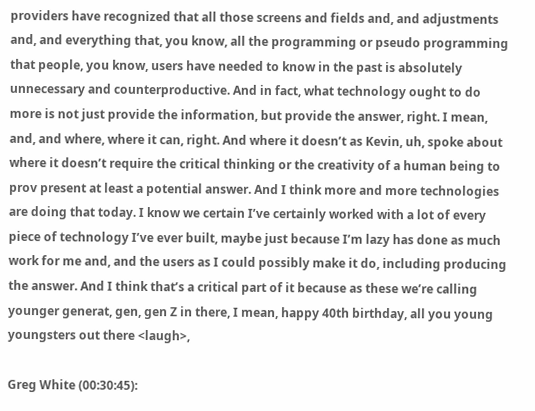providers have recognized that all those screens and fields and, and adjustments and, and everything that, you know, all the programming or pseudo programming that people, you know, users have needed to know in the past is absolutely unnecessary and counterproductive. And in fact, what technology ought to do more is not just provide the information, but provide the answer, right. I mean, and, and where, where it can, right. And where it doesn’t as Kevin, uh, spoke about where it doesn’t require the critical thinking or the creativity of a human being to prov present at least a potential answer. And I think more and more technologies are doing that today. I know we certain I’ve certainly worked with a lot of every piece of technology I’ve ever built, maybe just because I’m lazy has done as much work for me and, and the users as I could possibly make it do, including producing the answer. And I think that’s a critical part of it because as these we’re calling younger generat, gen, gen Z in there, I mean, happy 40th birthday, all you young youngsters out there <laugh>,

Greg White (00:30:45):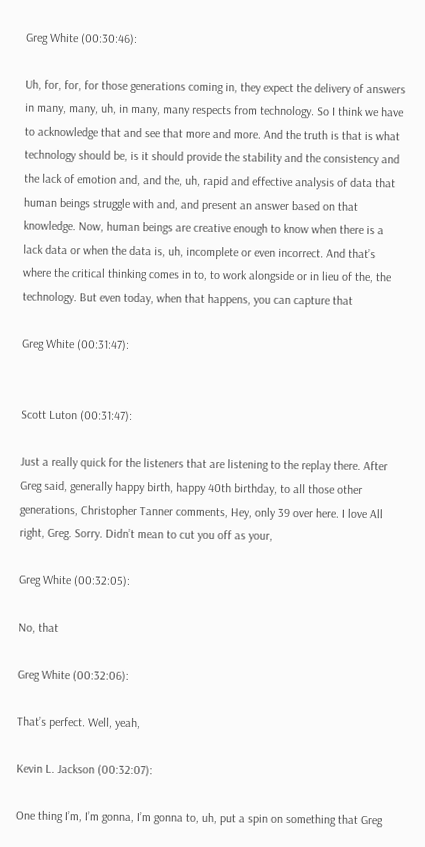Greg White (00:30:46):

Uh, for, for, for those generations coming in, they expect the delivery of answers in many, many, uh, in many, many respects from technology. So I think we have to acknowledge that and see that more and more. And the truth is that is what technology should be, is it should provide the stability and the consistency and the lack of emotion and, and the, uh, rapid and effective analysis of data that human beings struggle with and, and present an answer based on that knowledge. Now, human beings are creative enough to know when there is a lack data or when the data is, uh, incomplete or even incorrect. And that’s where the critical thinking comes in to, to work alongside or in lieu of the, the technology. But even today, when that happens, you can capture that

Greg White (00:31:47):


Scott Luton (00:31:47):

Just a really quick for the listeners that are listening to the replay there. After Greg said, generally happy birth, happy 40th birthday, to all those other generations, Christopher Tanner comments, Hey, only 39 over here. I love All right, Greg. Sorry. Didn’t mean to cut you off as your,

Greg White (00:32:05):

No, that

Greg White (00:32:06):

That’s perfect. Well, yeah,

Kevin L. Jackson (00:32:07):

One thing I’m, I’m gonna, I’m gonna to, uh, put a spin on something that Greg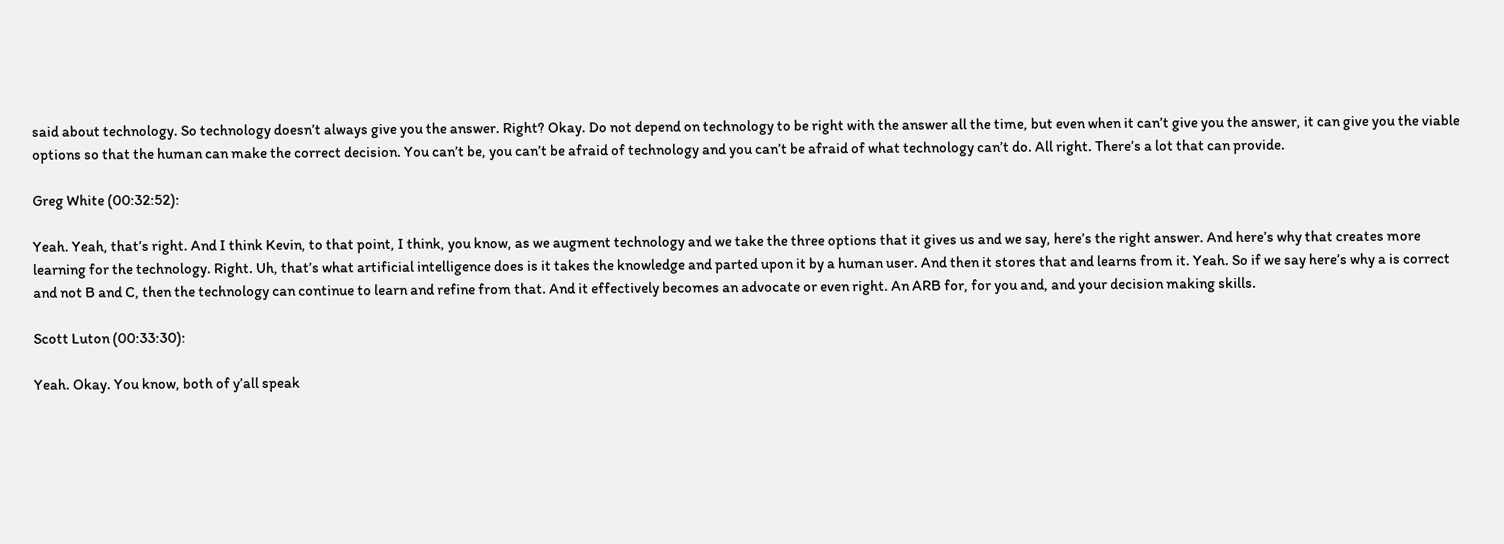said about technology. So technology doesn’t always give you the answer. Right? Okay. Do not depend on technology to be right with the answer all the time, but even when it can’t give you the answer, it can give you the viable options so that the human can make the correct decision. You can’t be, you can’t be afraid of technology and you can’t be afraid of what technology can’t do. All right. There’s a lot that can provide.

Greg White (00:32:52):

Yeah. Yeah, that’s right. And I think Kevin, to that point, I think, you know, as we augment technology and we take the three options that it gives us and we say, here’s the right answer. And here’s why that creates more learning for the technology. Right. Uh, that’s what artificial intelligence does is it takes the knowledge and parted upon it by a human user. And then it stores that and learns from it. Yeah. So if we say here’s why a is correct and not B and C, then the technology can continue to learn and refine from that. And it effectively becomes an advocate or even right. An ARB for, for you and, and your decision making skills.

Scott Luton (00:33:30):

Yeah. Okay. You know, both of y’all speak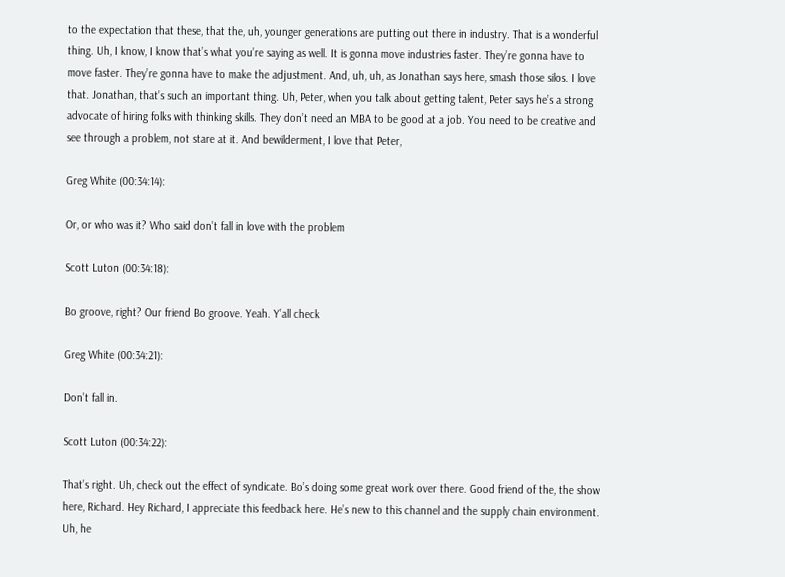to the expectation that these, that the, uh, younger generations are putting out there in industry. That is a wonderful thing. Uh, I know, I know that’s what you’re saying as well. It is gonna move industries faster. They’re gonna have to move faster. They’re gonna have to make the adjustment. And, uh, uh, as Jonathan says here, smash those silos. I love that. Jonathan, that’s such an important thing. Uh, Peter, when you talk about getting talent, Peter says he’s a strong advocate of hiring folks with thinking skills. They don’t need an MBA to be good at a job. You need to be creative and see through a problem, not stare at it. And bewilderment, I love that Peter,

Greg White (00:34:14):

Or, or who was it? Who said don’t fall in love with the problem

Scott Luton (00:34:18):

Bo groove, right? Our friend Bo groove. Yeah. Y’all check

Greg White (00:34:21):

Don’t fall in.

Scott Luton (00:34:22):

That’s right. Uh, check out the effect of syndicate. Bo’s doing some great work over there. Good friend of the, the show here, Richard. Hey Richard, I appreciate this feedback here. He’s new to this channel and the supply chain environment. Uh, he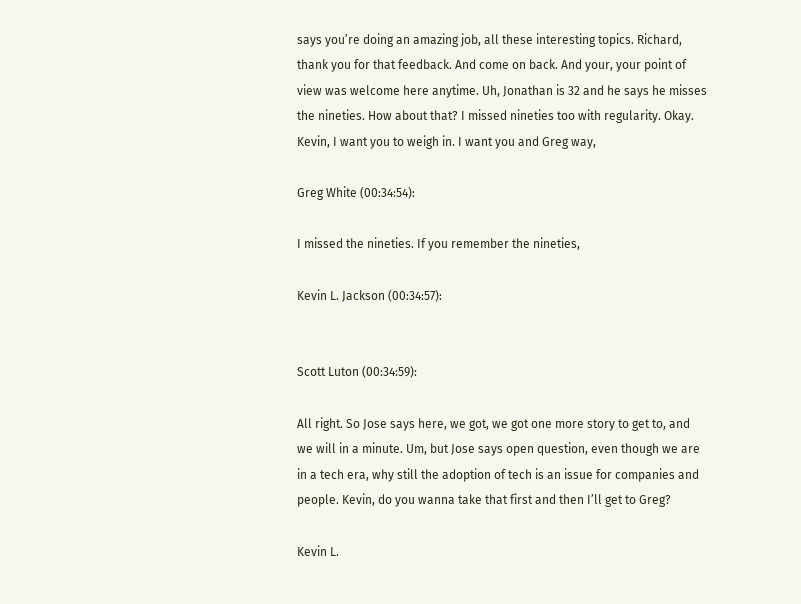says you’re doing an amazing job, all these interesting topics. Richard, thank you for that feedback. And come on back. And your, your point of view was welcome here anytime. Uh, Jonathan is 32 and he says he misses the nineties. How about that? I missed nineties too with regularity. Okay. Kevin, I want you to weigh in. I want you and Greg way,

Greg White (00:34:54):

I missed the nineties. If you remember the nineties,

Kevin L. Jackson (00:34:57):


Scott Luton (00:34:59):

All right. So Jose says here, we got, we got one more story to get to, and we will in a minute. Um, but Jose says open question, even though we are in a tech era, why still the adoption of tech is an issue for companies and people. Kevin, do you wanna take that first and then I’ll get to Greg?

Kevin L.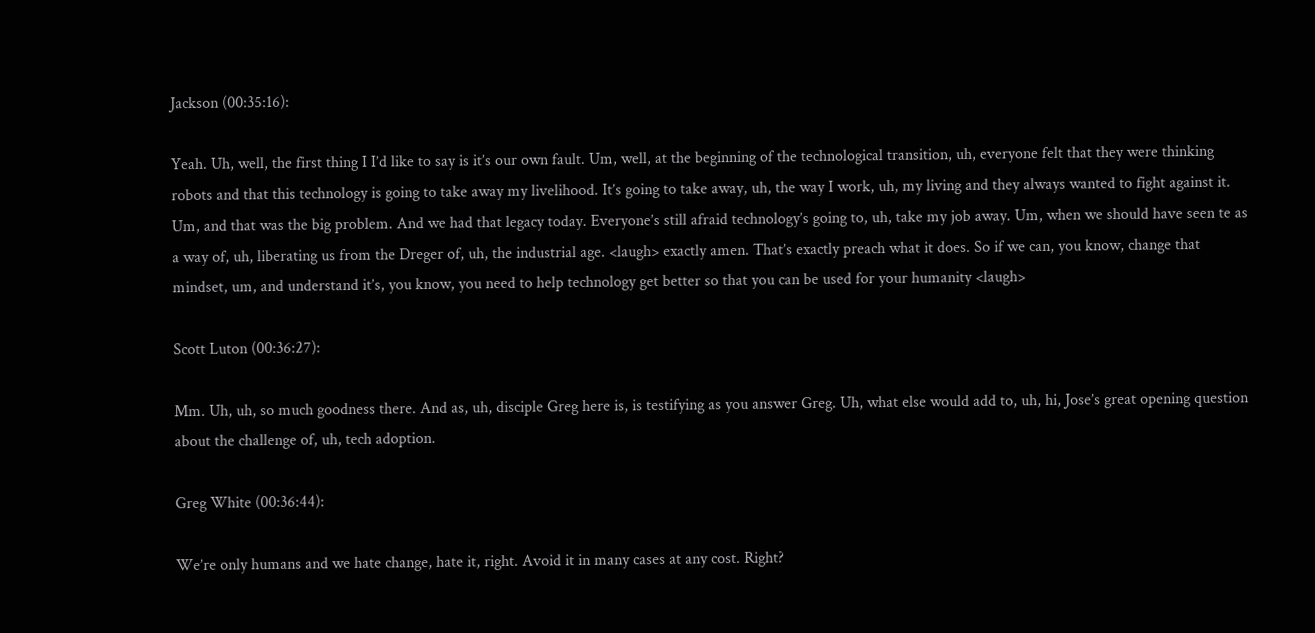Jackson (00:35:16):

Yeah. Uh, well, the first thing I I’d like to say is it’s our own fault. Um, well, at the beginning of the technological transition, uh, everyone felt that they were thinking robots and that this technology is going to take away my livelihood. It’s going to take away, uh, the way I work, uh, my living and they always wanted to fight against it. Um, and that was the big problem. And we had that legacy today. Everyone’s still afraid technology’s going to, uh, take my job away. Um, when we should have seen te as a way of, uh, liberating us from the Dreger of, uh, the industrial age. <laugh> exactly amen. That’s exactly preach what it does. So if we can, you know, change that mindset, um, and understand it’s, you know, you need to help technology get better so that you can be used for your humanity <laugh>

Scott Luton (00:36:27):

Mm. Uh, uh, so much goodness there. And as, uh, disciple Greg here is, is testifying as you answer Greg. Uh, what else would add to, uh, hi, Jose’s great opening question about the challenge of, uh, tech adoption.

Greg White (00:36:44):

We’re only humans and we hate change, hate it, right. Avoid it in many cases at any cost. Right?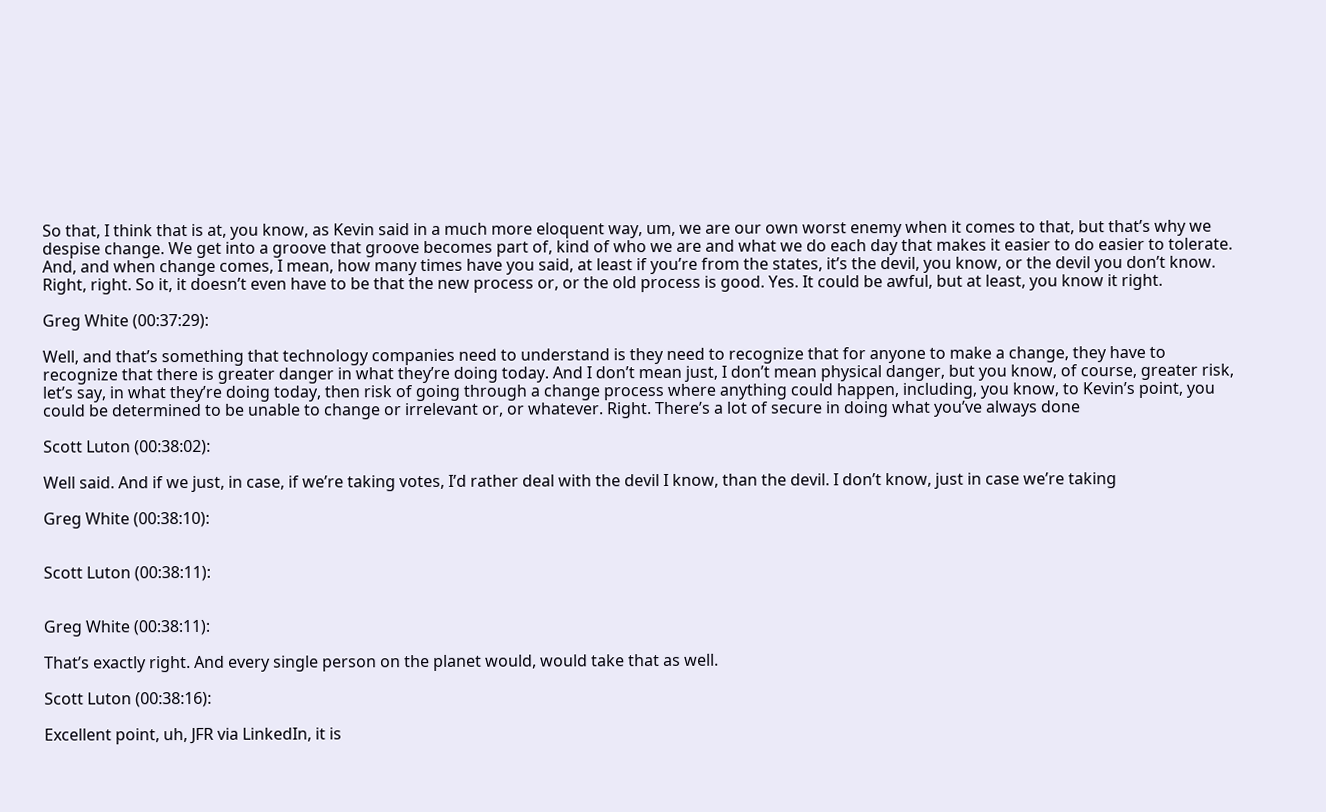So that, I think that is at, you know, as Kevin said in a much more eloquent way, um, we are our own worst enemy when it comes to that, but that’s why we despise change. We get into a groove that groove becomes part of, kind of who we are and what we do each day that makes it easier to do easier to tolerate. And, and when change comes, I mean, how many times have you said, at least if you’re from the states, it’s the devil, you know, or the devil you don’t know. Right, right. So it, it doesn’t even have to be that the new process or, or the old process is good. Yes. It could be awful, but at least, you know it right.

Greg White (00:37:29):

Well, and that’s something that technology companies need to understand is they need to recognize that for anyone to make a change, they have to recognize that there is greater danger in what they’re doing today. And I don’t mean just, I don’t mean physical danger, but you know, of course, greater risk, let’s say, in what they’re doing today, then risk of going through a change process where anything could happen, including, you know, to Kevin’s point, you could be determined to be unable to change or irrelevant or, or whatever. Right. There’s a lot of secure in doing what you’ve always done

Scott Luton (00:38:02):

Well said. And if we just, in case, if we’re taking votes, I’d rather deal with the devil I know, than the devil. I don’t know, just in case we’re taking

Greg White (00:38:10):


Scott Luton (00:38:11):


Greg White (00:38:11):

That’s exactly right. And every single person on the planet would, would take that as well.

Scott Luton (00:38:16):

Excellent point, uh, JFR via LinkedIn, it is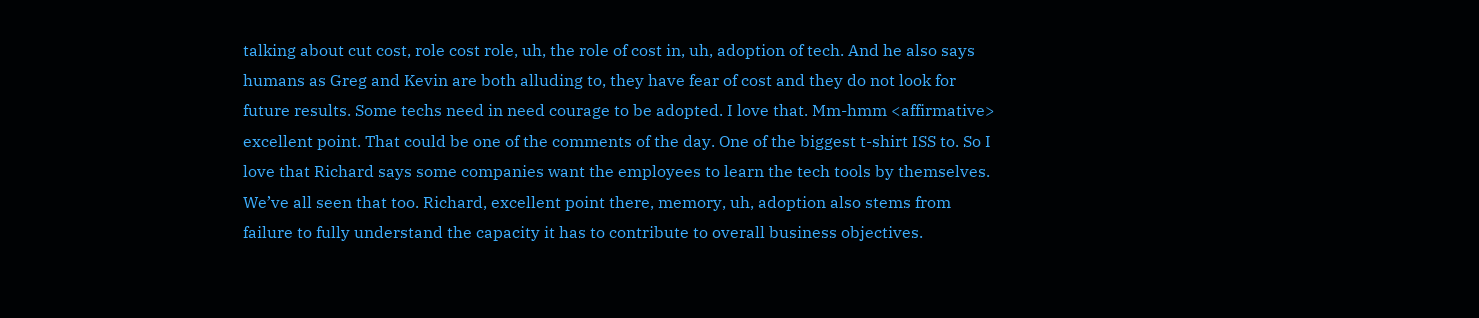talking about cut cost, role cost role, uh, the role of cost in, uh, adoption of tech. And he also says humans as Greg and Kevin are both alluding to, they have fear of cost and they do not look for future results. Some techs need in need courage to be adopted. I love that. Mm-hmm <affirmative> excellent point. That could be one of the comments of the day. One of the biggest t-shirt ISS to. So I love that Richard says some companies want the employees to learn the tech tools by themselves. We’ve all seen that too. Richard, excellent point there, memory, uh, adoption also stems from failure to fully understand the capacity it has to contribute to overall business objectives.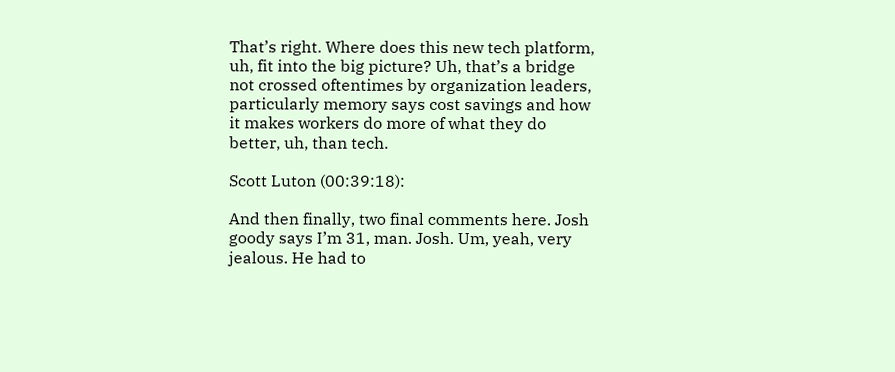That’s right. Where does this new tech platform, uh, fit into the big picture? Uh, that’s a bridge not crossed oftentimes by organization leaders, particularly memory says cost savings and how it makes workers do more of what they do better, uh, than tech.

Scott Luton (00:39:18):

And then finally, two final comments here. Josh goody says I’m 31, man. Josh. Um, yeah, very jealous. He had to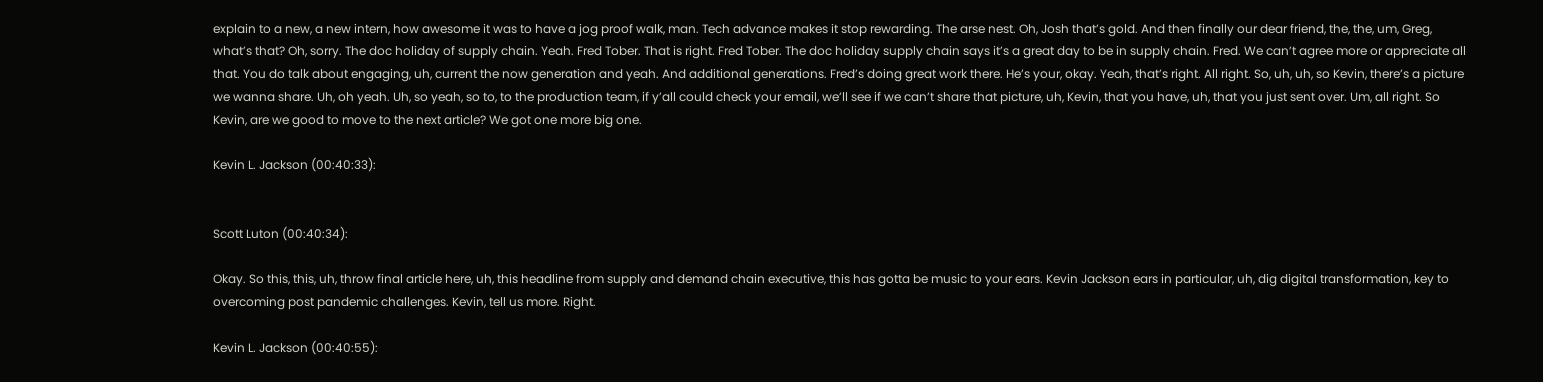explain to a new, a new intern, how awesome it was to have a jog proof walk, man. Tech advance makes it stop rewarding. The arse nest. Oh, Josh that’s gold. And then finally our dear friend, the, the, um, Greg, what’s that? Oh, sorry. The doc holiday of supply chain. Yeah. Fred Tober. That is right. Fred Tober. The doc holiday supply chain says it’s a great day to be in supply chain. Fred. We can’t agree more or appreciate all that. You do talk about engaging, uh, current the now generation and yeah. And additional generations. Fred’s doing great work there. He’s your, okay. Yeah, that’s right. All right. So, uh, uh, so Kevin, there’s a picture we wanna share. Uh, oh yeah. Uh, so yeah, so to, to the production team, if y’all could check your email, we’ll see if we can’t share that picture, uh, Kevin, that you have, uh, that you just sent over. Um, all right. So Kevin, are we good to move to the next article? We got one more big one.

Kevin L. Jackson (00:40:33):


Scott Luton (00:40:34):

Okay. So this, this, uh, throw final article here, uh, this headline from supply and demand chain executive, this has gotta be music to your ears. Kevin Jackson ears in particular, uh, dig digital transformation, key to overcoming post pandemic challenges. Kevin, tell us more. Right.

Kevin L. Jackson (00:40:55):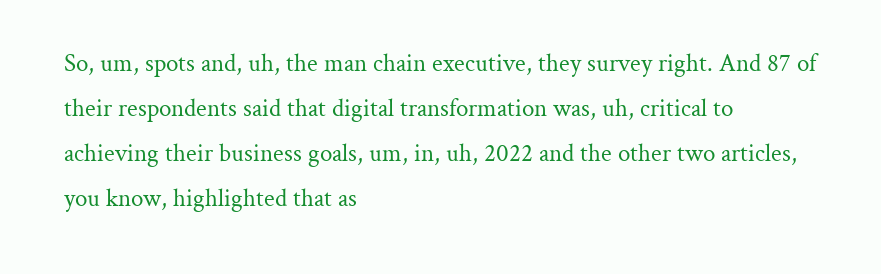So, um, spots and, uh, the man chain executive, they survey right. And 87 of their respondents said that digital transformation was, uh, critical to achieving their business goals, um, in, uh, 2022 and the other two articles, you know, highlighted that as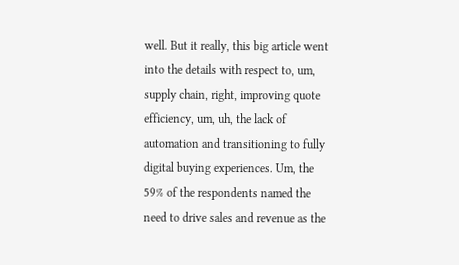well. But it really, this big article went into the details with respect to, um, supply chain, right, improving quote efficiency, um, uh, the lack of automation and transitioning to fully digital buying experiences. Um, the 59% of the respondents named the need to drive sales and revenue as the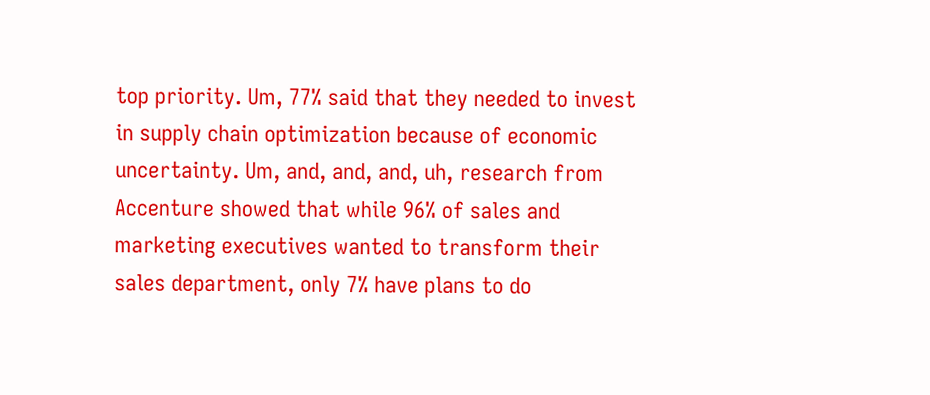top priority. Um, 77% said that they needed to invest in supply chain optimization because of economic uncertainty. Um, and, and, and, uh, research from Accenture showed that while 96% of sales and marketing executives wanted to transform their sales department, only 7% have plans to do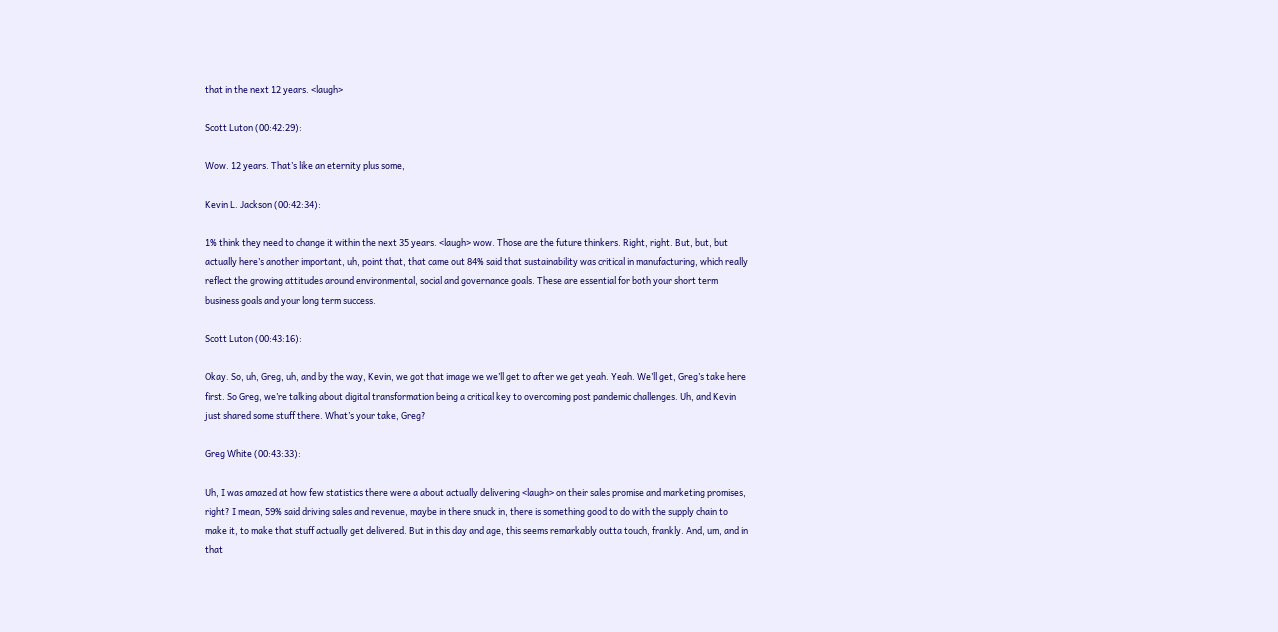that in the next 12 years. <laugh>

Scott Luton (00:42:29):

Wow. 12 years. That’s like an eternity plus some,

Kevin L. Jackson (00:42:34):

1% think they need to change it within the next 35 years. <laugh> wow. Those are the future thinkers. Right, right. But, but, but actually here’s another important, uh, point that, that came out 84% said that sustainability was critical in manufacturing, which really reflect the growing attitudes around environmental, social and governance goals. These are essential for both your short term business goals and your long term success.

Scott Luton (00:43:16):

Okay. So, uh, Greg, uh, and by the way, Kevin, we got that image we we’ll get to after we get yeah. Yeah. We’ll get, Greg’s take here first. So Greg, we’re talking about digital transformation being a critical key to overcoming post pandemic challenges. Uh, and Kevin just shared some stuff there. What’s your take, Greg?

Greg White (00:43:33):

Uh, I was amazed at how few statistics there were a about actually delivering <laugh> on their sales promise and marketing promises, right? I mean, 59% said driving sales and revenue, maybe in there snuck in, there is something good to do with the supply chain to make it, to make that stuff actually get delivered. But in this day and age, this seems remarkably outta touch, frankly. And, um, and in that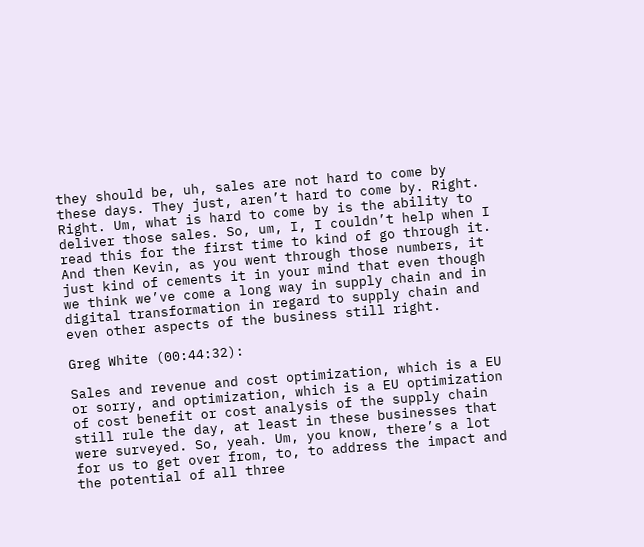they should be, uh, sales are not hard to come by these days. They just, aren’t hard to come by. Right. Right. Um, what is hard to come by is the ability to deliver those sales. So, um, I, I couldn’t help when I read this for the first time to kind of go through it. And then Kevin, as you went through those numbers, it just kind of cements it in your mind that even though we think we’ve come a long way in supply chain and in digital transformation in regard to supply chain and even other aspects of the business still right.

Greg White (00:44:32):

Sales and revenue and cost optimization, which is a EU or sorry, and optimization, which is a EU optimization of cost benefit or cost analysis of the supply chain still rule the day, at least in these businesses that were surveyed. So, yeah. Um, you know, there’s a lot for us to get over from, to, to address the impact and the potential of all three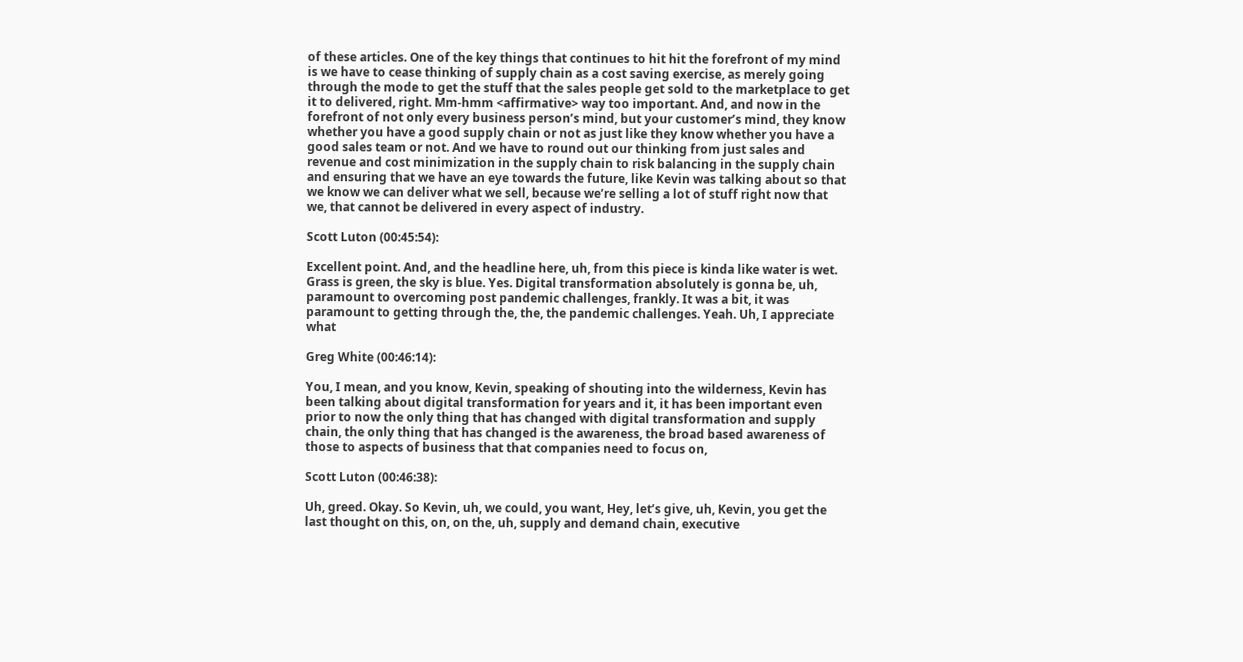of these articles. One of the key things that continues to hit hit the forefront of my mind is we have to cease thinking of supply chain as a cost saving exercise, as merely going through the mode to get the stuff that the sales people get sold to the marketplace to get it to delivered, right. Mm-hmm <affirmative> way too important. And, and now in the forefront of not only every business person’s mind, but your customer’s mind, they know whether you have a good supply chain or not as just like they know whether you have a good sales team or not. And we have to round out our thinking from just sales and revenue and cost minimization in the supply chain to risk balancing in the supply chain and ensuring that we have an eye towards the future, like Kevin was talking about so that we know we can deliver what we sell, because we’re selling a lot of stuff right now that we, that cannot be delivered in every aspect of industry.

Scott Luton (00:45:54):

Excellent point. And, and the headline here, uh, from this piece is kinda like water is wet. Grass is green, the sky is blue. Yes. Digital transformation absolutely is gonna be, uh, paramount to overcoming post pandemic challenges, frankly. It was a bit, it was paramount to getting through the, the, the pandemic challenges. Yeah. Uh, I appreciate what

Greg White (00:46:14):

You, I mean, and you know, Kevin, speaking of shouting into the wilderness, Kevin has been talking about digital transformation for years and it, it has been important even prior to now the only thing that has changed with digital transformation and supply chain, the only thing that has changed is the awareness, the broad based awareness of those to aspects of business that that companies need to focus on,

Scott Luton (00:46:38):

Uh, greed. Okay. So Kevin, uh, we could, you want, Hey, let’s give, uh, Kevin, you get the last thought on this, on, on the, uh, supply and demand chain, executive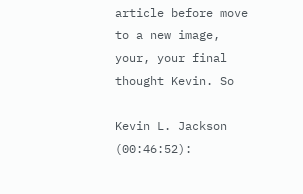article before move to a new image, your, your final thought Kevin. So

Kevin L. Jackson (00:46:52):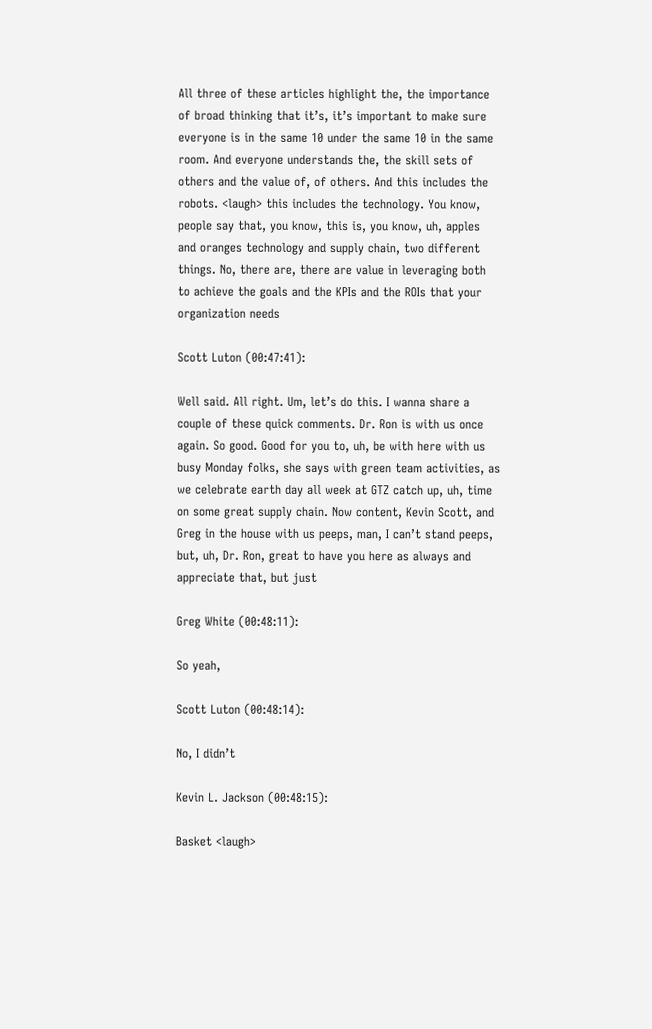All three of these articles highlight the, the importance of broad thinking that it’s, it’s important to make sure everyone is in the same 10 under the same 10 in the same room. And everyone understands the, the skill sets of others and the value of, of others. And this includes the robots. <laugh> this includes the technology. You know, people say that, you know, this is, you know, uh, apples and oranges technology and supply chain, two different things. No, there are, there are value in leveraging both to achieve the goals and the KPIs and the ROIs that your organization needs

Scott Luton (00:47:41):

Well said. All right. Um, let’s do this. I wanna share a couple of these quick comments. Dr. Ron is with us once again. So good. Good for you to, uh, be with here with us busy Monday folks, she says with green team activities, as we celebrate earth day all week at GTZ catch up, uh, time on some great supply chain. Now content, Kevin Scott, and Greg in the house with us peeps, man, I can’t stand peeps, but, uh, Dr. Ron, great to have you here as always and appreciate that, but just

Greg White (00:48:11):

So yeah,

Scott Luton (00:48:14):

No, I didn’t

Kevin L. Jackson (00:48:15):

Basket <laugh>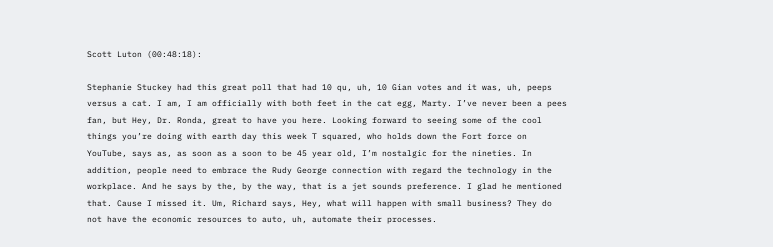Scott Luton (00:48:18):

Stephanie Stuckey had this great poll that had 10 qu, uh, 10 Gian votes and it was, uh, peeps versus a cat. I am, I am officially with both feet in the cat egg, Marty. I’ve never been a pees fan, but Hey, Dr. Ronda, great to have you here. Looking forward to seeing some of the cool things you’re doing with earth day this week T squared, who holds down the Fort force on YouTube, says as, as soon as a soon to be 45 year old, I’m nostalgic for the nineties. In addition, people need to embrace the Rudy George connection with regard the technology in the workplace. And he says by the, by the way, that is a jet sounds preference. I glad he mentioned that. Cause I missed it. Um, Richard says, Hey, what will happen with small business? They do not have the economic resources to auto, uh, automate their processes.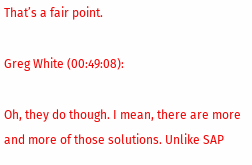That’s a fair point.

Greg White (00:49:08):

Oh, they do though. I mean, there are more and more of those solutions. Unlike SAP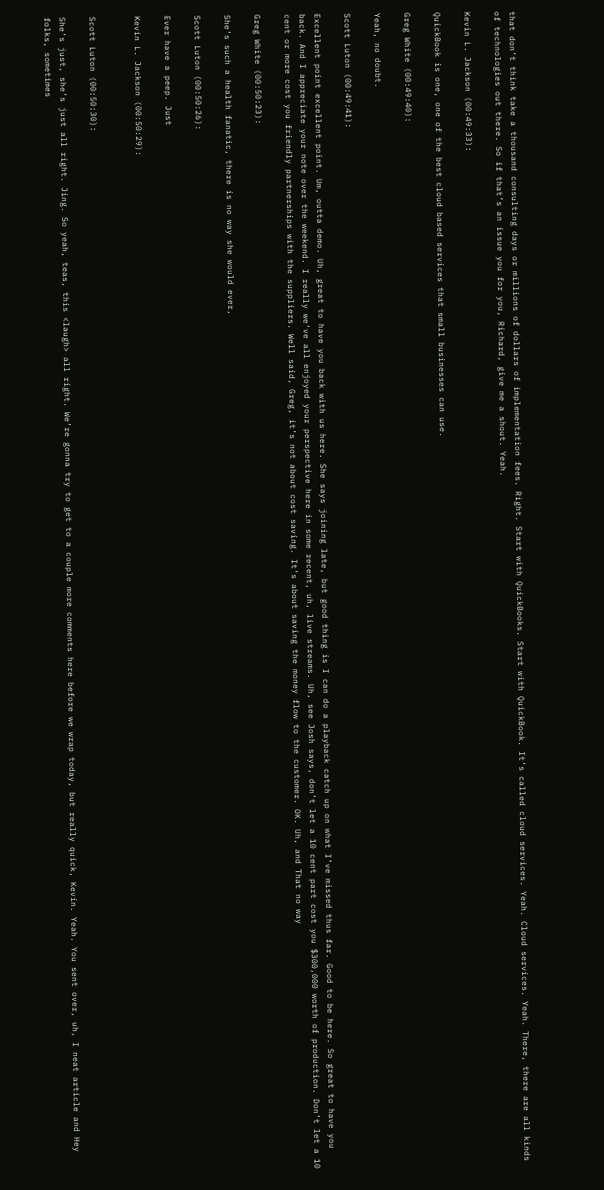that don’t think take a thousand consulting days or millions of dollars of implementation fees. Right. Start with QuickBooks. Start with QuickBook. It’s called cloud services. Yeah. Cloud services. Yeah. There, there are all kinds of technologies out there. So if that’s an issue you for you, Richard, give me a shout. Yeah.

Kevin L. Jackson (00:49:33):

QuickBook is one, one of the best cloud based services that small businesses can use.

Greg White (00:49:40):

Yeah, no doubt.

Scott Luton (00:49:41):

Excellent point excellent point. Um, outta demo. Uh, great to have you back with us here. She says joining late, but good thing is I can do a playback catch up on what I’ve missed thus far. Good to be here. So great to have you back. And I appreciate your note over the weekend. I really we’ve all enjoyed your perspective here in some recent, uh, live streams. Uh, see Josh says, don’t let a 10 cent part cost you $300,000 worth of production. Don’t let a 10 cent or more cost you friendly partnerships with the suppliers. Well said, Greg, it’s not about cost saving. It’s about saving the money flow to the customer. OK. Uh, and That no way

Greg White (00:50:23):

She’s such a health fanatic, there is no way she would ever,

Scott Luton (00:50:26):

Ever have a peep. Just

Kevin L. Jackson (00:50:29):


Scott Luton (00:50:30):

She’s just, she’s just all right. Jing. So yeah, teas, this <laugh> all right. We’re gonna try to get to a couple more comments here before we wrap today, but really quick, Kevin. Yeah. You sent over, uh, I neat article and Hey folks, sometimes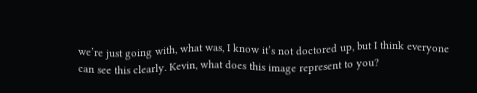we’re just going with, what was, I know it’s not doctored up, but I think everyone can see this clearly. Kevin, what does this image represent to you?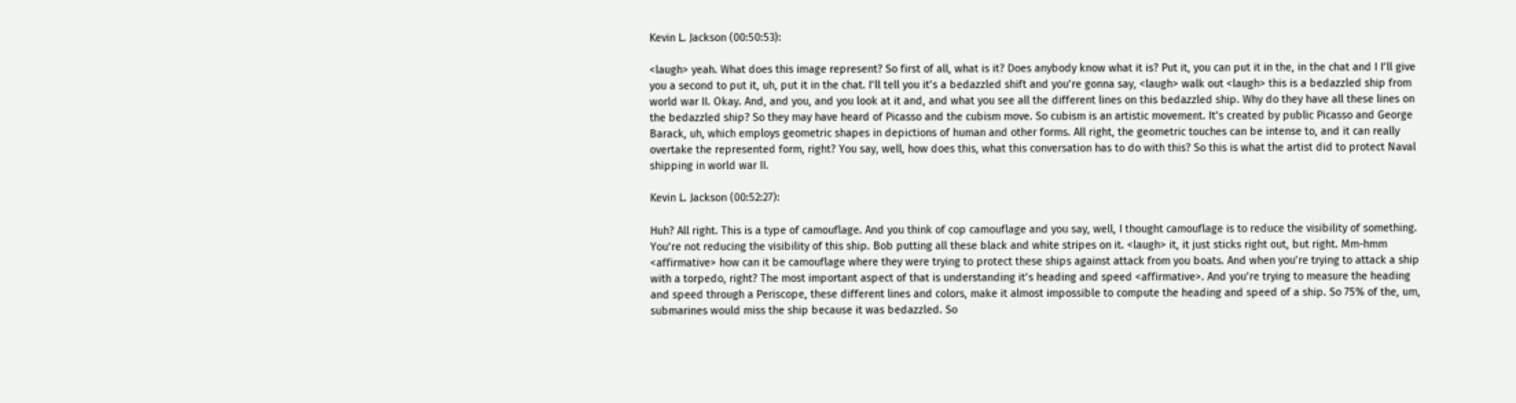Kevin L. Jackson (00:50:53):

<laugh> yeah. What does this image represent? So first of all, what is it? Does anybody know what it is? Put it, you can put it in the, in the chat and I I’ll give you a second to put it, uh, put it in the chat. I’ll tell you it’s a bedazzled shift and you’re gonna say, <laugh> walk out <laugh> this is a bedazzled ship from world war II. Okay. And, and you, and you look at it and, and what you see all the different lines on this bedazzled ship. Why do they have all these lines on the bedazzled ship? So they may have heard of Picasso and the cubism move. So cubism is an artistic movement. It’s created by public Picasso and George Barack, uh, which employs geometric shapes in depictions of human and other forms. All right, the geometric touches can be intense to, and it can really overtake the represented form, right? You say, well, how does this, what this conversation has to do with this? So this is what the artist did to protect Naval shipping in world war II.

Kevin L. Jackson (00:52:27):

Huh? All right. This is a type of camouflage. And you think of cop camouflage and you say, well, I thought camouflage is to reduce the visibility of something. You’re not reducing the visibility of this ship. Bob putting all these black and white stripes on it. <laugh> it, it just sticks right out, but right. Mm-hmm <affirmative> how can it be camouflage where they were trying to protect these ships against attack from you boats. And when you’re trying to attack a ship with a torpedo, right? The most important aspect of that is understanding it’s heading and speed <affirmative>. And you’re trying to measure the heading and speed through a Periscope, these different lines and colors, make it almost impossible to compute the heading and speed of a ship. So 75% of the, um, submarines would miss the ship because it was bedazzled. So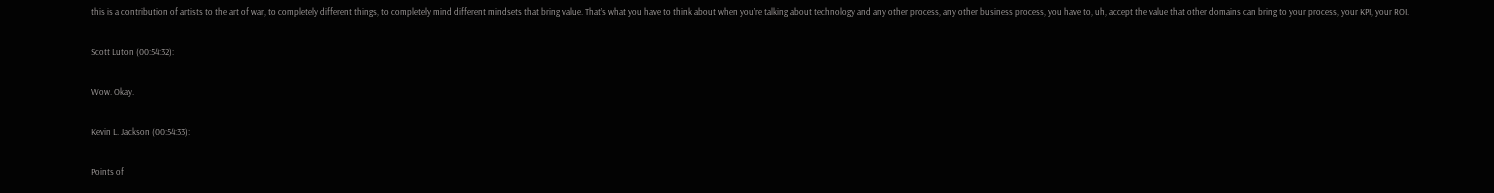this is a contribution of artists to the art of war, to completely different things, to completely mind different mindsets that bring value. That’s what you have to think about when you’re talking about technology and any other process, any other business process, you have to, uh, accept the value that other domains can bring to your process, your KPI, your ROI.

Scott Luton (00:54:32):

Wow. Okay.

Kevin L. Jackson (00:54:33):

Points of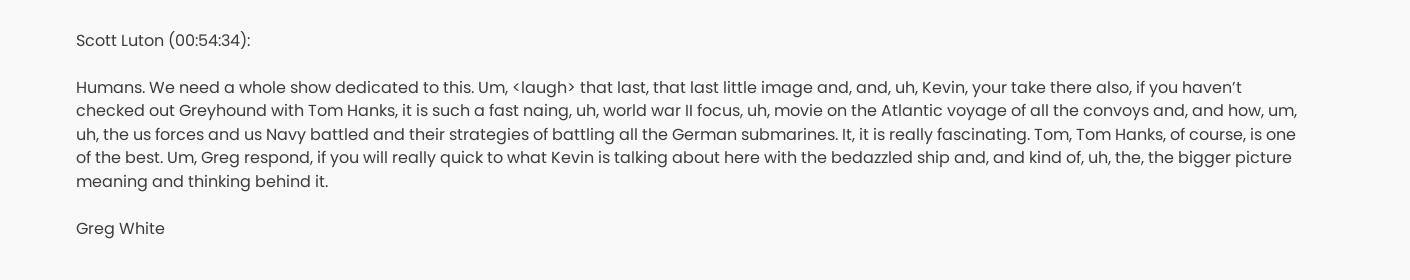Scott Luton (00:54:34):

Humans. We need a whole show dedicated to this. Um, <laugh> that last, that last little image and, and, uh, Kevin, your take there also, if you haven’t checked out Greyhound with Tom Hanks, it is such a fast naing, uh, world war II focus, uh, movie on the Atlantic voyage of all the convoys and, and how, um, uh, the us forces and us Navy battled and their strategies of battling all the German submarines. It, it is really fascinating. Tom, Tom Hanks, of course, is one of the best. Um, Greg respond, if you will really quick to what Kevin is talking about here with the bedazzled ship and, and kind of, uh, the, the bigger picture meaning and thinking behind it.

Greg White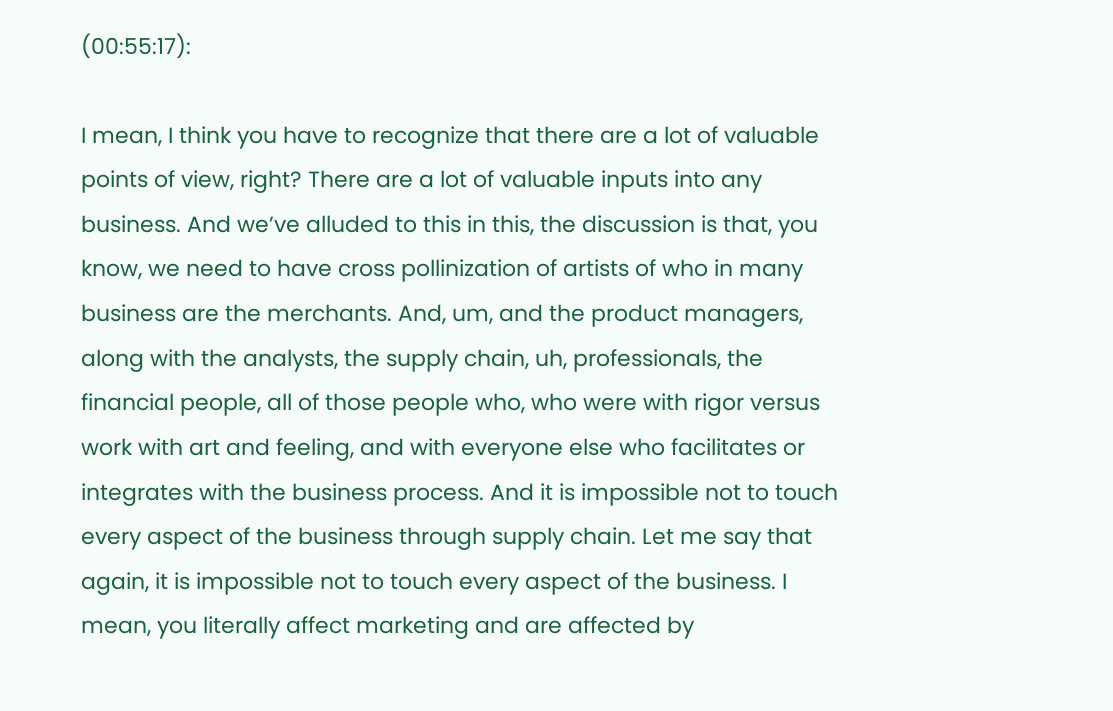(00:55:17):

I mean, I think you have to recognize that there are a lot of valuable points of view, right? There are a lot of valuable inputs into any business. And we’ve alluded to this in this, the discussion is that, you know, we need to have cross pollinization of artists of who in many business are the merchants. And, um, and the product managers, along with the analysts, the supply chain, uh, professionals, the financial people, all of those people who, who were with rigor versus work with art and feeling, and with everyone else who facilitates or integrates with the business process. And it is impossible not to touch every aspect of the business through supply chain. Let me say that again, it is impossible not to touch every aspect of the business. I mean, you literally affect marketing and are affected by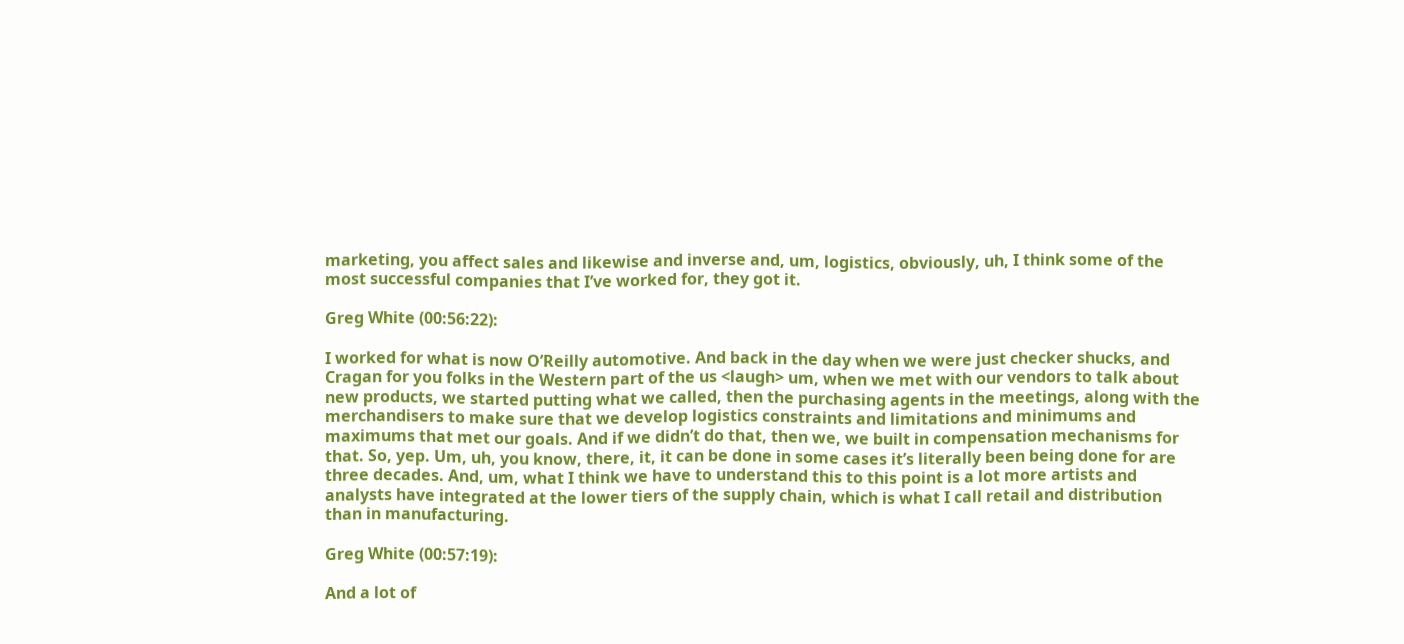marketing, you affect sales and likewise and inverse and, um, logistics, obviously, uh, I think some of the most successful companies that I’ve worked for, they got it.

Greg White (00:56:22):

I worked for what is now O’Reilly automotive. And back in the day when we were just checker shucks, and Cragan for you folks in the Western part of the us <laugh> um, when we met with our vendors to talk about new products, we started putting what we called, then the purchasing agents in the meetings, along with the merchandisers to make sure that we develop logistics constraints and limitations and minimums and maximums that met our goals. And if we didn’t do that, then we, we built in compensation mechanisms for that. So, yep. Um, uh, you know, there, it, it can be done in some cases it’s literally been being done for are three decades. And, um, what I think we have to understand this to this point is a lot more artists and analysts have integrated at the lower tiers of the supply chain, which is what I call retail and distribution than in manufacturing.

Greg White (00:57:19):

And a lot of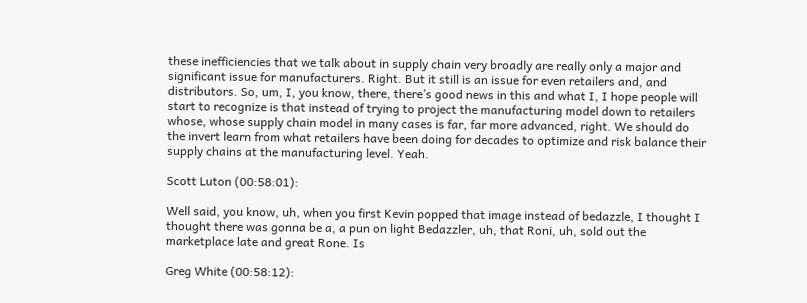these inefficiencies that we talk about in supply chain very broadly are really only a major and significant issue for manufacturers. Right. But it still is an issue for even retailers and, and distributors. So, um, I, you know, there, there’s good news in this and what I, I hope people will start to recognize is that instead of trying to project the manufacturing model down to retailers whose, whose supply chain model in many cases is far, far more advanced, right. We should do the invert learn from what retailers have been doing for decades to optimize and risk balance their supply chains at the manufacturing level. Yeah.

Scott Luton (00:58:01):

Well said, you know, uh, when you first Kevin popped that image instead of bedazzle, I thought I thought there was gonna be a, a pun on light Bedazzler, uh, that Roni, uh, sold out the marketplace late and great Rone. Is

Greg White (00:58:12):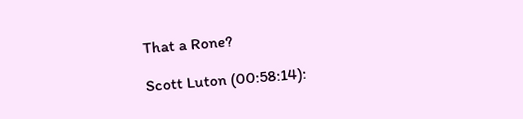That a Rone?

Scott Luton (00:58:14):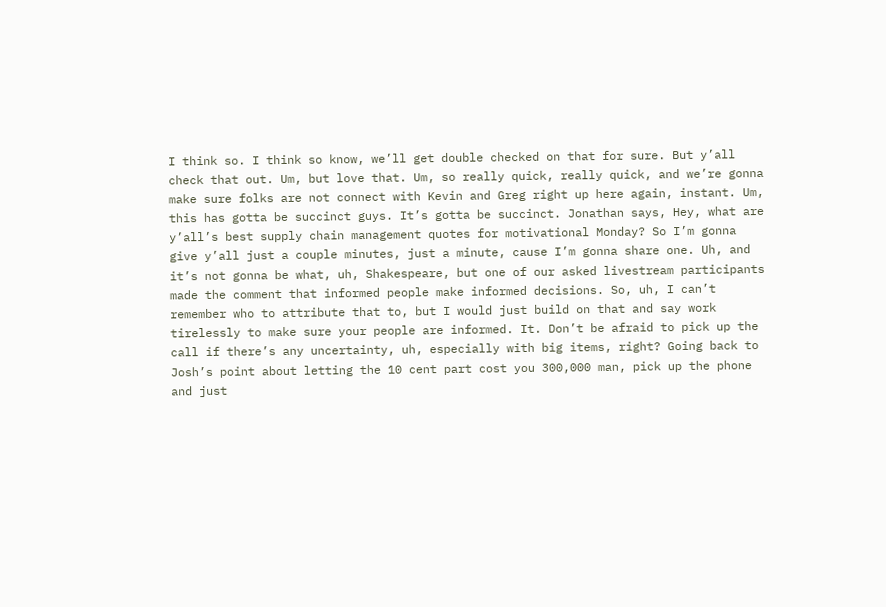I think so. I think so know, we’ll get double checked on that for sure. But y’all check that out. Um, but love that. Um, so really quick, really quick, and we’re gonna make sure folks are not connect with Kevin and Greg right up here again, instant. Um, this has gotta be succinct guys. It’s gotta be succinct. Jonathan says, Hey, what are y’all’s best supply chain management quotes for motivational Monday? So I’m gonna give y’all just a couple minutes, just a minute, cause I’m gonna share one. Uh, and it’s not gonna be what, uh, Shakespeare, but one of our asked livestream participants made the comment that informed people make informed decisions. So, uh, I can’t remember who to attribute that to, but I would just build on that and say work tirelessly to make sure your people are informed. It. Don’t be afraid to pick up the call if there’s any uncertainty, uh, especially with big items, right? Going back to Josh’s point about letting the 10 cent part cost you 300,000 man, pick up the phone and just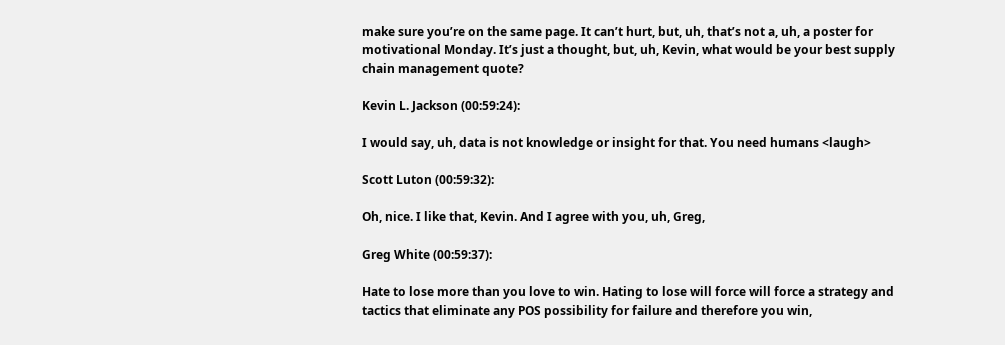make sure you’re on the same page. It can’t hurt, but, uh, that’s not a, uh, a poster for motivational Monday. It’s just a thought, but, uh, Kevin, what would be your best supply chain management quote?

Kevin L. Jackson (00:59:24):

I would say, uh, data is not knowledge or insight for that. You need humans <laugh>

Scott Luton (00:59:32):

Oh, nice. I like that, Kevin. And I agree with you, uh, Greg,

Greg White (00:59:37):

Hate to lose more than you love to win. Hating to lose will force will force a strategy and tactics that eliminate any POS possibility for failure and therefore you win,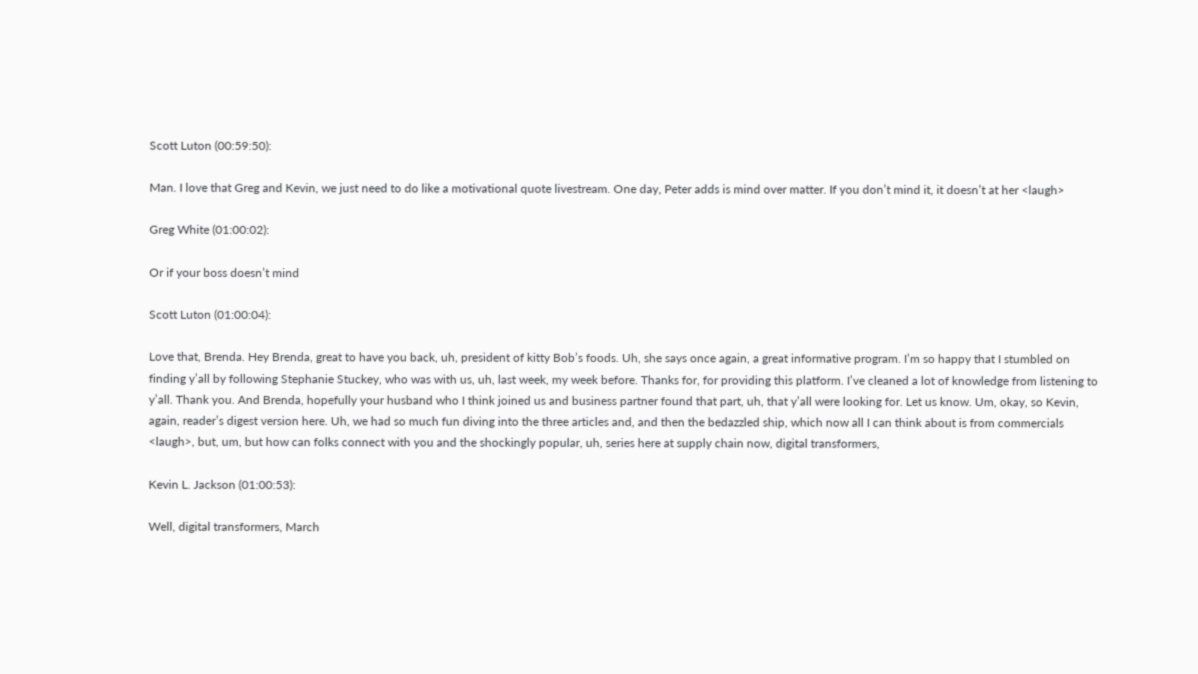Scott Luton (00:59:50):

Man. I love that Greg and Kevin, we just need to do like a motivational quote livestream. One day, Peter adds is mind over matter. If you don’t mind it, it doesn’t at her <laugh>

Greg White (01:00:02):

Or if your boss doesn’t mind

Scott Luton (01:00:04):

Love that, Brenda. Hey Brenda, great to have you back, uh, president of kitty Bob’s foods. Uh, she says once again, a great informative program. I’m so happy that I stumbled on finding y’all by following Stephanie Stuckey, who was with us, uh, last week, my week before. Thanks for, for providing this platform. I’ve cleaned a lot of knowledge from listening to y’all. Thank you. And Brenda, hopefully your husband who I think joined us and business partner found that part, uh, that y’all were looking for. Let us know. Um, okay, so Kevin, again, reader’s digest version here. Uh, we had so much fun diving into the three articles and, and then the bedazzled ship, which now all I can think about is from commercials <laugh>, but, um, but how can folks connect with you and the shockingly popular, uh, series here at supply chain now, digital transformers,

Kevin L. Jackson (01:00:53):

Well, digital transformers, March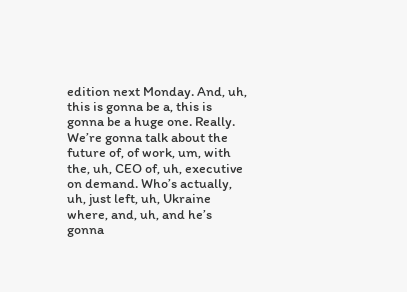edition next Monday. And, uh, this is gonna be a, this is gonna be a huge one. Really. We’re gonna talk about the future of, of work, um, with the, uh, CEO of, uh, executive on demand. Who’s actually, uh, just left, uh, Ukraine where, and, uh, and he’s gonna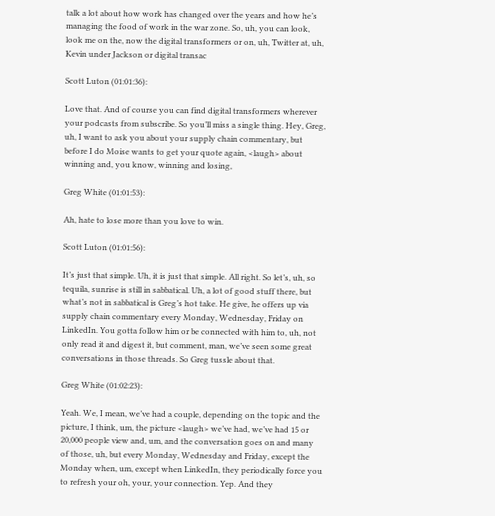talk a lot about how work has changed over the years and how he’s managing the food of work in the war zone. So, uh, you can look, look me on the, now the digital transformers or on, uh, Twitter at, uh, Kevin under Jackson or digital transac

Scott Luton (01:01:36):

Love that. And of course you can find digital transformers wherever your podcasts from subscribe. So you’ll miss a single thing. Hey, Greg, uh, I want to ask you about your supply chain commentary, but before I do Moise wants to get your quote again, <laugh> about winning and, you know, winning and losing,

Greg White (01:01:53):

Ah, hate to lose more than you love to win.

Scott Luton (01:01:56):

It’s just that simple. Uh, it is just that simple. All right. So let’s, uh, so tequila, sunrise is still in sabbatical. Uh, a lot of good stuff there, but what’s not in sabbatical is Greg’s hot take. He give, he offers up via supply chain commentary every Monday, Wednesday, Friday on LinkedIn. You gotta follow him or be connected with him to, uh, not only read it and digest it, but comment, man, we’ve seen some great conversations in those threads. So Greg tussle about that.

Greg White (01:02:23):

Yeah. We, I mean, we’ve had a couple, depending on the topic and the picture, I think, um, the picture <laugh> we’ve had, we’ve had 15 or 20,000 people view and, um, and the conversation goes on and many of those, uh, but every Monday, Wednesday and Friday, except the Monday when, um, except when LinkedIn, they periodically force you to refresh your oh, your, your connection. Yep. And they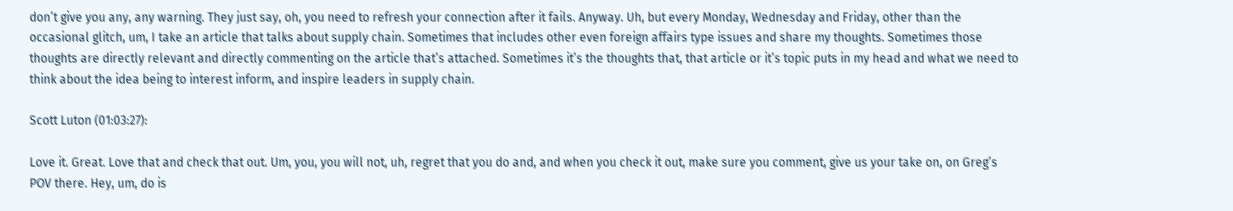don’t give you any, any warning. They just say, oh, you need to refresh your connection after it fails. Anyway. Uh, but every Monday, Wednesday and Friday, other than the occasional glitch, um, I take an article that talks about supply chain. Sometimes that includes other even foreign affairs type issues and share my thoughts. Sometimes those thoughts are directly relevant and directly commenting on the article that’s attached. Sometimes it’s the thoughts that, that article or it’s topic puts in my head and what we need to think about the idea being to interest inform, and inspire leaders in supply chain.

Scott Luton (01:03:27):

Love it. Great. Love that and check that out. Um, you, you will not, uh, regret that you do and, and when you check it out, make sure you comment, give us your take on, on Greg’s POV there. Hey, um, do is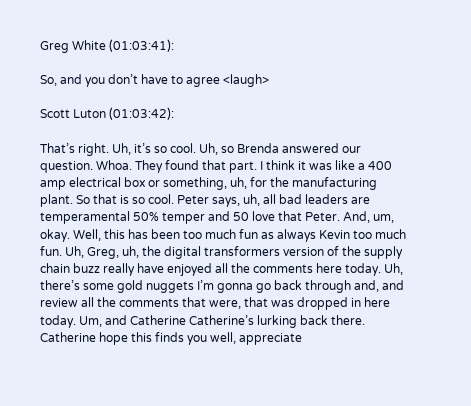Greg White (01:03:41):

So, and you don’t have to agree <laugh>

Scott Luton (01:03:42):

That’s right. Uh, it’s so cool. Uh, so Brenda answered our question. Whoa. They found that part. I think it was like a 400 amp electrical box or something, uh, for the manufacturing plant. So that is so cool. Peter says, uh, all bad leaders are temperamental 50% temper and 50 love that Peter. And, um, okay. Well, this has been too much fun as always Kevin too much fun. Uh, Greg, uh, the digital transformers version of the supply chain buzz really have enjoyed all the comments here today. Uh, there’s some gold nuggets I’m gonna go back through and, and review all the comments that were, that was dropped in here today. Um, and Catherine Catherine’s lurking back there. Catherine hope this finds you well, appreciate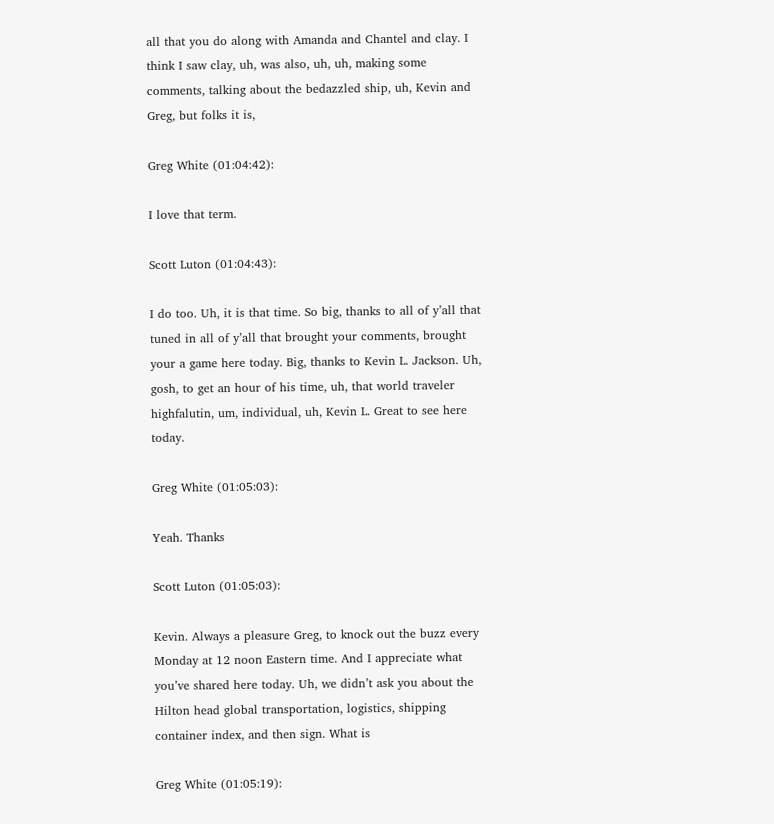all that you do along with Amanda and Chantel and clay. I think I saw clay, uh, was also, uh, uh, making some comments, talking about the bedazzled ship, uh, Kevin and Greg, but folks it is,

Greg White (01:04:42):

I love that term.

Scott Luton (01:04:43):

I do too. Uh, it is that time. So big, thanks to all of y’all that tuned in all of y’all that brought your comments, brought your a game here today. Big, thanks to Kevin L. Jackson. Uh, gosh, to get an hour of his time, uh, that world traveler highfalutin, um, individual, uh, Kevin L. Great to see here today.

Greg White (01:05:03):

Yeah. Thanks

Scott Luton (01:05:03):

Kevin. Always a pleasure Greg, to knock out the buzz every Monday at 12 noon Eastern time. And I appreciate what you’ve shared here today. Uh, we didn’t ask you about the Hilton head global transportation, logistics, shipping container index, and then sign. What is

Greg White (01:05:19):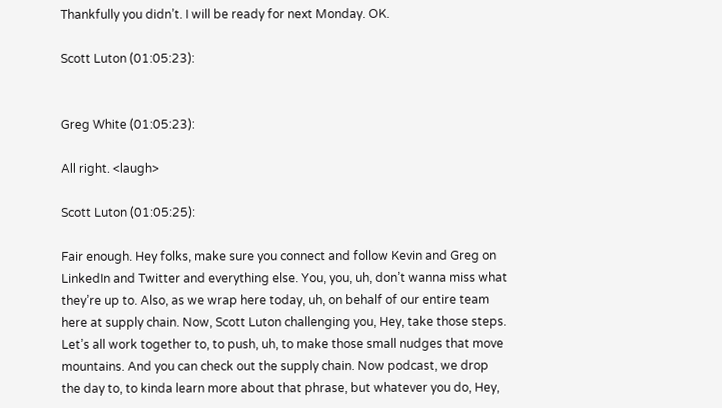Thankfully you didn’t. I will be ready for next Monday. OK.

Scott Luton (01:05:23):


Greg White (01:05:23):

All right. <laugh>

Scott Luton (01:05:25):

Fair enough. Hey folks, make sure you connect and follow Kevin and Greg on LinkedIn and Twitter and everything else. You, you, uh, don’t wanna miss what they’re up to. Also, as we wrap here today, uh, on behalf of our entire team here at supply chain. Now, Scott Luton challenging you, Hey, take those steps. Let’s all work together to, to push, uh, to make those small nudges that move mountains. And you can check out the supply chain. Now podcast, we drop the day to, to kinda learn more about that phrase, but whatever you do, Hey,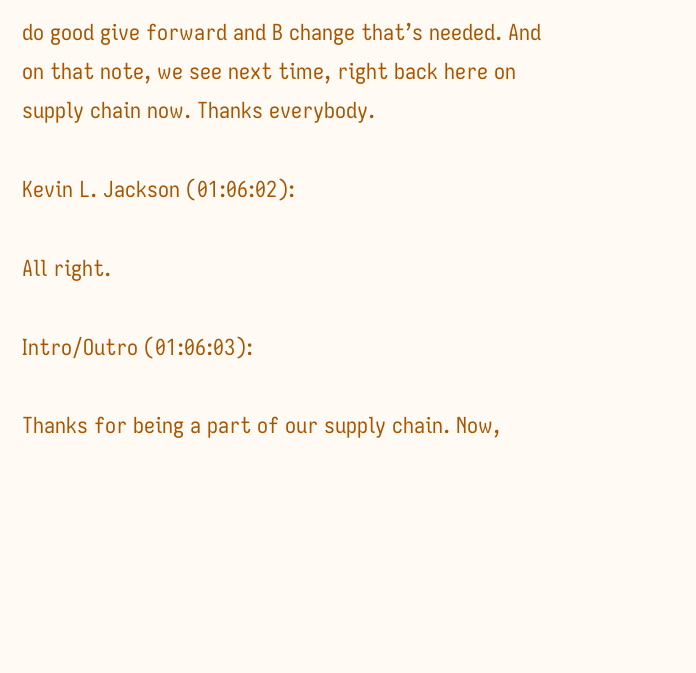do good give forward and B change that’s needed. And on that note, we see next time, right back here on supply chain now. Thanks everybody.

Kevin L. Jackson (01:06:02):

All right.

Intro/Outro (01:06:03):

Thanks for being a part of our supply chain. Now,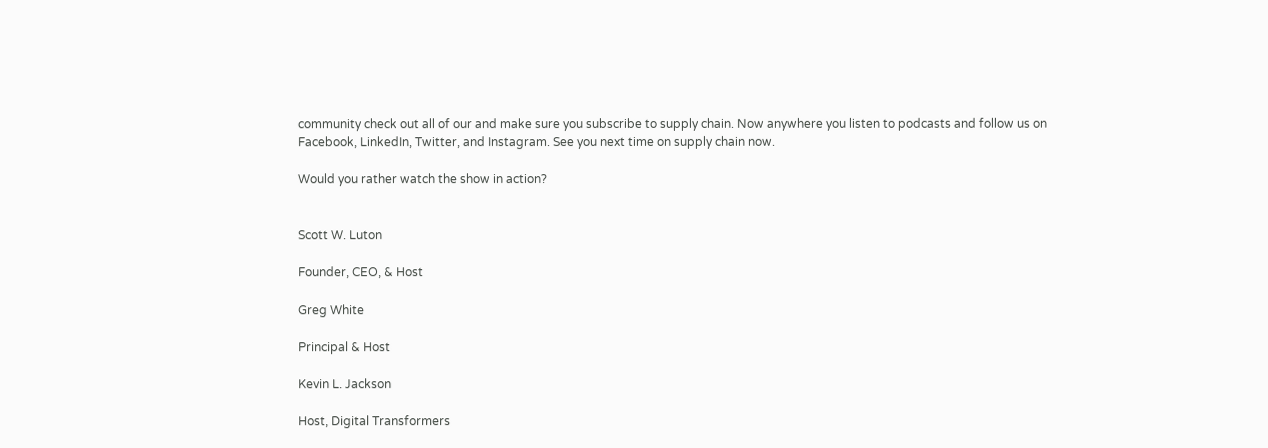community check out all of our and make sure you subscribe to supply chain. Now anywhere you listen to podcasts and follow us on Facebook, LinkedIn, Twitter, and Instagram. See you next time on supply chain now.

Would you rather watch the show in action?


Scott W. Luton

Founder, CEO, & Host

Greg White

Principal & Host

Kevin L. Jackson

Host, Digital Transformers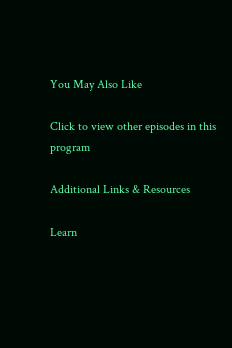You May Also Like

Click to view other episodes in this program

Additional Links & Resources

Learn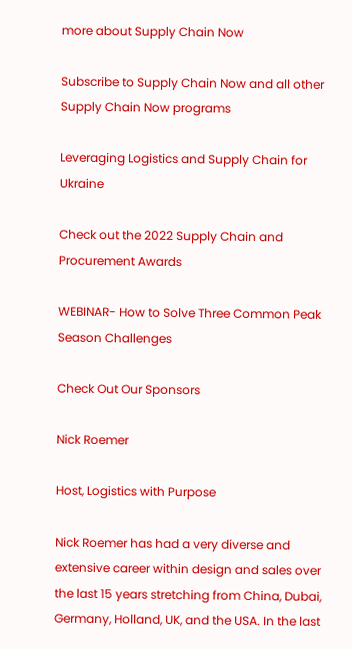more about Supply Chain Now

Subscribe to Supply Chain Now and all other Supply Chain Now programs

Leveraging Logistics and Supply Chain for Ukraine

Check out the 2022 Supply Chain and Procurement Awards

WEBINAR- How to Solve Three Common Peak Season Challenges

Check Out Our Sponsors

Nick Roemer

Host, Logistics with Purpose

Nick Roemer has had a very diverse and extensive career within design and sales over the last 15 years stretching from China, Dubai, Germany, Holland, UK, and the USA. In the last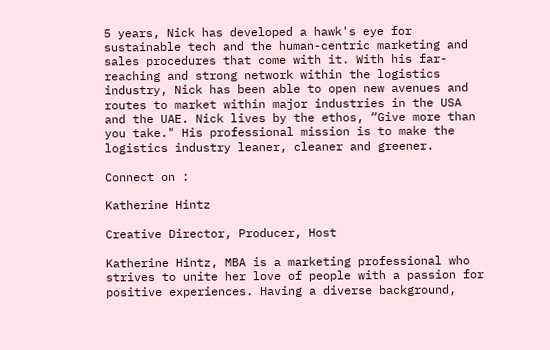5 years, Nick has developed a hawk's eye for sustainable tech and the human-centric marketing and sales procedures that come with it. With his far-reaching and strong network within the logistics industry, Nick has been able to open new avenues and routes to market within major industries in the USA and the UAE. Nick lives by the ethos, “Give more than you take." His professional mission is to make the logistics industry leaner, cleaner and greener.

Connect on :

Katherine Hintz

Creative Director, Producer, Host

Katherine Hintz, MBA is a marketing professional who strives to unite her love of people with a passion for positive experiences. Having a diverse background,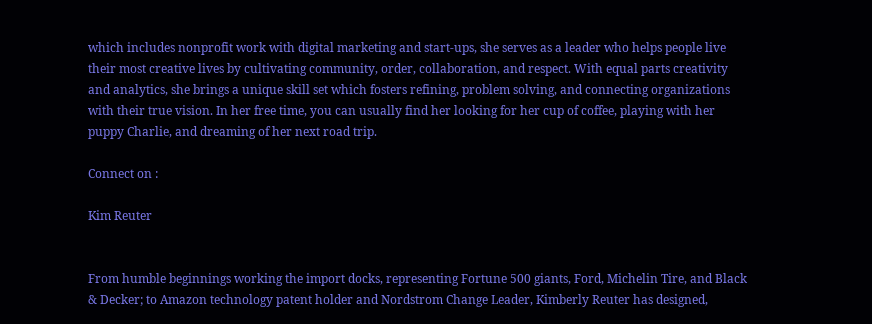which includes nonprofit work with digital marketing and start-ups, she serves as a leader who helps people live their most creative lives by cultivating community, order, collaboration, and respect. With equal parts creativity and analytics, she brings a unique skill set which fosters refining, problem solving, and connecting organizations with their true vision. In her free time, you can usually find her looking for her cup of coffee, playing with her puppy Charlie, and dreaming of her next road trip.

Connect on :

Kim Reuter


From humble beginnings working the import docks, representing Fortune 500 giants, Ford, Michelin Tire, and Black & Decker; to Amazon technology patent holder and Nordstrom Change Leader, Kimberly Reuter has designed,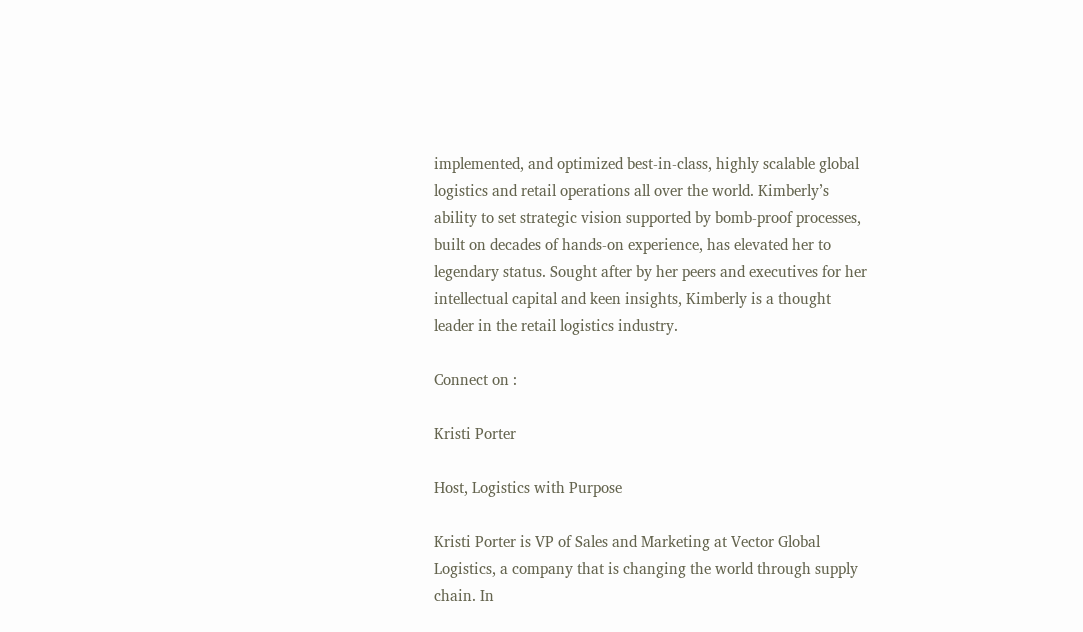implemented, and optimized best-in-class, highly scalable global logistics and retail operations all over the world. Kimberly’s ability to set strategic vision supported by bomb-proof processes, built on decades of hands-on experience, has elevated her to legendary status. Sought after by her peers and executives for her intellectual capital and keen insights, Kimberly is a thought leader in the retail logistics industry.

Connect on :

Kristi Porter

Host, Logistics with Purpose

Kristi Porter is VP of Sales and Marketing at Vector Global Logistics, a company that is changing the world through supply chain. In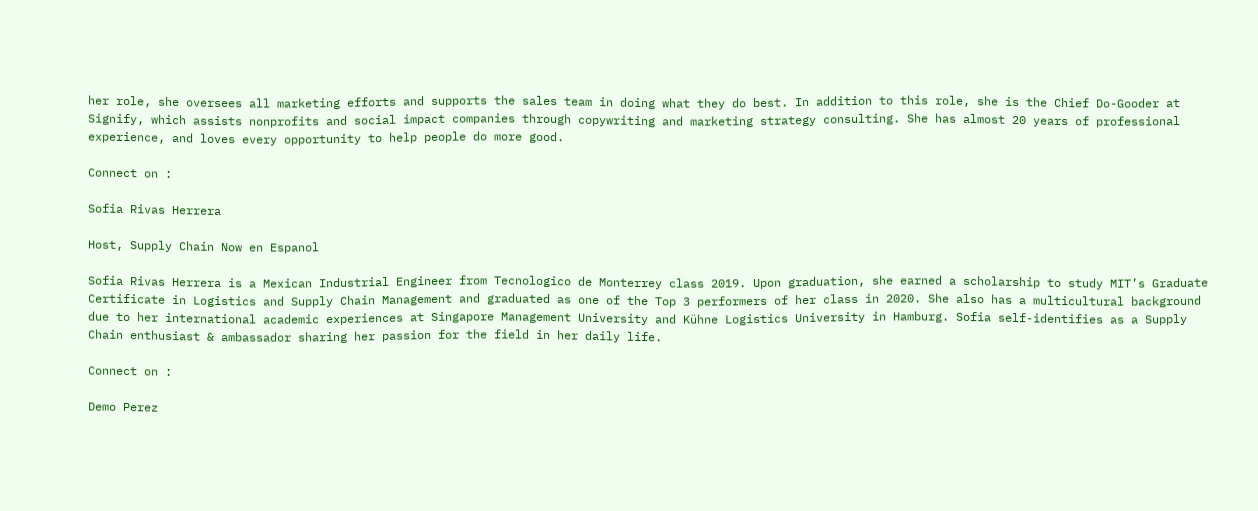her role, she oversees all marketing efforts and supports the sales team in doing what they do best. In addition to this role, she is the Chief Do-Gooder at Signify, which assists nonprofits and social impact companies through copywriting and marketing strategy consulting. She has almost 20 years of professional experience, and loves every opportunity to help people do more good.

Connect on :

Sofia Rivas Herrera

Host, Supply Chain Now en Espanol

Sofia Rivas Herrera is a Mexican Industrial Engineer from Tecnologico de Monterrey class 2019. Upon graduation, she earned a scholarship to study MIT’s Graduate Certificate in Logistics and Supply Chain Management and graduated as one of the Top 3 performers of her class in 2020. She also has a multicultural background due to her international academic experiences at Singapore Management University and Kühne Logistics University in Hamburg. Sofia self-identifies as a Supply Chain enthusiast & ambassador sharing her passion for the field in her daily life.

Connect on :

Demo Perez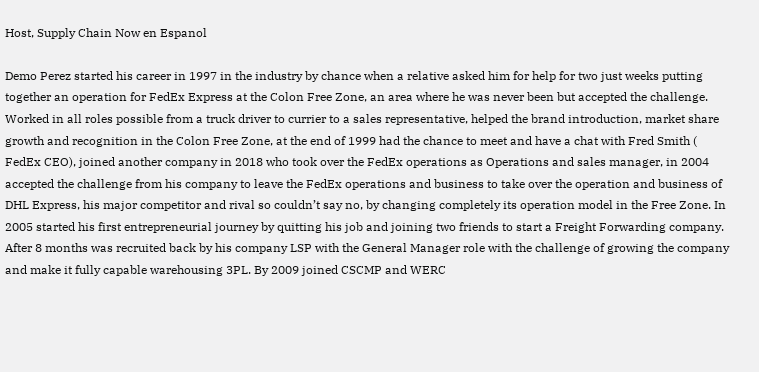Host, Supply Chain Now en Espanol

Demo Perez started his career in 1997 in the industry by chance when a relative asked him for help for two just weeks putting together an operation for FedEx Express at the Colon Free Zone, an area where he was never been but accepted the challenge. Worked in all roles possible from a truck driver to currier to a sales representative, helped the brand introduction, market share growth and recognition in the Colon Free Zone, at the end of 1999 had the chance to meet and have a chat with Fred Smith ( FedEx CEO), joined another company in 2018 who took over the FedEx operations as Operations and sales manager, in 2004 accepted the challenge from his company to leave the FedEx operations and business to take over the operation and business of DHL Express, his major competitor and rival so couldn’t say no, by changing completely its operation model in the Free Zone. In 2005 started his first entrepreneurial journey by quitting his job and joining two friends to start a Freight Forwarding company. After 8 months was recruited back by his company LSP with the General Manager role with the challenge of growing the company and make it fully capable warehousing 3PL. By 2009 joined CSCMP and WERC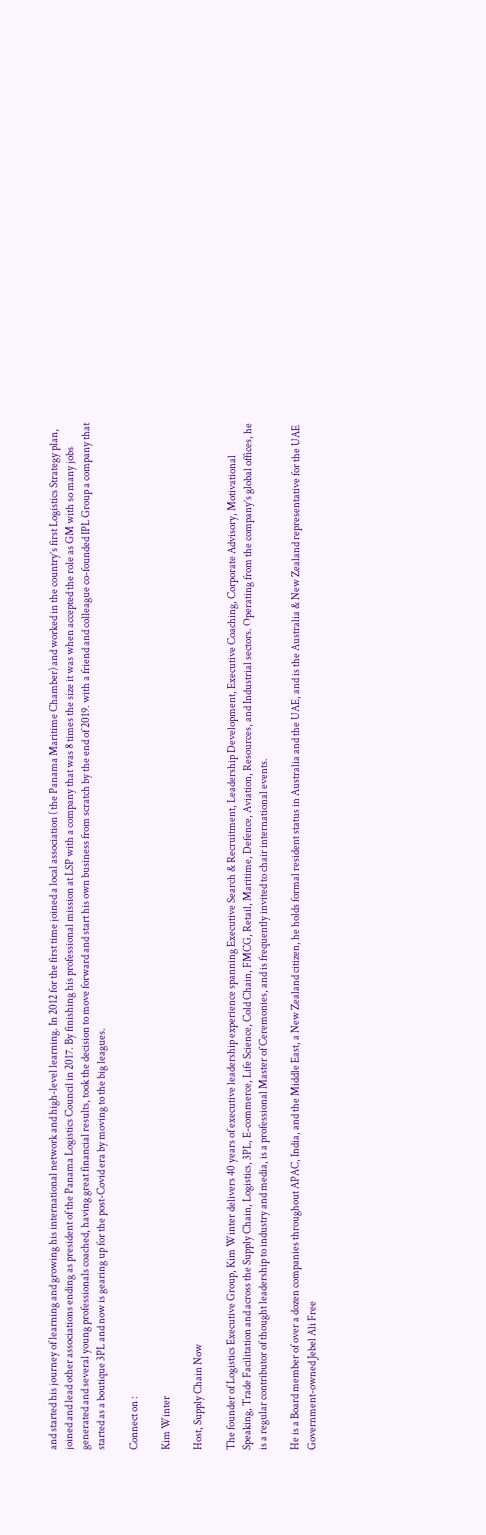and started his journey of learning and growing his international network and high-level learning. In 2012 for the first time joined a local association ( the Panama Maritime Chamber) and worked in the country’s first Logistics Strategy plan, joined and lead other associations ending as president of the Panama Logistics Council in 2017. By finishing his professional mission at LSP with a company that was 8 times the size it was when accepted the role as GM with so many jobs generated and several young professionals coached, having great financial results, took the decision to move forward and start his own business from scratch by the end of 2019. with a friend and colleague co-founded IPL Group a company that started as a boutique 3PL and now is gearing up for the post-Covid era by moving to the big leagues.

Connect on :

Kim Winter

Host, Supply Chain Now

The founder of Logistics Executive Group, Kim Winter delivers 40 years of executive leadership experience spanning Executive Search & Recruitment, Leadership Development, Executive Coaching, Corporate Advisory, Motivational Speaking, Trade Facilitation and across the Supply Chain, Logistics, 3PL, E-commerce, Life Science, Cold Chain, FMCG, Retail, Maritime, Defence, Aviation, Resources, and Industrial sectors. Operating from the company’s global offices, he is a regular contributor of thought leadership to industry and media, is a professional Master of Ceremonies, and is frequently invited to chair international events.

He is a Board member of over a dozen companies throughout APAC, India, and the Middle East, a New Zealand citizen, he holds formal resident status in Australia and the UAE, and is the Australia & New Zealand representative for the UAE Government-owned Jebel Ali Free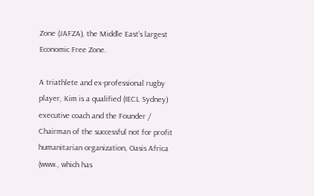Zone (JAFZA), the Middle East’s largest Economic Free Zone.

A triathlete and ex-professional rugby player, Kim is a qualified (IECL Sydney) executive coach and the Founder / Chairman of the successful not for profit humanitarian organization, Oasis Africa (www., which has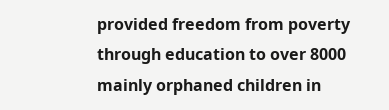provided freedom from poverty through education to over 8000 mainly orphaned children in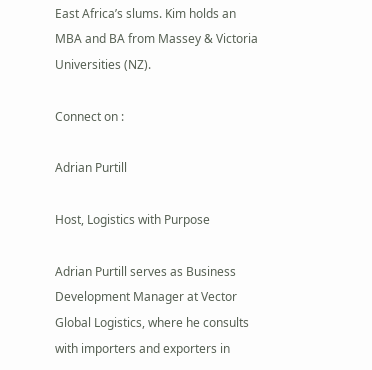East Africa’s slums. Kim holds an MBA and BA from Massey & Victoria Universities (NZ).

Connect on :

Adrian Purtill

Host, Logistics with Purpose

Adrian Purtill serves as Business Development Manager at Vector Global Logistics, where he consults with importers and exporters in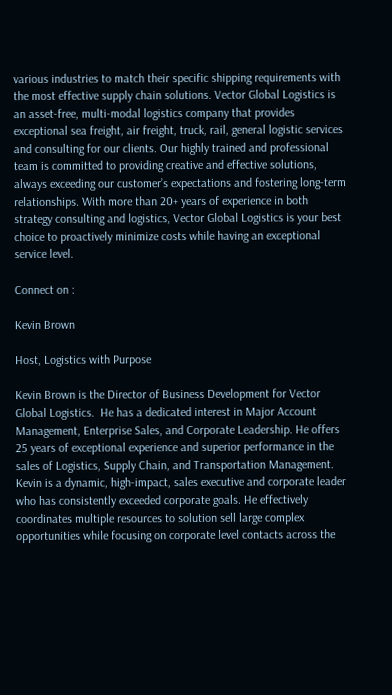various industries to match their specific shipping requirements with the most effective supply chain solutions. Vector Global Logistics is an asset-free, multi-modal logistics company that provides exceptional sea freight, air freight, truck, rail, general logistic services and consulting for our clients. Our highly trained and professional team is committed to providing creative and effective solutions, always exceeding our customer’s expectations and fostering long-term relationships. With more than 20+ years of experience in both strategy consulting and logistics, Vector Global Logistics is your best choice to proactively minimize costs while having an exceptional service level.

Connect on :

Kevin Brown

Host, Logistics with Purpose

Kevin Brown is the Director of Business Development for Vector Global Logistics.  He has a dedicated interest in Major Account Management, Enterprise Sales, and Corporate Leadership. He offers 25 years of exceptional experience and superior performance in the sales of Logistics, Supply Chain, and Transportation Management. Kevin is a dynamic, high-impact, sales executive and corporate leader who has consistently exceeded corporate goals. He effectively coordinates multiple resources to solution sell large complex opportunities while focusing on corporate level contacts across the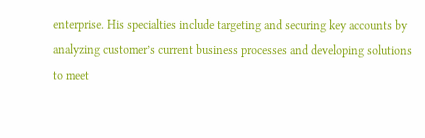enterprise. His specialties include targeting and securing key accounts by analyzing customer’s current business processes and developing solutions to meet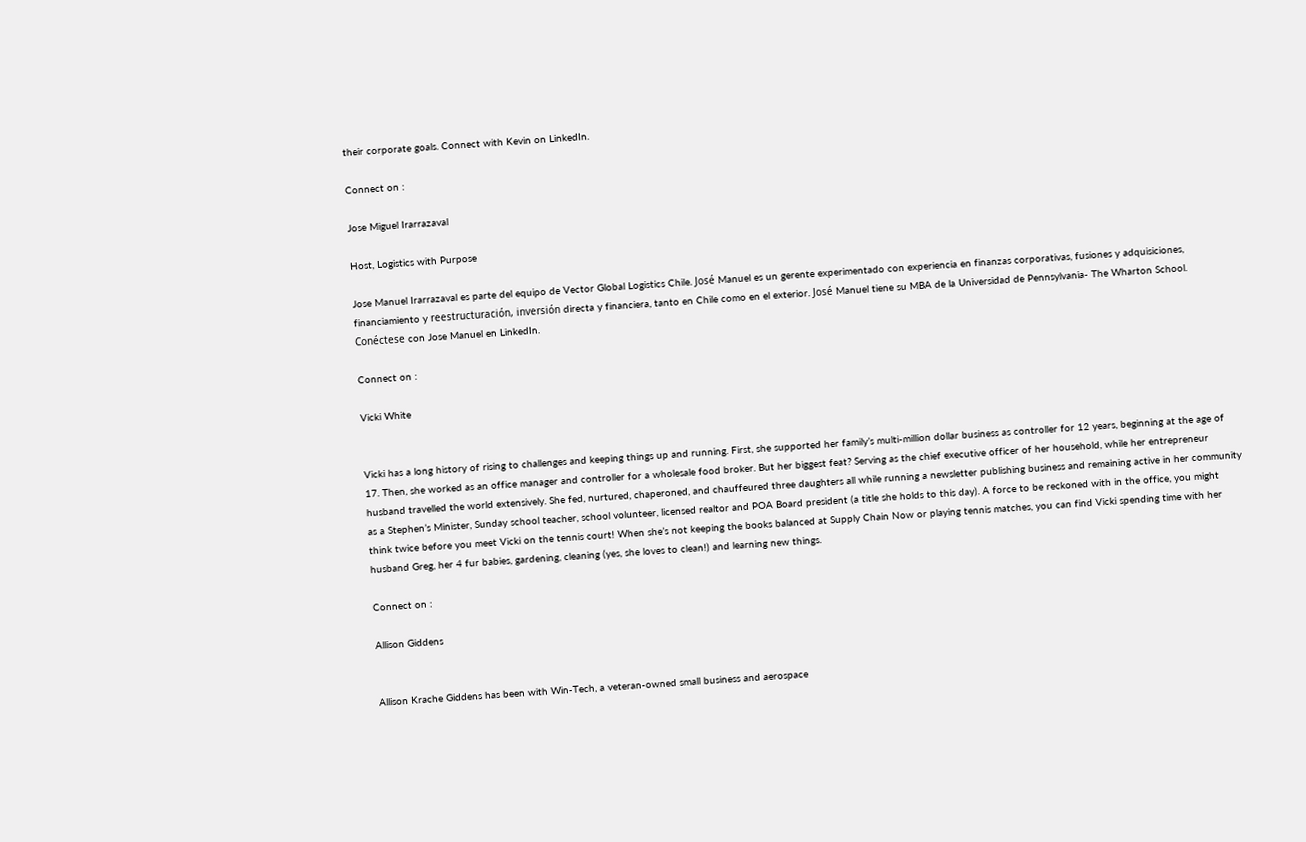their corporate goals. Connect with Kevin on LinkedIn.

Connect on :

Jose Miguel Irarrazaval

Host, Logistics with Purpose

Jose Manuel Irarrazaval es parte del equipo de Vector Global Logistics Chile. José Manuel es un gerente experimentado con experiencia en finanzas corporativas, fusiones y adquisiciones, financiamiento y reestructuración, inversión directa y financiera, tanto en Chile como en el exterior. José Manuel tiene su MBA de la Universidad de Pennsylvania- The Wharton School. Conéctese con Jose Manuel en LinkedIn.

Connect on :

Vicki White


Vicki has a long history of rising to challenges and keeping things up and running. First, she supported her family’s multi-million dollar business as controller for 12 years, beginning at the age of 17. Then, she worked as an office manager and controller for a wholesale food broker. But her biggest feat? Serving as the chief executive officer of her household, while her entrepreneur husband travelled the world extensively. She fed, nurtured, chaperoned, and chauffeured three daughters all while running a newsletter publishing business and remaining active in her community as a Stephen’s Minister, Sunday school teacher, school volunteer, licensed realtor and POA Board president (a title she holds to this day). A force to be reckoned with in the office, you might think twice before you meet Vicki on the tennis court! When she’s not keeping the books balanced at Supply Chain Now or playing tennis matches, you can find Vicki spending time with her husband Greg, her 4 fur babies, gardening, cleaning (yes, she loves to clean!) and learning new things.

Connect on :

Allison Giddens


Allison Krache Giddens has been with Win-Tech, a veteran-owned small business and aerospace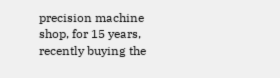precision machine shop, for 15 years, recently buying the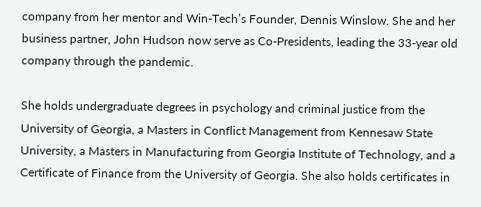company from her mentor and Win-Tech’s Founder, Dennis Winslow. She and her business partner, John Hudson now serve as Co-Presidents, leading the 33-year old company through the pandemic.

She holds undergraduate degrees in psychology and criminal justice from the University of Georgia, a Masters in Conflict Management from Kennesaw State University, a Masters in Manufacturing from Georgia Institute of Technology, and a Certificate of Finance from the University of Georgia. She also holds certificates in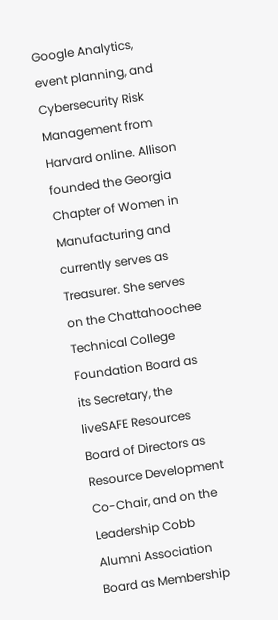Google Analytics, event planning, and Cybersecurity Risk Management from Harvard online. Allison founded the Georgia Chapter of Women in Manufacturing and currently serves as Treasurer. She serves on the Chattahoochee Technical College Foundation Board as its Secretary, the liveSAFE Resources Board of Directors as Resource Development Co-Chair, and on the Leadership Cobb Alumni Association Board as Membership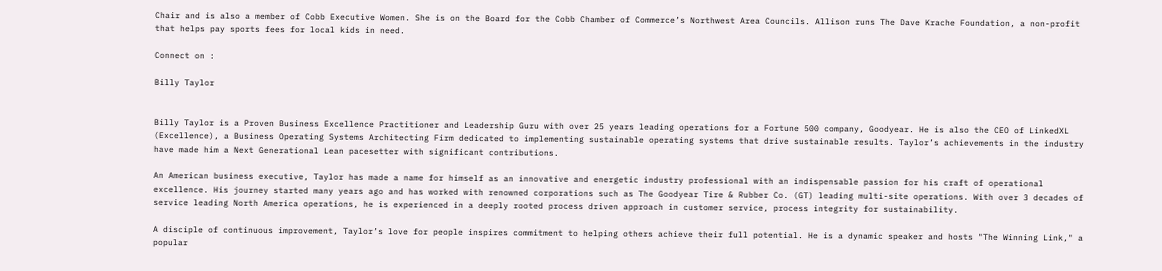Chair and is also a member of Cobb Executive Women. She is on the Board for the Cobb Chamber of Commerce’s Northwest Area Councils. Allison runs The Dave Krache Foundation, a non-profit that helps pay sports fees for local kids in need.

Connect on :

Billy Taylor


Billy Taylor is a Proven Business Excellence Practitioner and Leadership Guru with over 25 years leading operations for a Fortune 500 company, Goodyear. He is also the CEO of LinkedXL (Excellence), a Business Operating Systems Architecting Firm dedicated to implementing sustainable operating systems that drive sustainable results. Taylor’s achievements in the industry have made him a Next Generational Lean pacesetter with significant contributions.

An American business executive, Taylor has made a name for himself as an innovative and energetic industry professional with an indispensable passion for his craft of operational excellence. His journey started many years ago and has worked with renowned corporations such as The Goodyear Tire & Rubber Co. (GT) leading multi-site operations. With over 3 decades of service leading North America operations, he is experienced in a deeply rooted process driven approach in customer service, process integrity for sustainability.

A disciple of continuous improvement, Taylor’s love for people inspires commitment to helping others achieve their full potential. He is a dynamic speaker and hosts "The Winning Link," a popular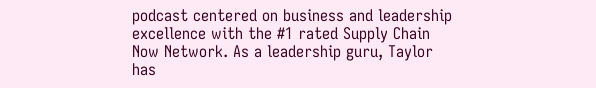podcast centered on business and leadership excellence with the #1 rated Supply Chain Now Network. As a leadership guru, Taylor has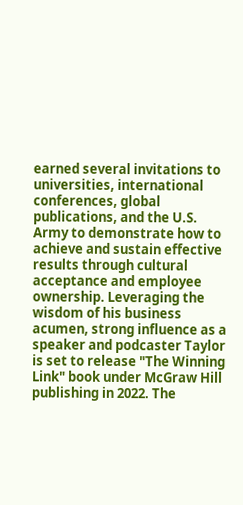earned several invitations to universities, international conferences, global publications, and the U.S. Army to demonstrate how to achieve and sustain effective results through cultural acceptance and employee ownership. Leveraging the wisdom of his business acumen, strong influence as a speaker and podcaster Taylor is set to release "The Winning Link" book under McGraw Hill publishing in 2022. The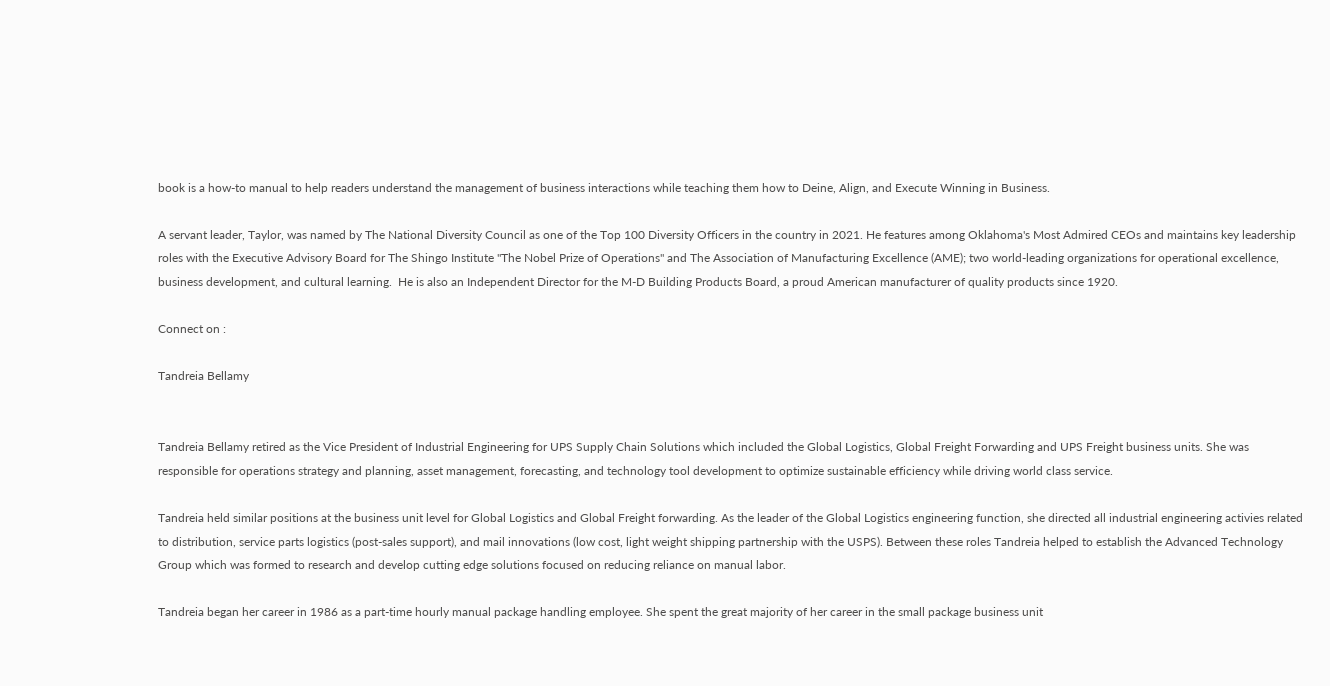book is a how-to manual to help readers understand the management of business interactions while teaching them how to Deine, Align, and Execute Winning in Business.

A servant leader, Taylor, was named by The National Diversity Council as one of the Top 100 Diversity Officers in the country in 2021. He features among Oklahoma's Most Admired CEOs and maintains key leadership roles with the Executive Advisory Board for The Shingo Institute "The Nobel Prize of Operations" and The Association of Manufacturing Excellence (AME); two world-leading organizations for operational excellence, business development, and cultural learning.  He is also an Independent Director for the M-D Building Products Board, a proud American manufacturer of quality products since 1920.

Connect on :

Tandreia Bellamy


Tandreia Bellamy retired as the Vice President of Industrial Engineering for UPS Supply Chain Solutions which included the Global Logistics, Global Freight Forwarding and UPS Freight business units. She was responsible for operations strategy and planning, asset management, forecasting, and technology tool development to optimize sustainable efficiency while driving world class service.

Tandreia held similar positions at the business unit level for Global Logistics and Global Freight forwarding. As the leader of the Global Logistics engineering function, she directed all industrial engineering activies related to distribution, service parts logistics (post-sales support), and mail innovations (low cost, light weight shipping partnership with the USPS). Between these roles Tandreia helped to establish the Advanced Technology Group which was formed to research and develop cutting edge solutions focused on reducing reliance on manual labor.

Tandreia began her career in 1986 as a part-time hourly manual package handling employee. She spent the great majority of her career in the small package business unit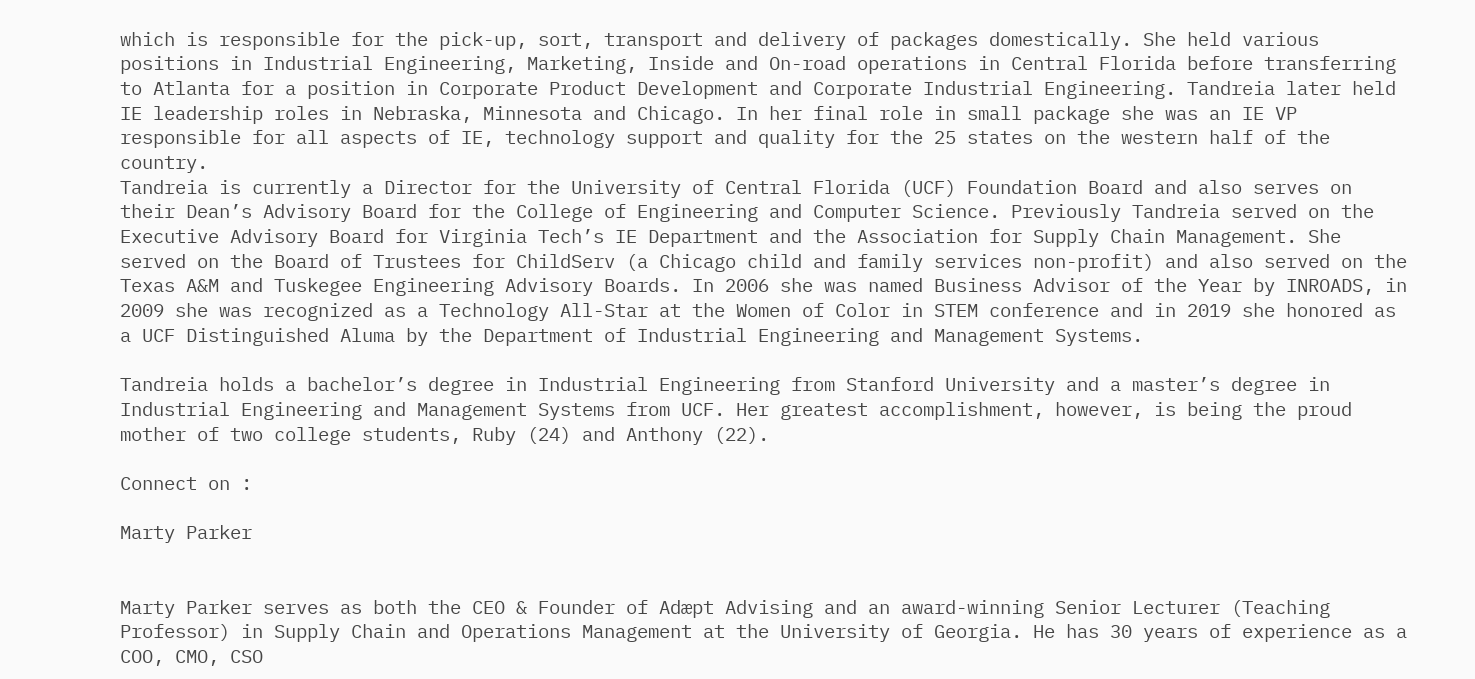which is responsible for the pick-up, sort, transport and delivery of packages domestically. She held various positions in Industrial Engineering, Marketing, Inside and On-road operations in Central Florida before transferring to Atlanta for a position in Corporate Product Development and Corporate Industrial Engineering. Tandreia later held IE leadership roles in Nebraska, Minnesota and Chicago. In her final role in small package she was an IE VP responsible for all aspects of IE, technology support and quality for the 25 states on the western half of the country.
Tandreia is currently a Director for the University of Central Florida (UCF) Foundation Board and also serves on their Dean’s Advisory Board for the College of Engineering and Computer Science. Previously Tandreia served on the Executive Advisory Board for Virginia Tech’s IE Department and the Association for Supply Chain Management. She served on the Board of Trustees for ChildServ (a Chicago child and family services non-profit) and also served on the Texas A&M and Tuskegee Engineering Advisory Boards. In 2006 she was named Business Advisor of the Year by INROADS, in 2009 she was recognized as a Technology All-Star at the Women of Color in STEM conference and in 2019 she honored as a UCF Distinguished Aluma by the Department of Industrial Engineering and Management Systems.

Tandreia holds a bachelor’s degree in Industrial Engineering from Stanford University and a master’s degree in Industrial Engineering and Management Systems from UCF. Her greatest accomplishment, however, is being the proud mother of two college students, Ruby (24) and Anthony (22).

Connect on :

Marty Parker


Marty Parker serves as both the CEO & Founder of Adæpt Advising and an award-winning Senior Lecturer (Teaching Professor) in Supply Chain and Operations Management at the University of Georgia. He has 30 years of experience as a COO, CMO, CSO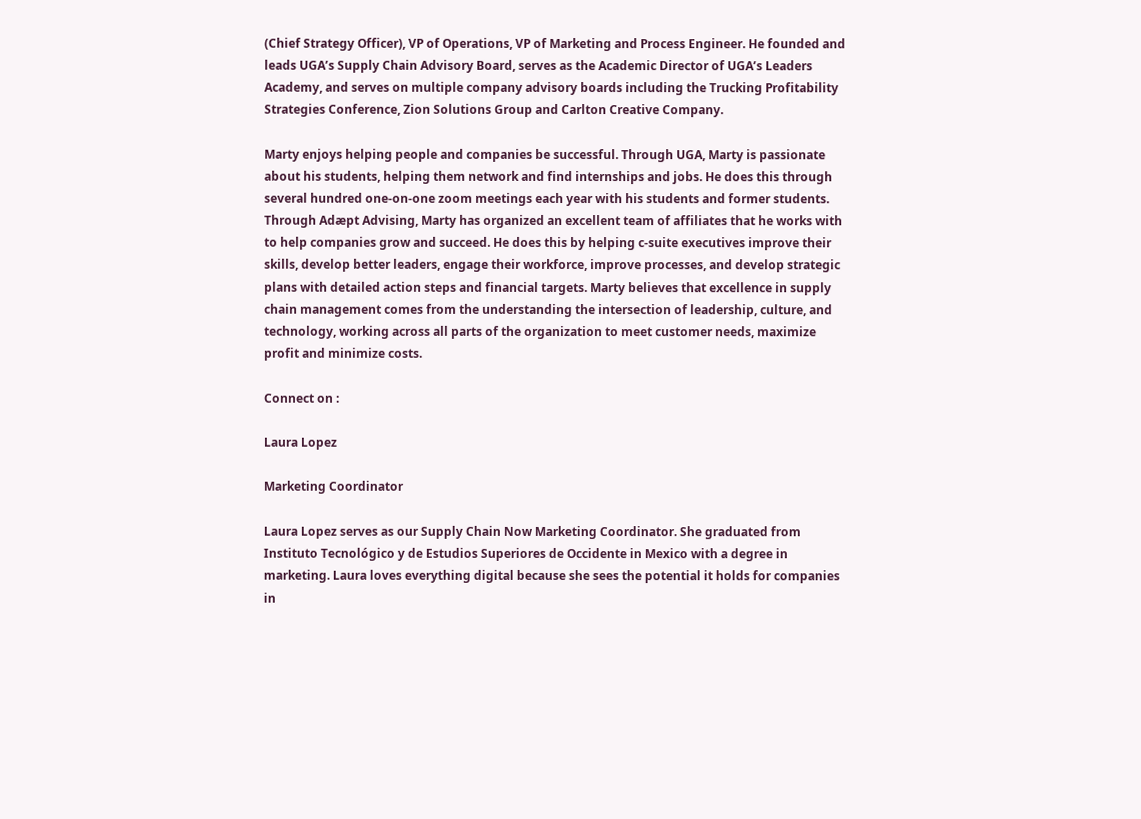(Chief Strategy Officer), VP of Operations, VP of Marketing and Process Engineer. He founded and leads UGA’s Supply Chain Advisory Board, serves as the Academic Director of UGA’s Leaders Academy, and serves on multiple company advisory boards including the Trucking Profitability Strategies Conference, Zion Solutions Group and Carlton Creative Company.

Marty enjoys helping people and companies be successful. Through UGA, Marty is passionate about his students, helping them network and find internships and jobs. He does this through several hundred one-on-one zoom meetings each year with his students and former students. Through Adæpt Advising, Marty has organized an excellent team of affiliates that he works with to help companies grow and succeed. He does this by helping c-suite executives improve their skills, develop better leaders, engage their workforce, improve processes, and develop strategic plans with detailed action steps and financial targets. Marty believes that excellence in supply chain management comes from the understanding the intersection of leadership, culture, and technology, working across all parts of the organization to meet customer needs, maximize profit and minimize costs.

Connect on :

Laura Lopez

Marketing Coordinator

Laura Lopez serves as our Supply Chain Now Marketing Coordinator. She graduated from Instituto Tecnológico y de Estudios Superiores de Occidente in Mexico with a degree in marketing. Laura loves everything digital because she sees the potential it holds for companies in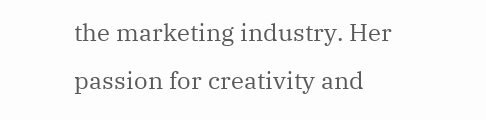the marketing industry. Her passion for creativity and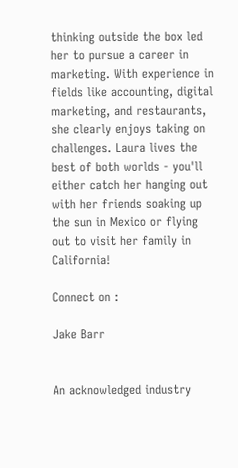thinking outside the box led her to pursue a career in marketing. With experience in fields like accounting, digital marketing, and restaurants, she clearly enjoys taking on challenges. Laura lives the best of both worlds - you'll either catch her hanging out with her friends soaking up the sun in Mexico or flying out to visit her family in California!

Connect on :

Jake Barr


An acknowledged industry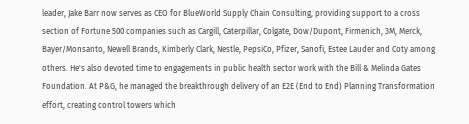leader, Jake Barr now serves as CEO for BlueWorld Supply Chain Consulting, providing support to a cross section of Fortune 500 companies such as Cargill, Caterpillar, Colgate, Dow/Dupont, Firmenich, 3M, Merck, Bayer/Monsanto, Newell Brands, Kimberly Clark, Nestle, PepsiCo, Pfizer, Sanofi, Estee Lauder and Coty among others. He's also devoted time to engagements in public health sector work with the Bill & Melinda Gates Foundation. At P&G, he managed the breakthrough delivery of an E2E (End to End) Planning Transformation effort, creating control towers which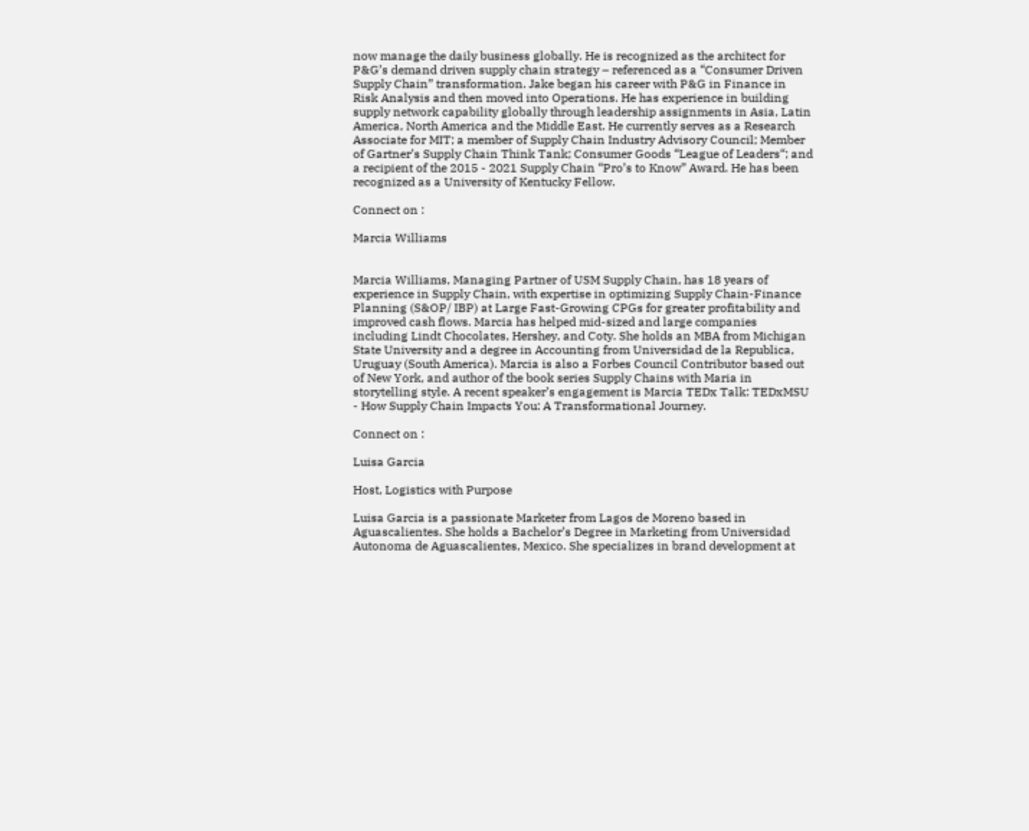now manage the daily business globally. He is recognized as the architect for P&G’s demand driven supply chain strategy – referenced as a “Consumer Driven Supply Chain” transformation. Jake began his career with P&G in Finance in Risk Analysis and then moved into Operations. He has experience in building supply network capability globally through leadership assignments in Asia, Latin America, North America and the Middle East. He currently serves as a Research Associate for MIT; a member of Supply Chain Industry Advisory Council; Member of Gartner’s Supply Chain Think Tank; Consumer Goods “League of Leaders“; and a recipient of the 2015 - 2021 Supply Chain “Pro’s to Know” Award. He has been recognized as a University of Kentucky Fellow.

Connect on :

Marcia Williams


Marcia Williams, Managing Partner of USM Supply Chain, has 18 years of experience in Supply Chain, with expertise in optimizing Supply Chain-Finance Planning (S&OP/ IBP) at Large Fast-Growing CPGs for greater profitability and improved cash flows. Marcia has helped mid-sized and large companies including Lindt Chocolates, Hershey, and Coty. She holds an MBA from Michigan State University and a degree in Accounting from Universidad de la Republica, Uruguay (South America). Marcia is also a Forbes Council Contributor based out of New York, and author of the book series Supply Chains with Maria in storytelling style. A recent speaker’s engagement is Marcia TEDx Talk: TEDxMSU - How Supply Chain Impacts You: A Transformational Journey.

Connect on :

Luisa Garcia

Host, Logistics with Purpose

Luisa Garcia is a passionate Marketer from Lagos de Moreno based in Aguascalientes. She holds a Bachelor’s Degree in Marketing from Universidad Autonoma de Aguascalientes, Mexico. She specializes in brand development at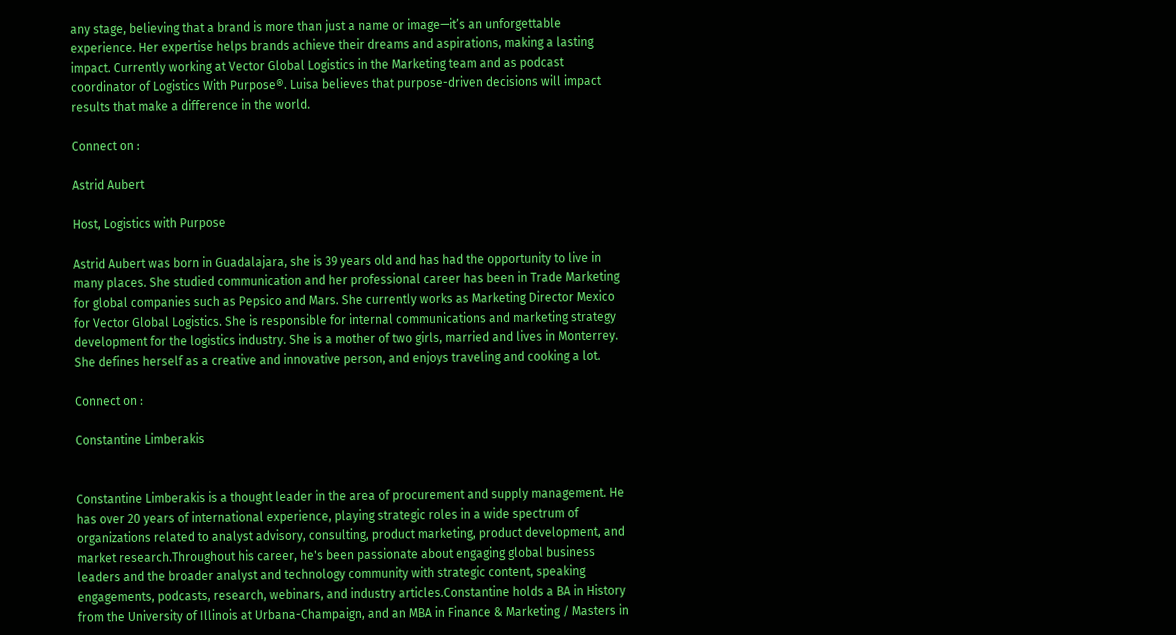any stage, believing that a brand is more than just a name or image—it’s an unforgettable experience. Her expertise helps brands achieve their dreams and aspirations, making a lasting impact. Currently working at Vector Global Logistics in the Marketing team and as podcast coordinator of Logistics With Purpose®. Luisa believes that purpose-driven decisions will impact results that make a difference in the world.

Connect on :

Astrid Aubert

Host, Logistics with Purpose

Astrid Aubert was born in Guadalajara, she is 39 years old and has had the opportunity to live in many places. She studied communication and her professional career has been in Trade Marketing for global companies such as Pepsico and Mars. She currently works as Marketing Director Mexico for Vector Global Logistics. She is responsible for internal communications and marketing strategy development for the logistics industry. She is a mother of two girls, married and lives in Monterrey. She defines herself as a creative and innovative person, and enjoys traveling and cooking a lot.

Connect on :

Constantine Limberakis


Constantine Limberakis is a thought leader in the area of procurement and supply management. He has over 20 years of international experience, playing strategic roles in a wide spectrum of organizations related to analyst advisory, consulting, product marketing, product development, and market research.Throughout his career, he's been passionate about engaging global business leaders and the broader analyst and technology community with strategic content, speaking engagements, podcasts, research, webinars, and industry articles.Constantine holds a BA in History from the University of Illinois at Urbana-Champaign, and an MBA in Finance & Marketing / Masters in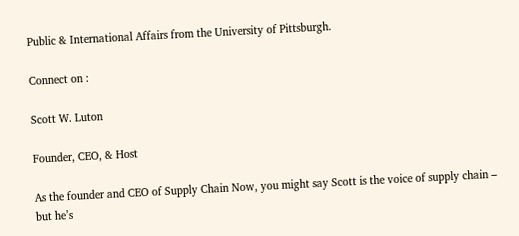Public & International Affairs from the University of Pittsburgh.

Connect on :

Scott W. Luton

Founder, CEO, & Host

As the founder and CEO of Supply Chain Now, you might say Scott is the voice of supply chain – but he’s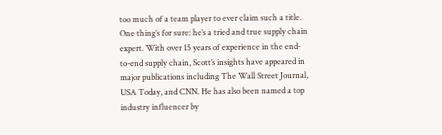too much of a team player to ever claim such a title. One thing’s for sure: he’s a tried and true supply chain expert. With over 15 years of experience in the end-to-end supply chain, Scott’s insights have appeared in major publications including The Wall Street Journal, USA Today, and CNN. He has also been named a top industry influencer by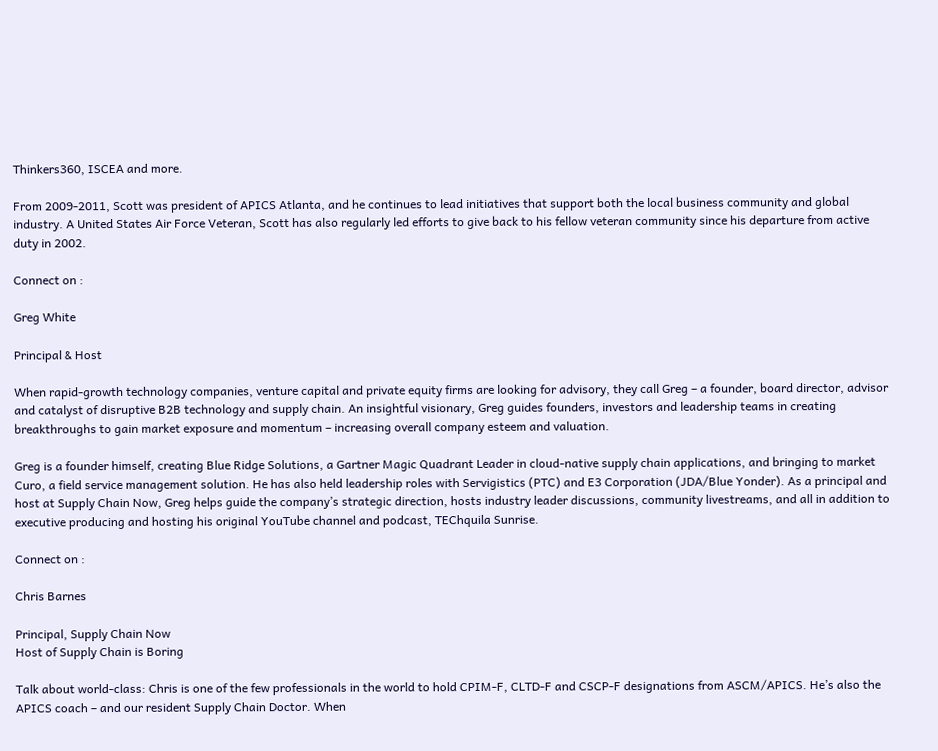Thinkers360, ISCEA and more.

From 2009-2011, Scott was president of APICS Atlanta, and he continues to lead initiatives that support both the local business community and global industry. A United States Air Force Veteran, Scott has also regularly led efforts to give back to his fellow veteran community since his departure from active duty in 2002.

Connect on :

Greg White

Principal & Host

When rapid-growth technology companies, venture capital and private equity firms are looking for advisory, they call Greg – a founder, board director, advisor and catalyst of disruptive B2B technology and supply chain. An insightful visionary, Greg guides founders, investors and leadership teams in creating breakthroughs to gain market exposure and momentum – increasing overall company esteem and valuation.

Greg is a founder himself, creating Blue Ridge Solutions, a Gartner Magic Quadrant Leader in cloud-native supply chain applications, and bringing to market Curo, a field service management solution. He has also held leadership roles with Servigistics (PTC) and E3 Corporation (JDA/Blue Yonder). As a principal and host at Supply Chain Now, Greg helps guide the company’s strategic direction, hosts industry leader discussions, community livestreams, and all in addition to executive producing and hosting his original YouTube channel and podcast, TEChquila Sunrise.

Connect on :

Chris Barnes

Principal, Supply Chain Now
Host of Supply Chain is Boring

Talk about world-class: Chris is one of the few professionals in the world to hold CPIM-F, CLTD-F and CSCP-F designations from ASCM/APICS. He’s also the APICS coach – and our resident Supply Chain Doctor. When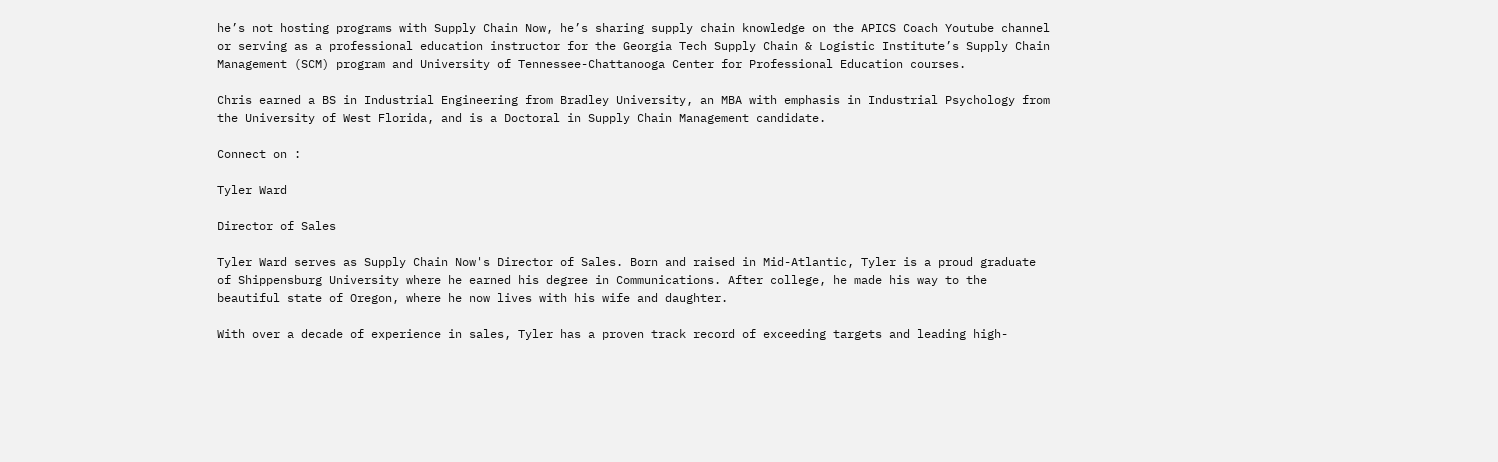he’s not hosting programs with Supply Chain Now, he’s sharing supply chain knowledge on the APICS Coach Youtube channel or serving as a professional education instructor for the Georgia Tech Supply Chain & Logistic Institute’s Supply Chain Management (SCM) program and University of Tennessee-Chattanooga Center for Professional Education courses.

Chris earned a BS in Industrial Engineering from Bradley University, an MBA with emphasis in Industrial Psychology from the University of West Florida, and is a Doctoral in Supply Chain Management candidate.

Connect on :

Tyler Ward

Director of Sales

Tyler Ward serves as Supply Chain Now's Director of Sales. Born and raised in Mid-Atlantic, Tyler is a proud graduate of Shippensburg University where he earned his degree in Communications. After college, he made his way to the beautiful state of Oregon, where he now lives with his wife and daughter.

With over a decade of experience in sales, Tyler has a proven track record of exceeding targets and leading high-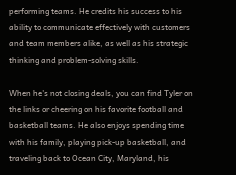performing teams. He credits his success to his ability to communicate effectively with customers and team members alike, as well as his strategic thinking and problem-solving skills.

When he's not closing deals, you can find Tyler on the links or cheering on his favorite football and basketball teams. He also enjoys spending time with his family, playing pick-up basketball, and traveling back to Ocean City, Maryland, his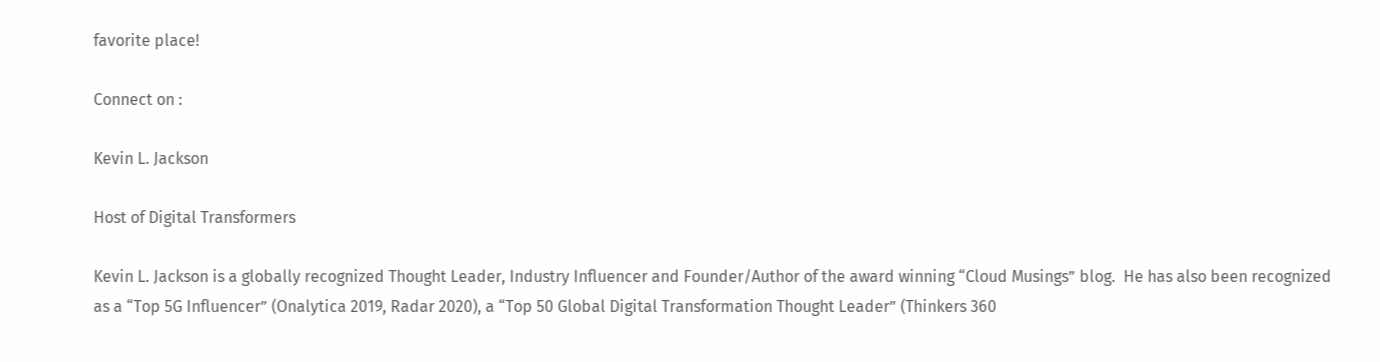favorite place!

Connect on :

Kevin L. Jackson

Host of Digital Transformers

Kevin L. Jackson is a globally recognized Thought Leader, Industry Influencer and Founder/Author of the award winning “Cloud Musings” blog.  He has also been recognized as a “Top 5G Influencer” (Onalytica 2019, Radar 2020), a “Top 50 Global Digital Transformation Thought Leader” (Thinkers 360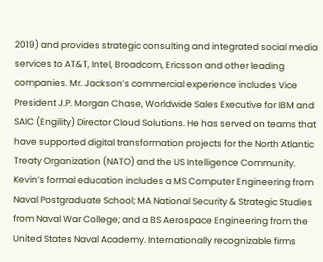2019) and provides strategic consulting and integrated social media services to AT&T, Intel, Broadcom, Ericsson and other leading companies. Mr. Jackson’s commercial experience includes Vice President J.P. Morgan Chase, Worldwide Sales Executive for IBM and SAIC (Engility) Director Cloud Solutions. He has served on teams that have supported digital transformation projects for the North Atlantic Treaty Organization (NATO) and the US Intelligence Community.  Kevin’s formal education includes a MS Computer Engineering from Naval Postgraduate School; MA National Security & Strategic Studies from Naval War College; and a BS Aerospace Engineering from the United States Naval Academy. Internationally recognizable firms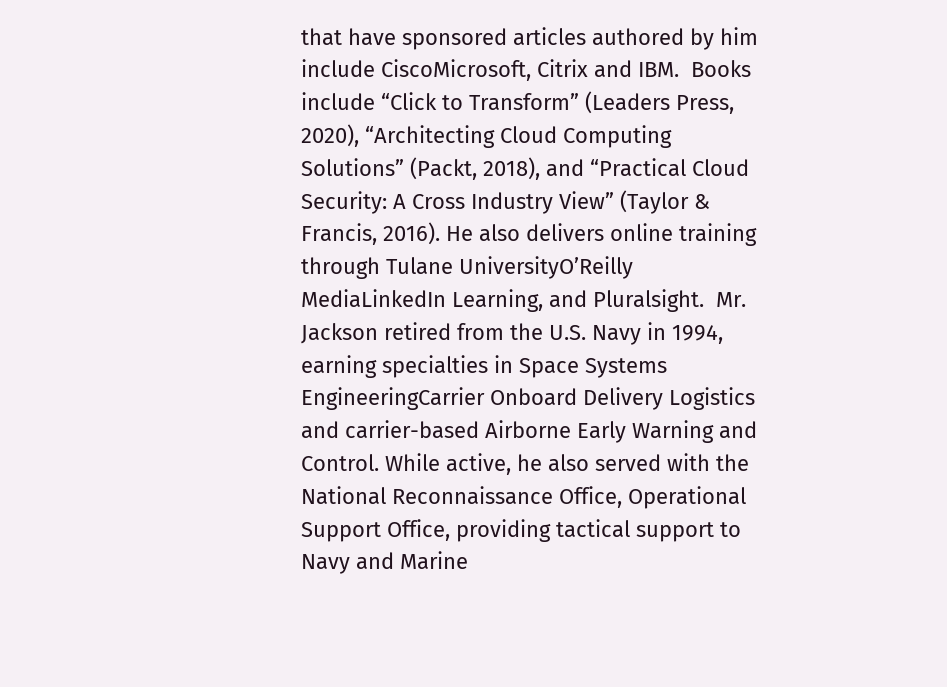that have sponsored articles authored by him include CiscoMicrosoft, Citrix and IBM.  Books include “Click to Transform” (Leaders Press, 2020), “Architecting Cloud Computing Solutions” (Packt, 2018), and “Practical Cloud Security: A Cross Industry View” (Taylor & Francis, 2016). He also delivers online training through Tulane UniversityO’Reilly MediaLinkedIn Learning, and Pluralsight.  Mr. Jackson retired from the U.S. Navy in 1994, earning specialties in Space Systems EngineeringCarrier Onboard Delivery Logistics and carrier-based Airborne Early Warning and Control. While active, he also served with the National Reconnaissance Office, Operational Support Office, providing tactical support to Navy and Marine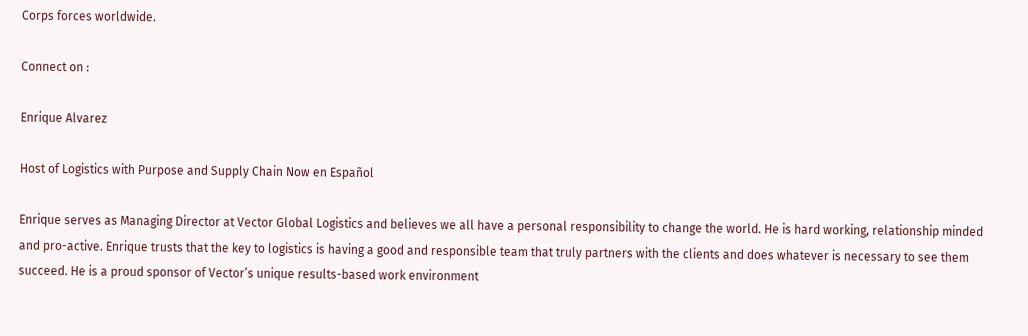Corps forces worldwide.

Connect on :

Enrique Alvarez

Host of Logistics with Purpose and Supply Chain Now en Español

Enrique serves as Managing Director at Vector Global Logistics and believes we all have a personal responsibility to change the world. He is hard working, relationship minded and pro-active. Enrique trusts that the key to logistics is having a good and responsible team that truly partners with the clients and does whatever is necessary to see them succeed. He is a proud sponsor of Vector’s unique results-based work environment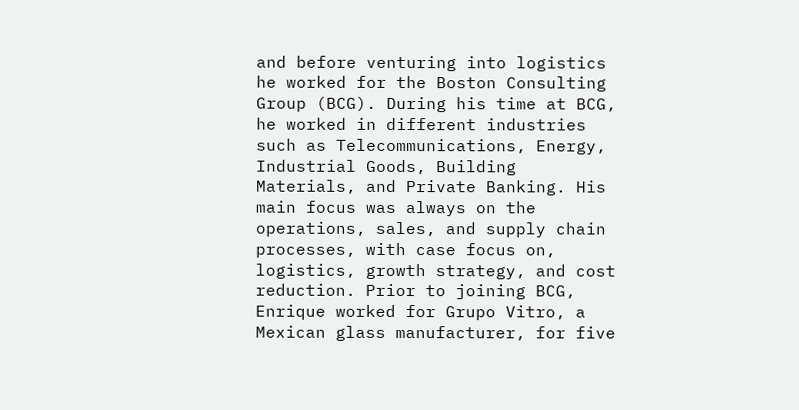and before venturing into logistics he worked for the Boston Consulting Group (BCG). During his time at BCG, he worked in different industries such as Telecommunications, Energy, Industrial Goods, Building Materials, and Private Banking. His main focus was always on the operations, sales, and supply chain processes, with case focus on, logistics, growth strategy, and cost reduction. Prior to joining BCG, Enrique worked for Grupo Vitro, a Mexican glass manufacturer, for five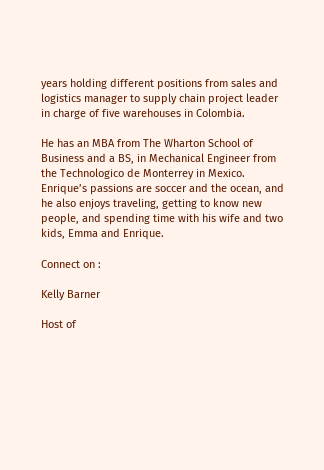years holding different positions from sales and logistics manager to supply chain project leader in charge of five warehouses in Colombia.

He has an MBA from The Wharton School of Business and a BS, in Mechanical Engineer from the Technologico de Monterrey in Mexico. Enrique’s passions are soccer and the ocean, and he also enjoys traveling, getting to know new people, and spending time with his wife and two kids, Emma and Enrique.

Connect on :

Kelly Barner

Host of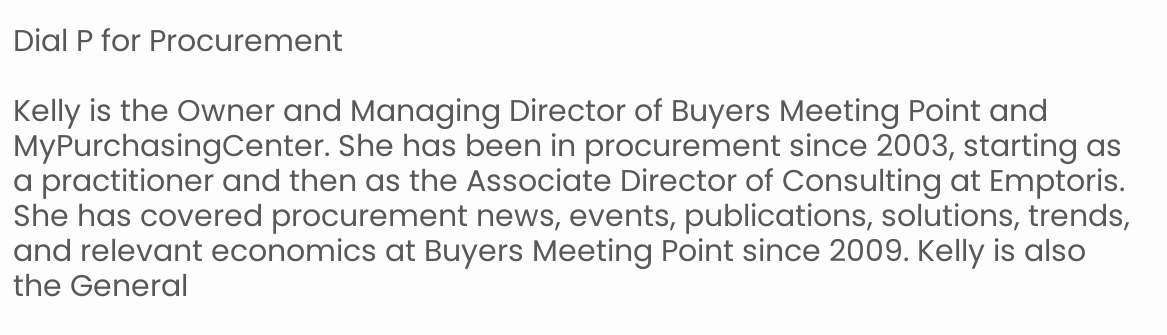Dial P for Procurement

Kelly is the Owner and Managing Director of Buyers Meeting Point and MyPurchasingCenter. She has been in procurement since 2003, starting as a practitioner and then as the Associate Director of Consulting at Emptoris. She has covered procurement news, events, publications, solutions, trends, and relevant economics at Buyers Meeting Point since 2009. Kelly is also the General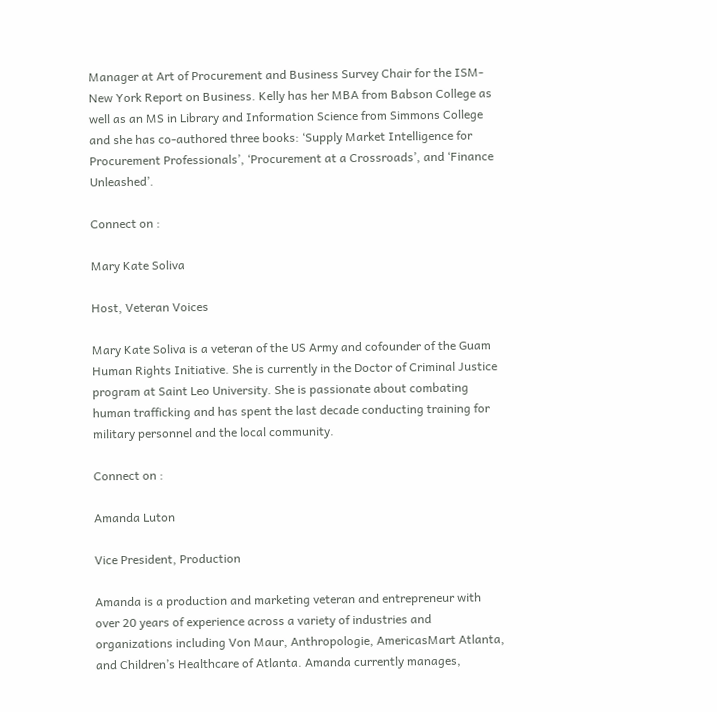Manager at Art of Procurement and Business Survey Chair for the ISM-New York Report on Business. Kelly has her MBA from Babson College as well as an MS in Library and Information Science from Simmons College and she has co-authored three books: ‘Supply Market Intelligence for Procurement Professionals’, ‘Procurement at a Crossroads’, and ‘Finance Unleashed’.

Connect on :

Mary Kate Soliva

Host, Veteran Voices

Mary Kate Soliva is a veteran of the US Army and cofounder of the Guam Human Rights Initiative. She is currently in the Doctor of Criminal Justice program at Saint Leo University. She is passionate about combating human trafficking and has spent the last decade conducting training for military personnel and the local community.

Connect on :

Amanda Luton

Vice President, Production

Amanda is a production and marketing veteran and entrepreneur with over 20 years of experience across a variety of industries and organizations including Von Maur, Anthropologie, AmericasMart Atlanta, and Children’s Healthcare of Atlanta. Amanda currently manages,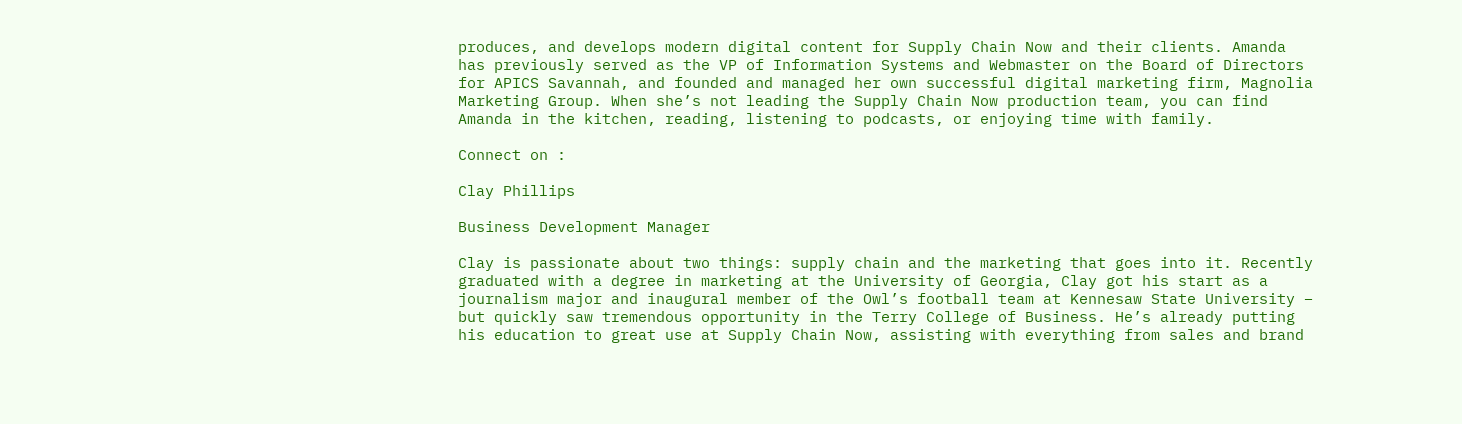produces, and develops modern digital content for Supply Chain Now and their clients. Amanda has previously served as the VP of Information Systems and Webmaster on the Board of Directors for APICS Savannah, and founded and managed her own successful digital marketing firm, Magnolia Marketing Group. When she’s not leading the Supply Chain Now production team, you can find Amanda in the kitchen, reading, listening to podcasts, or enjoying time with family.

Connect on :

Clay Phillips

Business Development Manager

Clay is passionate about two things: supply chain and the marketing that goes into it. Recently graduated with a degree in marketing at the University of Georgia, Clay got his start as a journalism major and inaugural member of the Owl’s football team at Kennesaw State University – but quickly saw tremendous opportunity in the Terry College of Business. He’s already putting his education to great use at Supply Chain Now, assisting with everything from sales and brand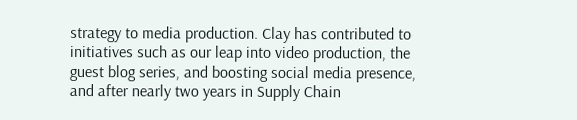strategy to media production. Clay has contributed to initiatives such as our leap into video production, the guest blog series, and boosting social media presence, and after nearly two years in Supply Chain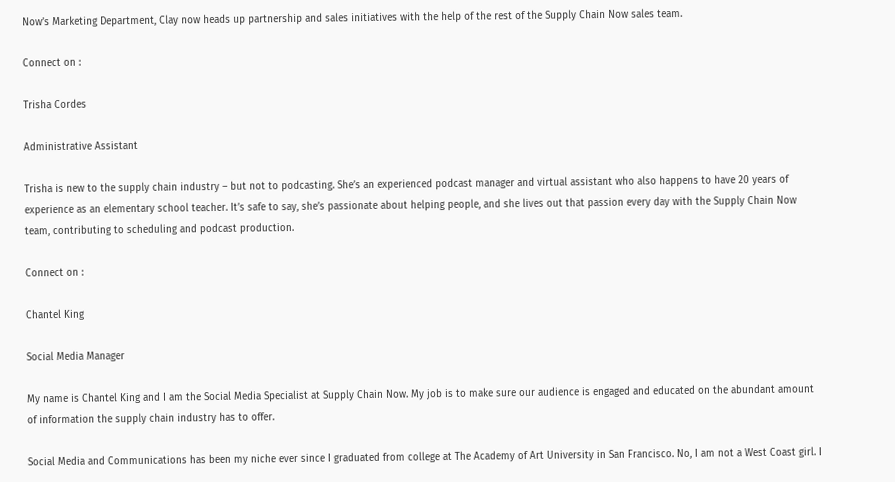Now’s Marketing Department, Clay now heads up partnership and sales initiatives with the help of the rest of the Supply Chain Now sales team.

Connect on :

Trisha Cordes

Administrative Assistant

Trisha is new to the supply chain industry – but not to podcasting. She’s an experienced podcast manager and virtual assistant who also happens to have 20 years of experience as an elementary school teacher. It’s safe to say, she’s passionate about helping people, and she lives out that passion every day with the Supply Chain Now team, contributing to scheduling and podcast production.

Connect on :

Chantel King

Social Media Manager

My name is Chantel King and I am the Social Media Specialist at Supply Chain Now. My job is to make sure our audience is engaged and educated on the abundant amount of information the supply chain industry has to offer.

Social Media and Communications has been my niche ever since I graduated from college at The Academy of Art University in San Francisco. No, I am not a West Coast girl. I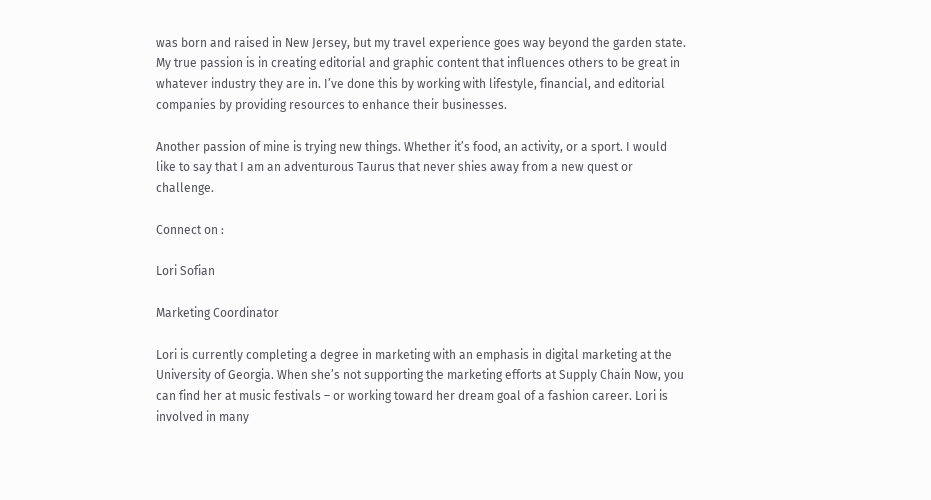was born and raised in New Jersey, but my travel experience goes way beyond the garden state. My true passion is in creating editorial and graphic content that influences others to be great in whatever industry they are in. I’ve done this by working with lifestyle, financial, and editorial companies by providing resources to enhance their businesses.

Another passion of mine is trying new things. Whether it’s food, an activity, or a sport. I would like to say that I am an adventurous Taurus that never shies away from a new quest or challenge.

Connect on :

Lori Sofian

Marketing Coordinator

Lori is currently completing a degree in marketing with an emphasis in digital marketing at the University of Georgia. When she’s not supporting the marketing efforts at Supply Chain Now, you can find her at music festivals – or working toward her dream goal of a fashion career. Lori is involved in many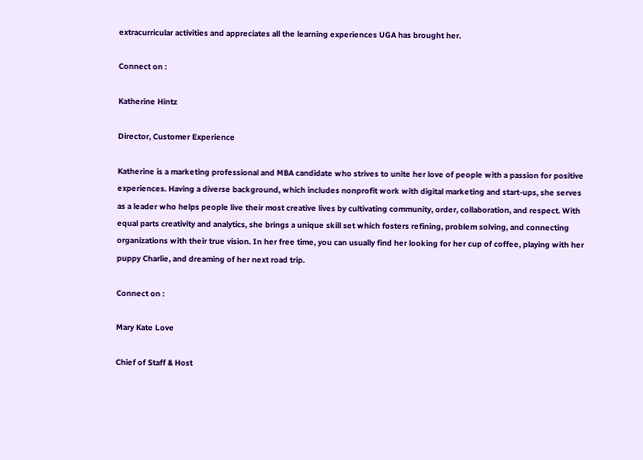extracurricular activities and appreciates all the learning experiences UGA has brought her.

Connect on :

Katherine Hintz

Director, Customer Experience

Katherine is a marketing professional and MBA candidate who strives to unite her love of people with a passion for positive experiences. Having a diverse background, which includes nonprofit work with digital marketing and start-ups, she serves as a leader who helps people live their most creative lives by cultivating community, order, collaboration, and respect. With equal parts creativity and analytics, she brings a unique skill set which fosters refining, problem solving, and connecting organizations with their true vision. In her free time, you can usually find her looking for her cup of coffee, playing with her puppy Charlie, and dreaming of her next road trip.

Connect on :

Mary Kate Love

Chief of Staff & Host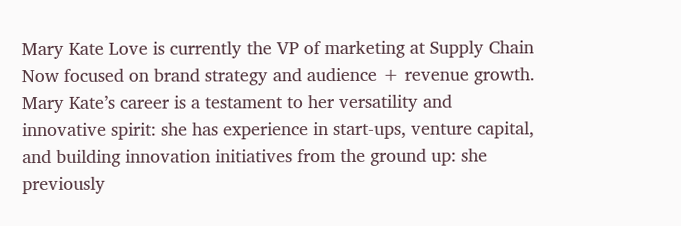Mary Kate Love is currently the VP of marketing at Supply Chain Now focused on brand strategy and audience + revenue growth. Mary Kate’s career is a testament to her versatility and innovative spirit: she has experience in start-ups, venture capital, and building innovation initiatives from the ground up: she previously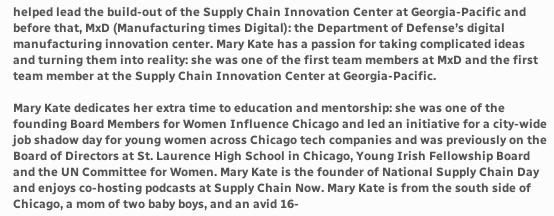helped lead the build-out of the Supply Chain Innovation Center at Georgia-Pacific and before that, MxD (Manufacturing times Digital): the Department of Defense’s digital manufacturing innovation center. Mary Kate has a passion for taking complicated ideas and turning them into reality: she was one of the first team members at MxD and the first team member at the Supply Chain Innovation Center at Georgia-Pacific.

Mary Kate dedicates her extra time to education and mentorship: she was one of the founding Board Members for Women Influence Chicago and led an initiative for a city-wide job shadow day for young women across Chicago tech companies and was previously on the Board of Directors at St. Laurence High School in Chicago, Young Irish Fellowship Board and the UN Committee for Women. Mary Kate is the founder of National Supply Chain Day and enjoys co-hosting podcasts at Supply Chain Now. Mary Kate is from the south side of Chicago, a mom of two baby boys, and an avid 16-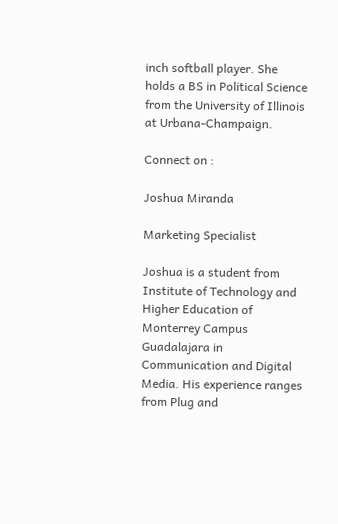inch softball player. She holds a BS in Political Science from the University of Illinois at Urbana-Champaign.

Connect on :

Joshua Miranda

Marketing Specialist

Joshua is a student from Institute of Technology and Higher Education of Monterrey Campus Guadalajara in Communication and Digital Media. His experience ranges from Plug and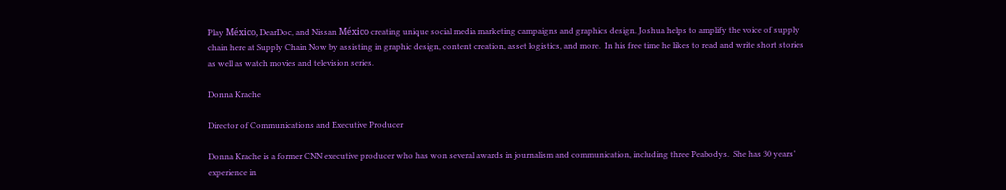Play México, DearDoc, and Nissan México creating unique social media marketing campaigns and graphics design. Joshua helps to amplify the voice of supply chain here at Supply Chain Now by assisting in graphic design, content creation, asset logistics, and more.  In his free time he likes to read and write short stories as well as watch movies and television series.

Donna Krache

Director of Communications and Executive Producer

Donna Krache is a former CNN executive producer who has won several awards in journalism and communication, including three Peabodys.  She has 30 years’ experience in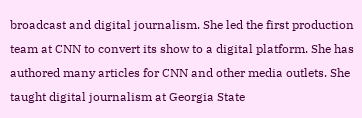broadcast and digital journalism. She led the first production team at CNN to convert its show to a digital platform. She has authored many articles for CNN and other media outlets. She taught digital journalism at Georgia State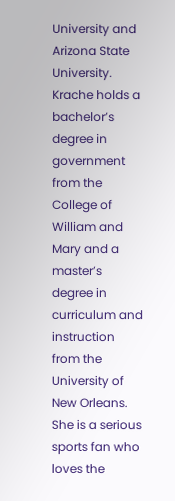University and Arizona State University. Krache holds a bachelor’s degree in government from the College of William and Mary and a master’s degree in curriculum and instruction from the University of New Orleans. She is a serious sports fan who loves the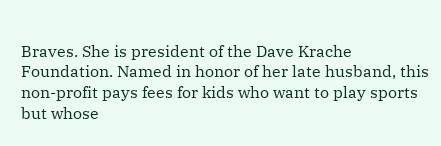Braves. She is president of the Dave Krache Foundation. Named in honor of her late husband, this non-profit pays fees for kids who want to play sports but whose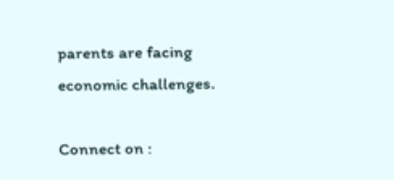parents are facing economic challenges.

Connect on :